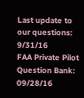Last update to our questions: 9/31/16
FAA Private Pilot Question Bank: 09/28/16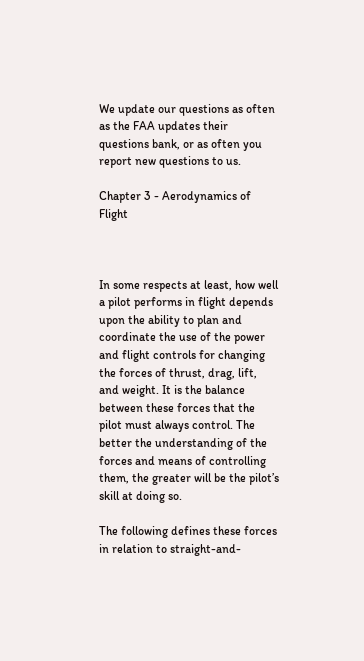We update our questions as often as the FAA updates their questions bank, or as often you report new questions to us.

Chapter 3 - Aerodynamics of Flight



In some respects at least, how well a pilot performs in flight depends upon the ability to plan and coordinate the use of the power and flight controls for changing the forces of thrust, drag, lift, and weight. It is the balance between these forces that the pilot must always control. The better the understanding of the forces and means of controlling them, the greater will be the pilot’s skill at doing so.

The following defines these forces in relation to straight-and-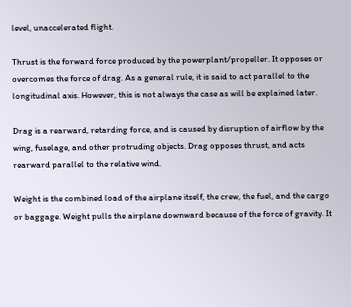level, unaccelerated flight.

Thrust is the forward force produced by the powerplant/propeller. It opposes or overcomes the force of drag. As a general rule, it is said to act parallel to the longitudinal axis. However, this is not always the case as will be explained later.

Drag is a rearward, retarding force, and is caused by disruption of airflow by the wing, fuselage, and other protruding objects. Drag opposes thrust, and acts rearward parallel to the relative wind.

Weight is the combined load of the airplane itself, the crew, the fuel, and the cargo or baggage. Weight pulls the airplane downward because of the force of gravity. It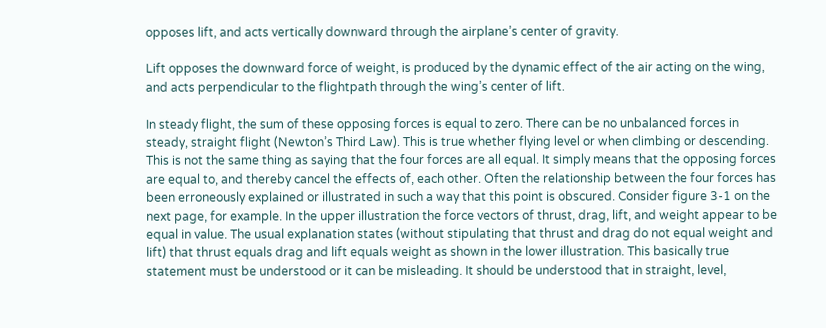opposes lift, and acts vertically downward through the airplane’s center of gravity.

Lift opposes the downward force of weight, is produced by the dynamic effect of the air acting on the wing, and acts perpendicular to the flightpath through the wing’s center of lift.

In steady flight, the sum of these opposing forces is equal to zero. There can be no unbalanced forces in steady, straight flight (Newton’s Third Law). This is true whether flying level or when climbing or descending. This is not the same thing as saying that the four forces are all equal. It simply means that the opposing forces are equal to, and thereby cancel the effects of, each other. Often the relationship between the four forces has been erroneously explained or illustrated in such a way that this point is obscured. Consider figure 3-1 on the next page, for example. In the upper illustration the force vectors of thrust, drag, lift, and weight appear to be equal in value. The usual explanation states (without stipulating that thrust and drag do not equal weight and lift) that thrust equals drag and lift equals weight as shown in the lower illustration. This basically true statement must be understood or it can be misleading. It should be understood that in straight, level,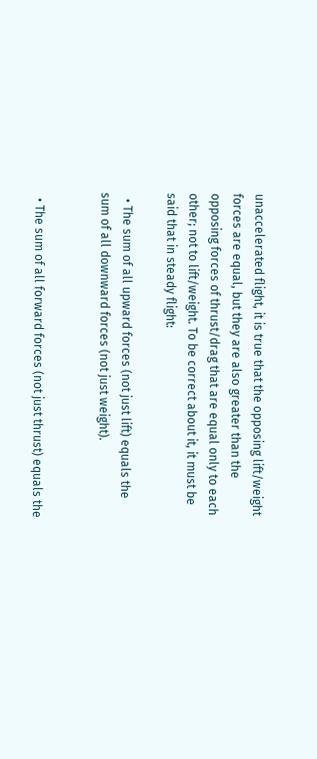unaccelerated flight, it is true that the opposing lift/weight forces are equal, but they are also greater than the opposing forces of thrust/drag that are equal only to each other; not to lift/weight. To be correct about it, it must be said that in steady flight:

  • The sum of all upward forces (not just lift) equals the sum of all downward forces (not just weight).


  • The sum of all forward forces (not just thrust) equals the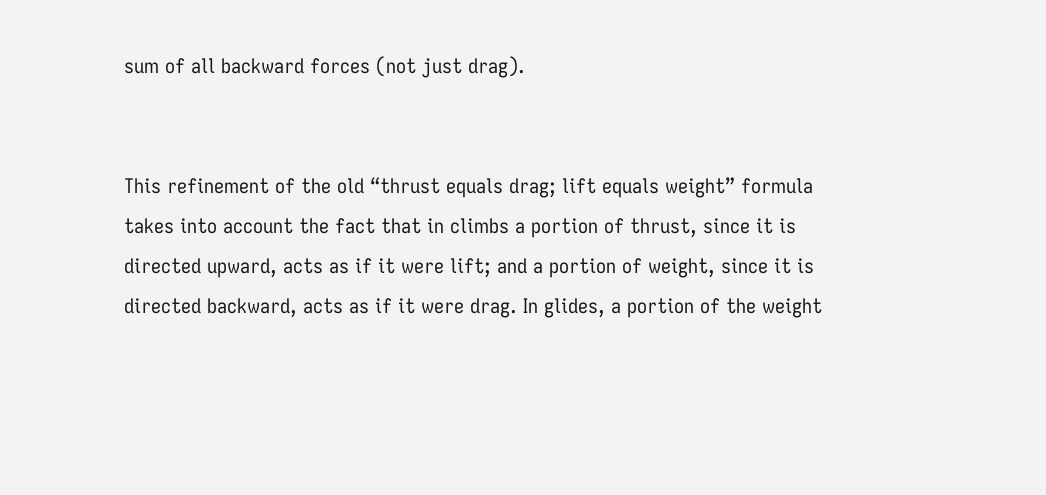sum of all backward forces (not just drag).


This refinement of the old “thrust equals drag; lift equals weight” formula takes into account the fact that in climbs a portion of thrust, since it is directed upward, acts as if it were lift; and a portion of weight, since it is directed backward, acts as if it were drag. In glides, a portion of the weight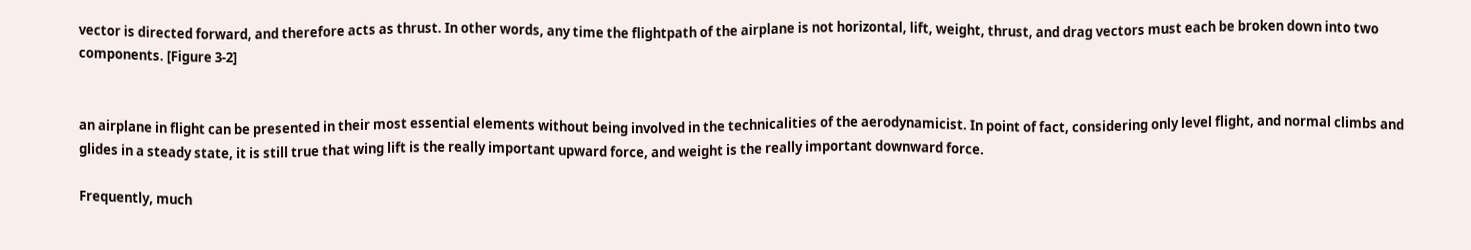vector is directed forward, and therefore acts as thrust. In other words, any time the flightpath of the airplane is not horizontal, lift, weight, thrust, and drag vectors must each be broken down into two components. [Figure 3-2]


an airplane in flight can be presented in their most essential elements without being involved in the technicalities of the aerodynamicist. In point of fact, considering only level flight, and normal climbs and glides in a steady state, it is still true that wing lift is the really important upward force, and weight is the really important downward force.

Frequently, much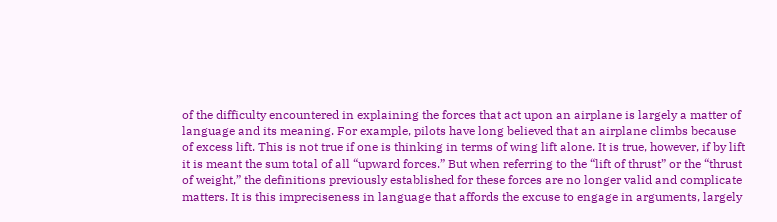of the difficulty encountered in explaining the forces that act upon an airplane is largely a matter of language and its meaning. For example, pilots have long believed that an airplane climbs because of excess lift. This is not true if one is thinking in terms of wing lift alone. It is true, however, if by lift it is meant the sum total of all “upward forces.” But when referring to the “lift of thrust” or the “thrust of weight,” the definitions previously established for these forces are no longer valid and complicate matters. It is this impreciseness in language that affords the excuse to engage in arguments, largely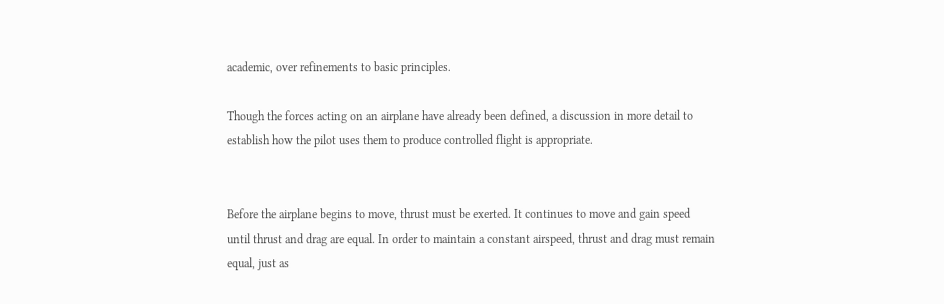academic, over refinements to basic principles.

Though the forces acting on an airplane have already been defined, a discussion in more detail to establish how the pilot uses them to produce controlled flight is appropriate.


Before the airplane begins to move, thrust must be exerted. It continues to move and gain speed until thrust and drag are equal. In order to maintain a constant airspeed, thrust and drag must remain equal, just as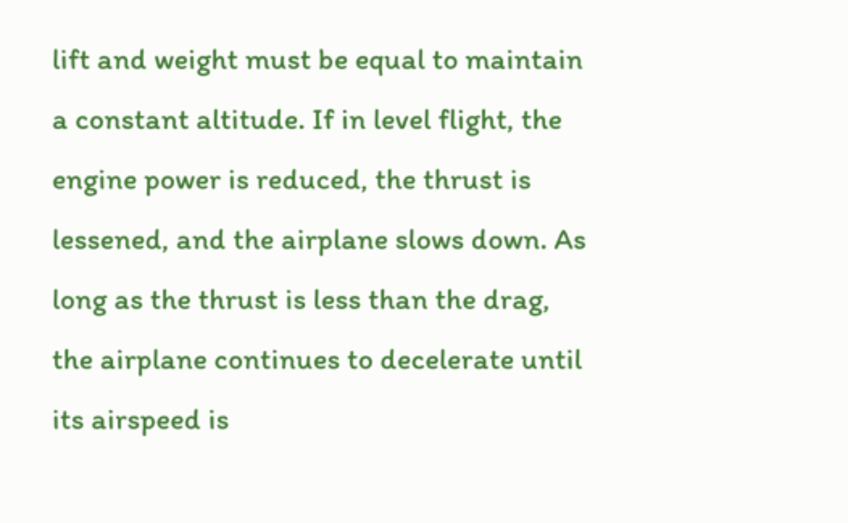lift and weight must be equal to maintain a constant altitude. If in level flight, the engine power is reduced, the thrust is lessened, and the airplane slows down. As long as the thrust is less than the drag, the airplane continues to decelerate until its airspeed is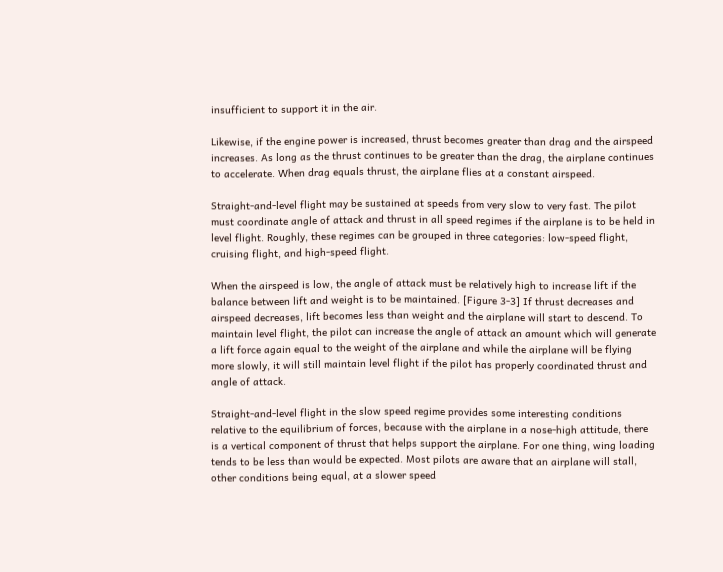insufficient to support it in the air.

Likewise, if the engine power is increased, thrust becomes greater than drag and the airspeed increases. As long as the thrust continues to be greater than the drag, the airplane continues to accelerate. When drag equals thrust, the airplane flies at a constant airspeed.

Straight-and-level flight may be sustained at speeds from very slow to very fast. The pilot must coordinate angle of attack and thrust in all speed regimes if the airplane is to be held in level flight. Roughly, these regimes can be grouped in three categories: low-speed flight, cruising flight, and high-speed flight.

When the airspeed is low, the angle of attack must be relatively high to increase lift if the balance between lift and weight is to be maintained. [Figure 3-3] If thrust decreases and airspeed decreases, lift becomes less than weight and the airplane will start to descend. To maintain level flight, the pilot can increase the angle of attack an amount which will generate a lift force again equal to the weight of the airplane and while the airplane will be flying more slowly, it will still maintain level flight if the pilot has properly coordinated thrust and angle of attack.

Straight-and-level flight in the slow speed regime provides some interesting conditions relative to the equilibrium of forces, because with the airplane in a nose-high attitude, there is a vertical component of thrust that helps support the airplane. For one thing, wing loading tends to be less than would be expected. Most pilots are aware that an airplane will stall, other conditions being equal, at a slower speed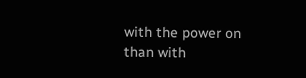with the power on than with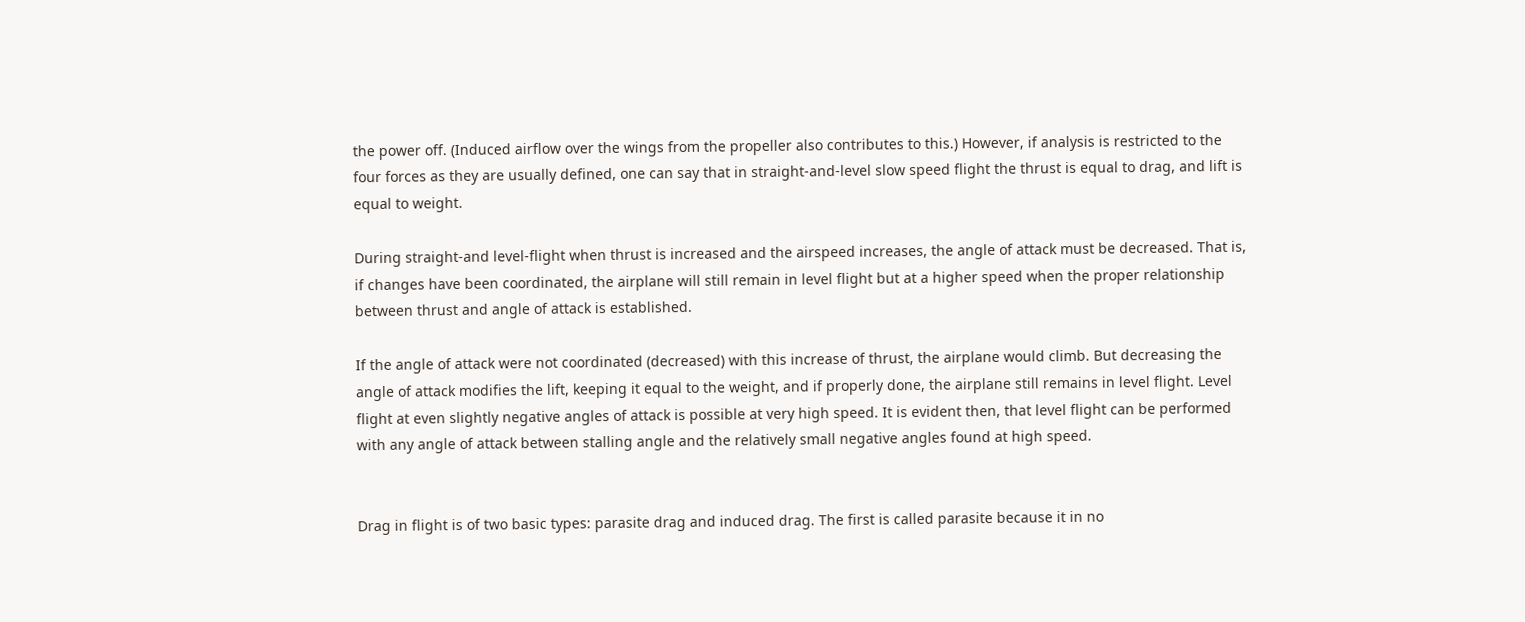the power off. (Induced airflow over the wings from the propeller also contributes to this.) However, if analysis is restricted to the four forces as they are usually defined, one can say that in straight-and-level slow speed flight the thrust is equal to drag, and lift is equal to weight.

During straight-and level-flight when thrust is increased and the airspeed increases, the angle of attack must be decreased. That is, if changes have been coordinated, the airplane will still remain in level flight but at a higher speed when the proper relationship between thrust and angle of attack is established.

If the angle of attack were not coordinated (decreased) with this increase of thrust, the airplane would climb. But decreasing the angle of attack modifies the lift, keeping it equal to the weight, and if properly done, the airplane still remains in level flight. Level flight at even slightly negative angles of attack is possible at very high speed. It is evident then, that level flight can be performed with any angle of attack between stalling angle and the relatively small negative angles found at high speed.


Drag in flight is of two basic types: parasite drag and induced drag. The first is called parasite because it in no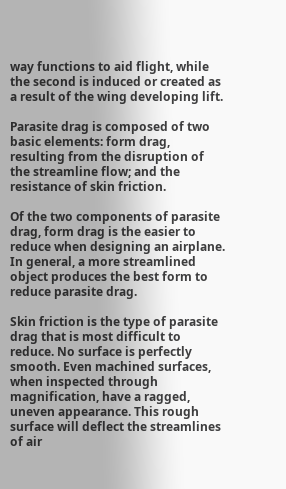way functions to aid flight, while the second is induced or created as a result of the wing developing lift.

Parasite drag is composed of two basic elements: form drag, resulting from the disruption of the streamline flow; and the resistance of skin friction.

Of the two components of parasite drag, form drag is the easier to reduce when designing an airplane. In general, a more streamlined object produces the best form to reduce parasite drag.

Skin friction is the type of parasite drag that is most difficult to reduce. No surface is perfectly smooth. Even machined surfaces, when inspected through magnification, have a ragged, uneven appearance. This rough surface will deflect the streamlines of air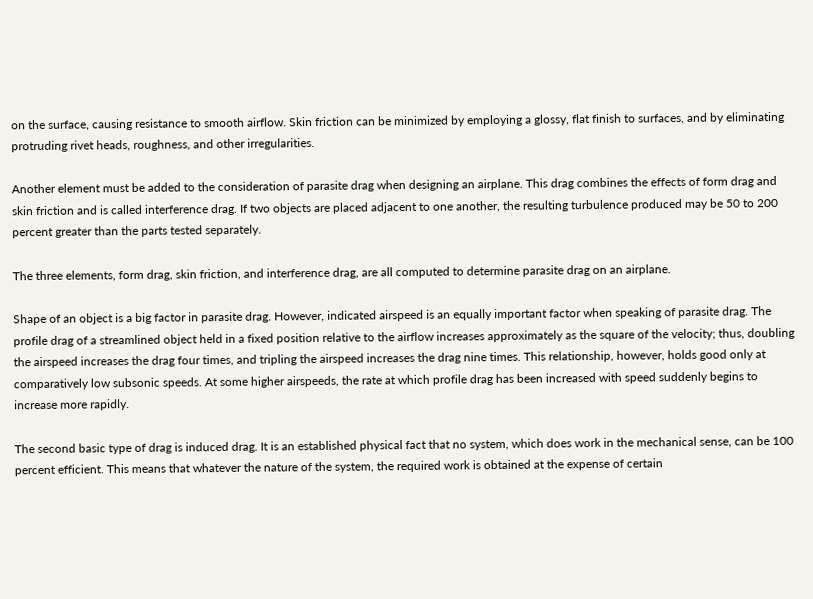on the surface, causing resistance to smooth airflow. Skin friction can be minimized by employing a glossy, flat finish to surfaces, and by eliminating protruding rivet heads, roughness, and other irregularities.

Another element must be added to the consideration of parasite drag when designing an airplane. This drag combines the effects of form drag and skin friction and is called interference drag. If two objects are placed adjacent to one another, the resulting turbulence produced may be 50 to 200 percent greater than the parts tested separately.

The three elements, form drag, skin friction, and interference drag, are all computed to determine parasite drag on an airplane.

Shape of an object is a big factor in parasite drag. However, indicated airspeed is an equally important factor when speaking of parasite drag. The profile drag of a streamlined object held in a fixed position relative to the airflow increases approximately as the square of the velocity; thus, doubling the airspeed increases the drag four times, and tripling the airspeed increases the drag nine times. This relationship, however, holds good only at comparatively low subsonic speeds. At some higher airspeeds, the rate at which profile drag has been increased with speed suddenly begins to increase more rapidly.

The second basic type of drag is induced drag. It is an established physical fact that no system, which does work in the mechanical sense, can be 100 percent efficient. This means that whatever the nature of the system, the required work is obtained at the expense of certain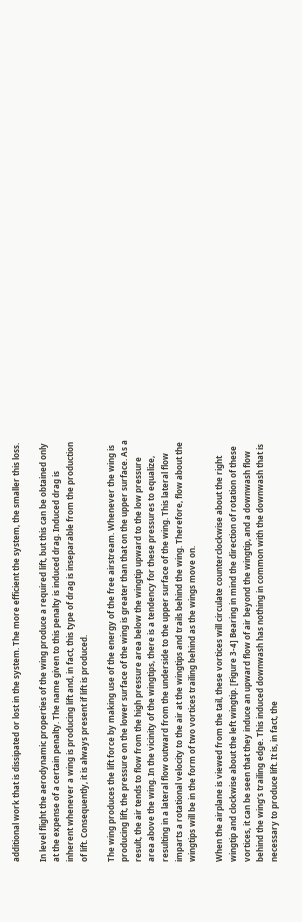additional work that is dissipated or lost in the system. The more efficient the system, the smaller this loss.

In level flight the aerodynamic properties of the wing produce a required lift, but this can be obtained only at the expense of a certain penalty. The name given to this penalty is induced drag. Induced drag is inherent whenever a wing is producing lift and, in fact, this type of drag is inseparable from the production of lift. Consequently, it is always present if lift is produced.

The wing produces the lift force by making use of the energy of the free airstream. Whenever the wing is producing lift, the pressure on the lower surface of the wing is greater than that on the upper surface. As a result, the air tends to flow from the high pressure area below the wingtip upward to the low pressure area above the wing. In the vicinity of the wingtips, there is a tendency for these pressures to equalize, resulting in a lateral flow outward from the underside to the upper surface of the wing. This lateral flow imparts a rotational velocity to the air at the wingtips and trails behind the wing. Therefore, flow about the wingtips will be in the form of two vortices trailing behind as the wings move on.

When the airplane is viewed from the tail, these vortices will circulate counterclockwise about the right wingtip and clockwise about the left wingtip. [Figure 3-4] Bearing in mind the direction of rotation of these vortices, it can be seen that they induce an upward flow of air beyond the wingtip, and a downwash flow behind the wing’s trailing edge. This induced downwash has nothing in common with the downwash that is necessary to produce lift. It is, in fact, the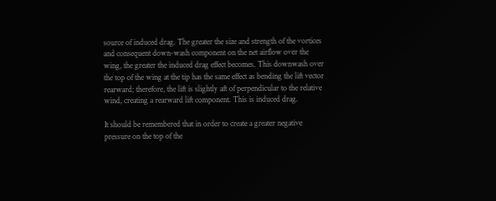source of induced drag. The greater the size and strength of the vortices and consequent down-wash component on the net airflow over the wing, the greater the induced drag effect becomes. This downwash over the top of the wing at the tip has the same effect as bending the lift vector rearward; therefore, the lift is slightly aft of perpendicular to the relative wind, creating a rearward lift component. This is induced drag.

It should be remembered that in order to create a greater negative pressure on the top of the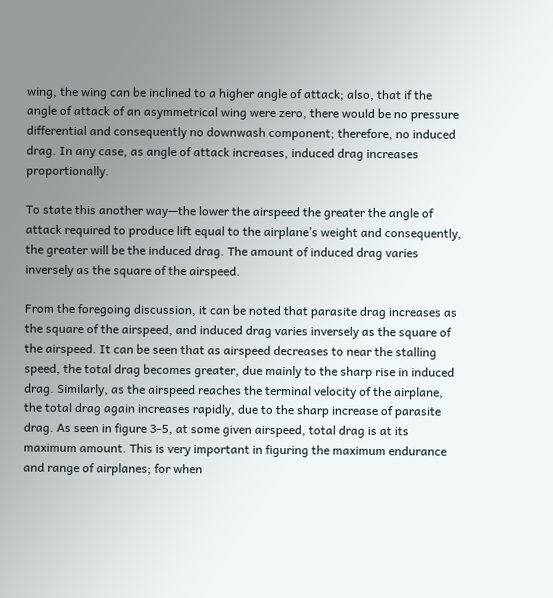wing, the wing can be inclined to a higher angle of attack; also, that if the angle of attack of an asymmetrical wing were zero, there would be no pressure differential and consequently no downwash component; therefore, no induced drag. In any case, as angle of attack increases, induced drag increases proportionally.

To state this another way—the lower the airspeed the greater the angle of attack required to produce lift equal to the airplane’s weight and consequently, the greater will be the induced drag. The amount of induced drag varies inversely as the square of the airspeed.

From the foregoing discussion, it can be noted that parasite drag increases as the square of the airspeed, and induced drag varies inversely as the square of the airspeed. It can be seen that as airspeed decreases to near the stalling speed, the total drag becomes greater, due mainly to the sharp rise in induced drag. Similarly, as the airspeed reaches the terminal velocity of the airplane, the total drag again increases rapidly, due to the sharp increase of parasite drag. As seen in figure 3-5, at some given airspeed, total drag is at its maximum amount. This is very important in figuring the maximum endurance and range of airplanes; for when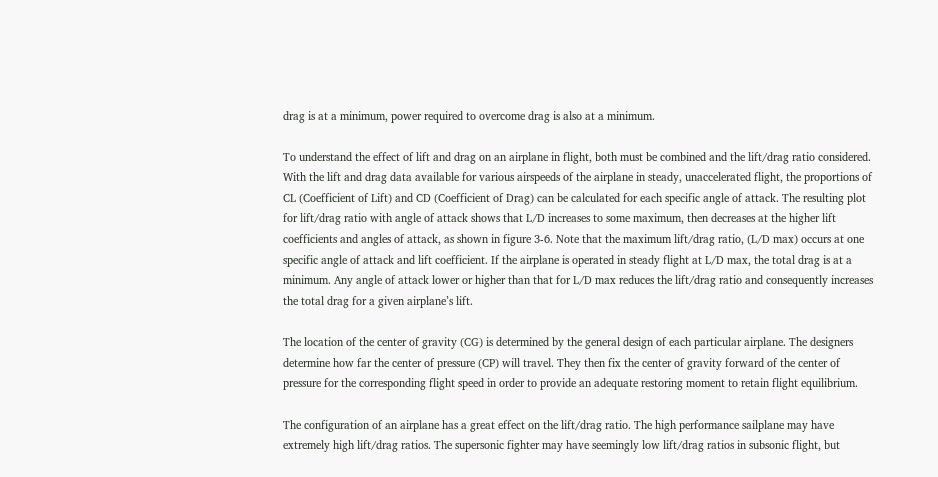drag is at a minimum, power required to overcome drag is also at a minimum.

To understand the effect of lift and drag on an airplane in flight, both must be combined and the lift/drag ratio considered. With the lift and drag data available for various airspeeds of the airplane in steady, unaccelerated flight, the proportions of CL (Coefficient of Lift) and CD (Coefficient of Drag) can be calculated for each specific angle of attack. The resulting plot for lift/drag ratio with angle of attack shows that L/D increases to some maximum, then decreases at the higher lift coefficients and angles of attack, as shown in figure 3-6. Note that the maximum lift/drag ratio, (L/D max) occurs at one specific angle of attack and lift coefficient. If the airplane is operated in steady flight at L/D max, the total drag is at a minimum. Any angle of attack lower or higher than that for L/D max reduces the lift/drag ratio and consequently increases the total drag for a given airplane’s lift.

The location of the center of gravity (CG) is determined by the general design of each particular airplane. The designers determine how far the center of pressure (CP) will travel. They then fix the center of gravity forward of the center of pressure for the corresponding flight speed in order to provide an adequate restoring moment to retain flight equilibrium.

The configuration of an airplane has a great effect on the lift/drag ratio. The high performance sailplane may have extremely high lift/drag ratios. The supersonic fighter may have seemingly low lift/drag ratios in subsonic flight, but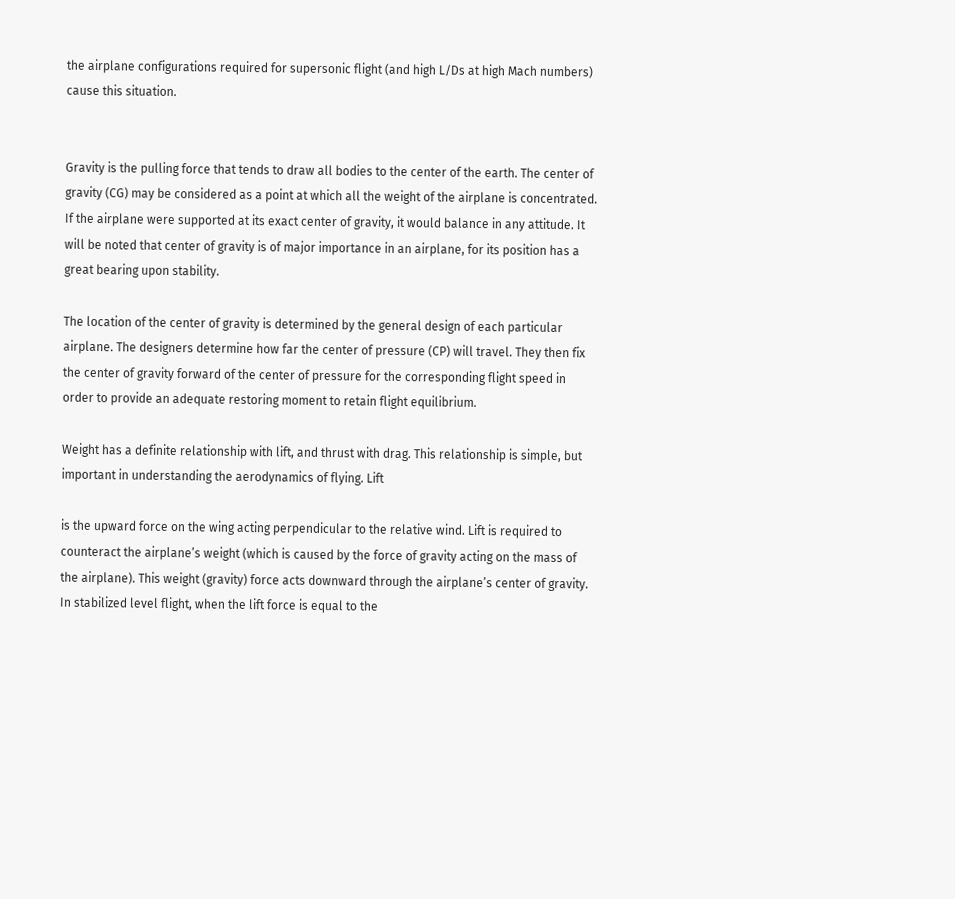the airplane configurations required for supersonic flight (and high L/Ds at high Mach numbers) cause this situation.


Gravity is the pulling force that tends to draw all bodies to the center of the earth. The center of gravity (CG) may be considered as a point at which all the weight of the airplane is concentrated. If the airplane were supported at its exact center of gravity, it would balance in any attitude. It will be noted that center of gravity is of major importance in an airplane, for its position has a great bearing upon stability.

The location of the center of gravity is determined by the general design of each particular airplane. The designers determine how far the center of pressure (CP) will travel. They then fix the center of gravity forward of the center of pressure for the corresponding flight speed in order to provide an adequate restoring moment to retain flight equilibrium.

Weight has a definite relationship with lift, and thrust with drag. This relationship is simple, but important in understanding the aerodynamics of flying. Lift

is the upward force on the wing acting perpendicular to the relative wind. Lift is required to counteract the airplane’s weight (which is caused by the force of gravity acting on the mass of the airplane). This weight (gravity) force acts downward through the airplane’s center of gravity. In stabilized level flight, when the lift force is equal to the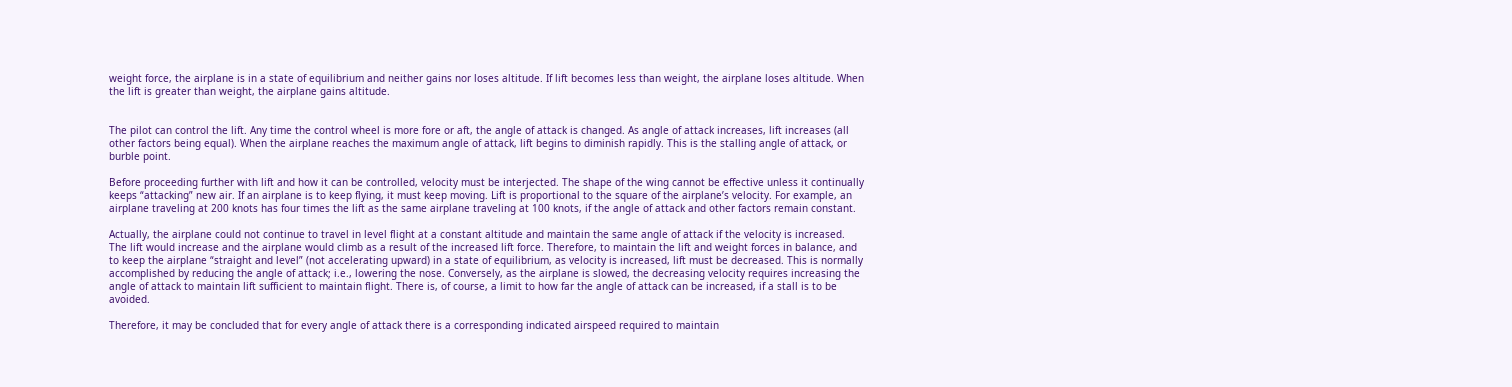weight force, the airplane is in a state of equilibrium and neither gains nor loses altitude. If lift becomes less than weight, the airplane loses altitude. When the lift is greater than weight, the airplane gains altitude.


The pilot can control the lift. Any time the control wheel is more fore or aft, the angle of attack is changed. As angle of attack increases, lift increases (all other factors being equal). When the airplane reaches the maximum angle of attack, lift begins to diminish rapidly. This is the stalling angle of attack, or burble point.

Before proceeding further with lift and how it can be controlled, velocity must be interjected. The shape of the wing cannot be effective unless it continually keeps “attacking” new air. If an airplane is to keep flying, it must keep moving. Lift is proportional to the square of the airplane’s velocity. For example, an airplane traveling at 200 knots has four times the lift as the same airplane traveling at 100 knots, if the angle of attack and other factors remain constant.

Actually, the airplane could not continue to travel in level flight at a constant altitude and maintain the same angle of attack if the velocity is increased. The lift would increase and the airplane would climb as a result of the increased lift force. Therefore, to maintain the lift and weight forces in balance, and to keep the airplane “straight and level” (not accelerating upward) in a state of equilibrium, as velocity is increased, lift must be decreased. This is normally accomplished by reducing the angle of attack; i.e., lowering the nose. Conversely, as the airplane is slowed, the decreasing velocity requires increasing the angle of attack to maintain lift sufficient to maintain flight. There is, of course, a limit to how far the angle of attack can be increased, if a stall is to be avoided.

Therefore, it may be concluded that for every angle of attack there is a corresponding indicated airspeed required to maintain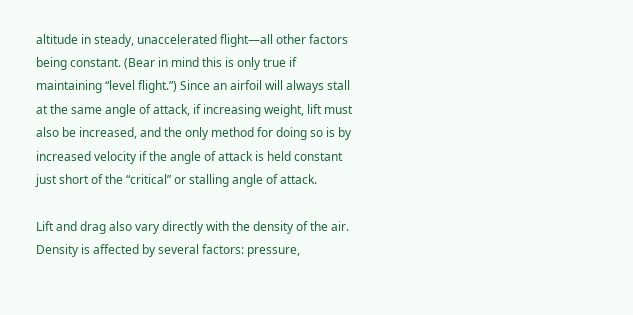altitude in steady, unaccelerated flight—all other factors being constant. (Bear in mind this is only true if maintaining “level flight.”) Since an airfoil will always stall at the same angle of attack, if increasing weight, lift must also be increased, and the only method for doing so is by increased velocity if the angle of attack is held constant just short of the “critical” or stalling angle of attack.

Lift and drag also vary directly with the density of the air. Density is affected by several factors: pressure,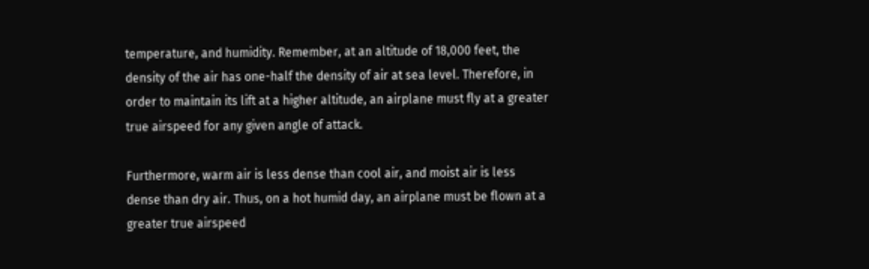temperature, and humidity. Remember, at an altitude of 18,000 feet, the density of the air has one-half the density of air at sea level. Therefore, in order to maintain its lift at a higher altitude, an airplane must fly at a greater true airspeed for any given angle of attack.

Furthermore, warm air is less dense than cool air, and moist air is less dense than dry air. Thus, on a hot humid day, an airplane must be flown at a greater true airspeed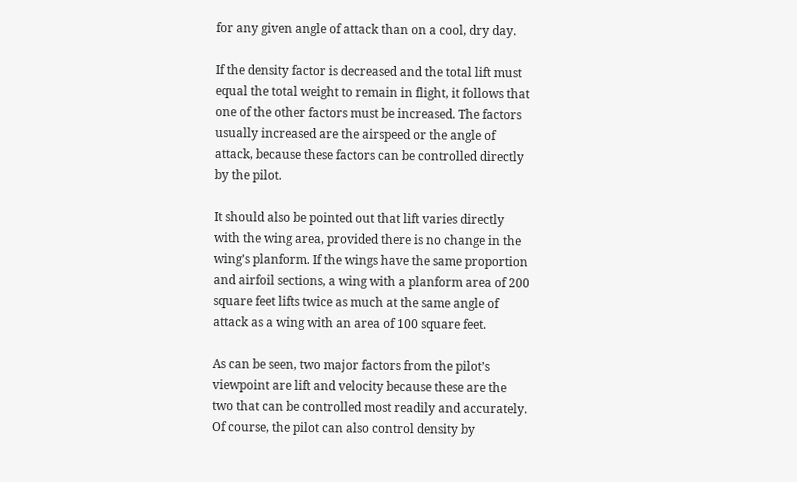for any given angle of attack than on a cool, dry day.

If the density factor is decreased and the total lift must equal the total weight to remain in flight, it follows that one of the other factors must be increased. The factors usually increased are the airspeed or the angle of attack, because these factors can be controlled directly by the pilot.

It should also be pointed out that lift varies directly with the wing area, provided there is no change in the wing’s planform. If the wings have the same proportion and airfoil sections, a wing with a planform area of 200 square feet lifts twice as much at the same angle of attack as a wing with an area of 100 square feet.

As can be seen, two major factors from the pilot’s viewpoint are lift and velocity because these are the two that can be controlled most readily and accurately. Of course, the pilot can also control density by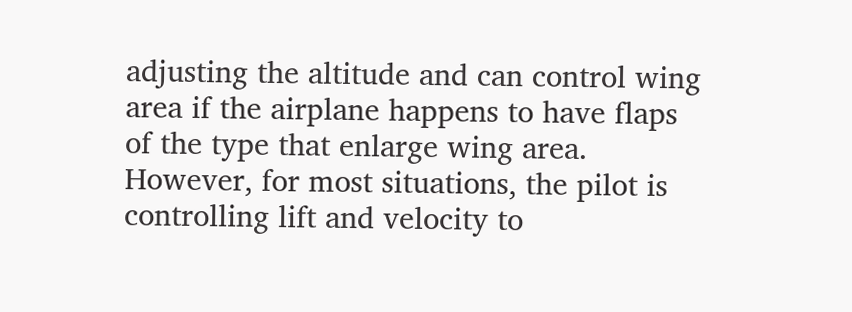adjusting the altitude and can control wing area if the airplane happens to have flaps of the type that enlarge wing area. However, for most situations, the pilot is controlling lift and velocity to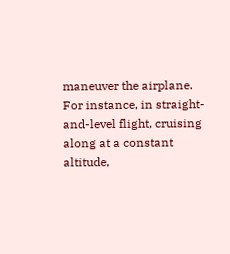maneuver the airplane. For instance, in straight-and-level flight, cruising along at a constant altitude,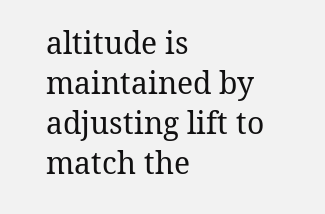altitude is maintained by adjusting lift to match the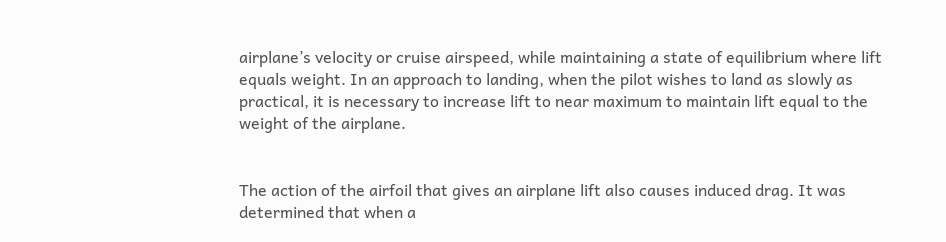airplane’s velocity or cruise airspeed, while maintaining a state of equilibrium where lift equals weight. In an approach to landing, when the pilot wishes to land as slowly as practical, it is necessary to increase lift to near maximum to maintain lift equal to the weight of the airplane.


The action of the airfoil that gives an airplane lift also causes induced drag. It was determined that when a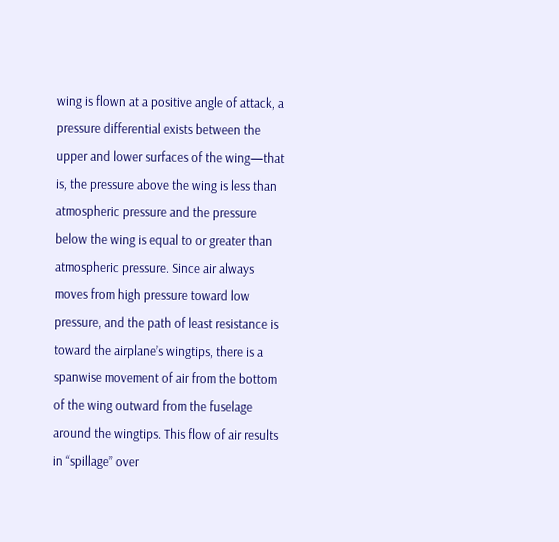wing is flown at a positive angle of attack, a pressure differential exists between the upper and lower surfaces of the wing—that is, the pressure above the wing is less than atmospheric pressure and the pressure below the wing is equal to or greater than atmospheric pressure. Since air always moves from high pressure toward low pressure, and the path of least resistance is toward the airplane’s wingtips, there is a spanwise movement of air from the bottom of the wing outward from the fuselage around the wingtips. This flow of air results in “spillage” over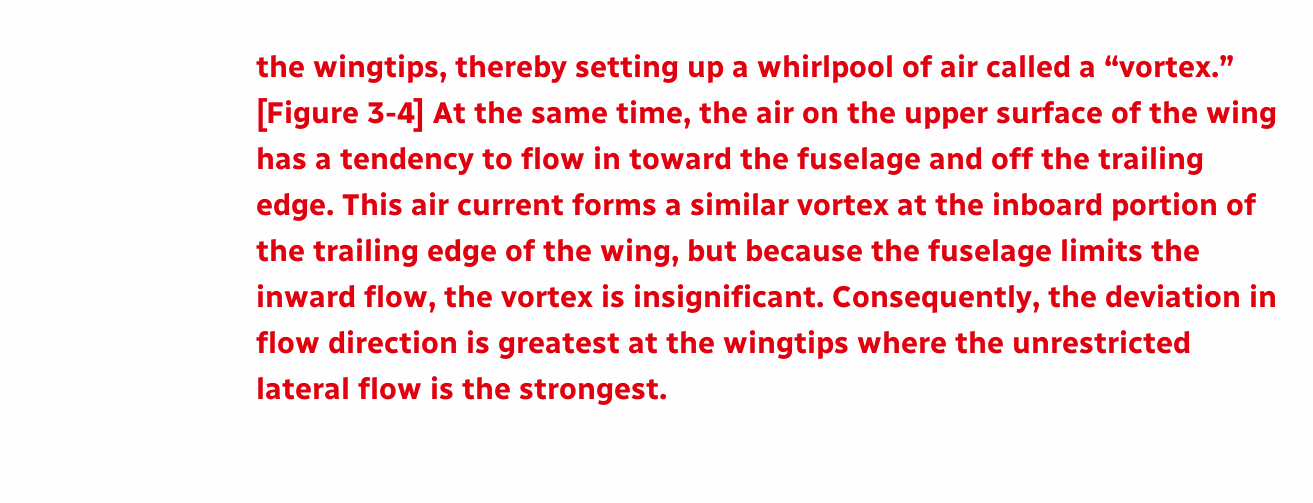the wingtips, thereby setting up a whirlpool of air called a “vortex.” [Figure 3-4] At the same time, the air on the upper surface of the wing has a tendency to flow in toward the fuselage and off the trailing edge. This air current forms a similar vortex at the inboard portion of the trailing edge of the wing, but because the fuselage limits the inward flow, the vortex is insignificant. Consequently, the deviation in flow direction is greatest at the wingtips where the unrestricted lateral flow is the strongest.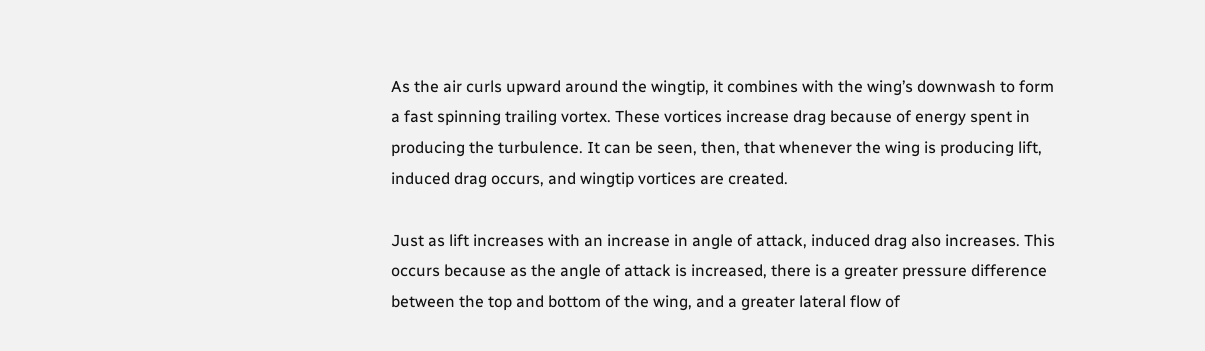As the air curls upward around the wingtip, it combines with the wing’s downwash to form a fast spinning trailing vortex. These vortices increase drag because of energy spent in producing the turbulence. It can be seen, then, that whenever the wing is producing lift, induced drag occurs, and wingtip vortices are created.

Just as lift increases with an increase in angle of attack, induced drag also increases. This occurs because as the angle of attack is increased, there is a greater pressure difference between the top and bottom of the wing, and a greater lateral flow of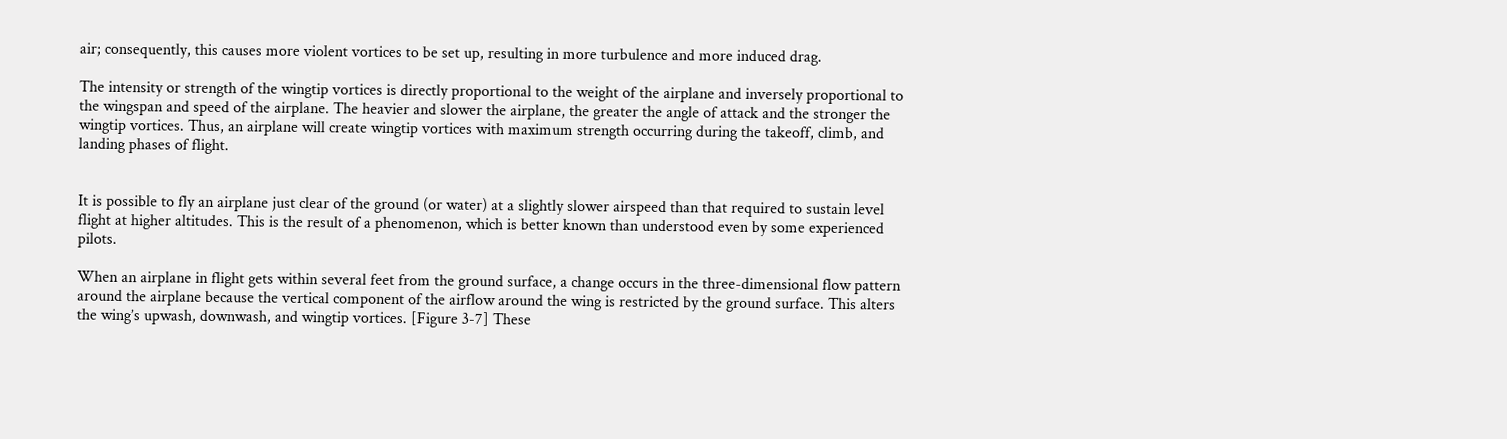air; consequently, this causes more violent vortices to be set up, resulting in more turbulence and more induced drag.

The intensity or strength of the wingtip vortices is directly proportional to the weight of the airplane and inversely proportional to the wingspan and speed of the airplane. The heavier and slower the airplane, the greater the angle of attack and the stronger the wingtip vortices. Thus, an airplane will create wingtip vortices with maximum strength occurring during the takeoff, climb, and landing phases of flight.


It is possible to fly an airplane just clear of the ground (or water) at a slightly slower airspeed than that required to sustain level flight at higher altitudes. This is the result of a phenomenon, which is better known than understood even by some experienced pilots.

When an airplane in flight gets within several feet from the ground surface, a change occurs in the three-dimensional flow pattern around the airplane because the vertical component of the airflow around the wing is restricted by the ground surface. This alters the wing’s upwash, downwash, and wingtip vortices. [Figure 3-7] These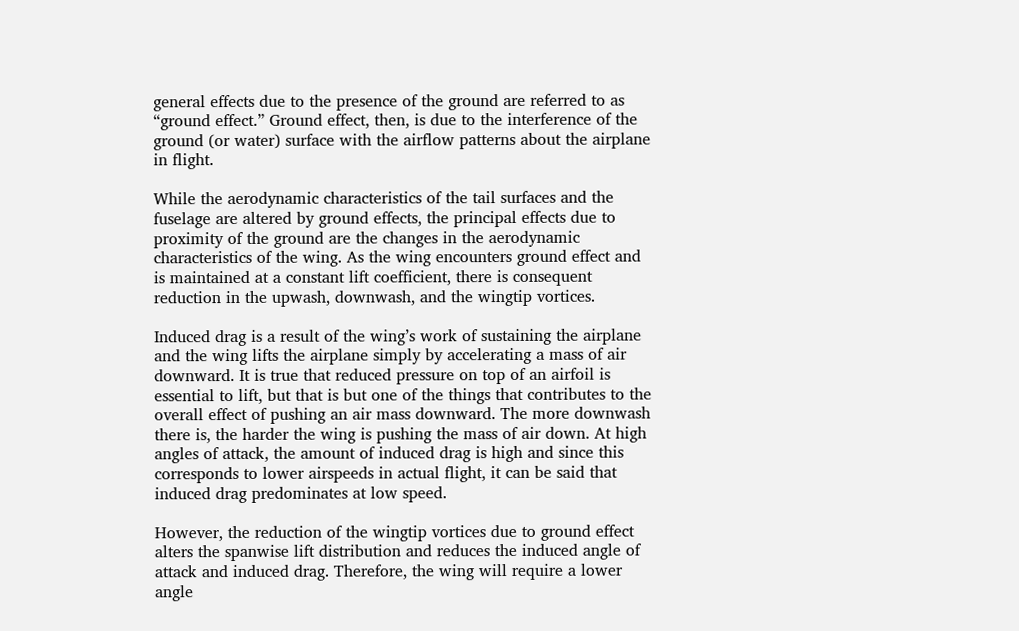general effects due to the presence of the ground are referred to as “ground effect.” Ground effect, then, is due to the interference of the ground (or water) surface with the airflow patterns about the airplane in flight.

While the aerodynamic characteristics of the tail surfaces and the fuselage are altered by ground effects, the principal effects due to proximity of the ground are the changes in the aerodynamic characteristics of the wing. As the wing encounters ground effect and is maintained at a constant lift coefficient, there is consequent reduction in the upwash, downwash, and the wingtip vortices.

Induced drag is a result of the wing’s work of sustaining the airplane and the wing lifts the airplane simply by accelerating a mass of air downward. It is true that reduced pressure on top of an airfoil is essential to lift, but that is but one of the things that contributes to the overall effect of pushing an air mass downward. The more downwash there is, the harder the wing is pushing the mass of air down. At high angles of attack, the amount of induced drag is high and since this corresponds to lower airspeeds in actual flight, it can be said that induced drag predominates at low speed.

However, the reduction of the wingtip vortices due to ground effect alters the spanwise lift distribution and reduces the induced angle of attack and induced drag. Therefore, the wing will require a lower angle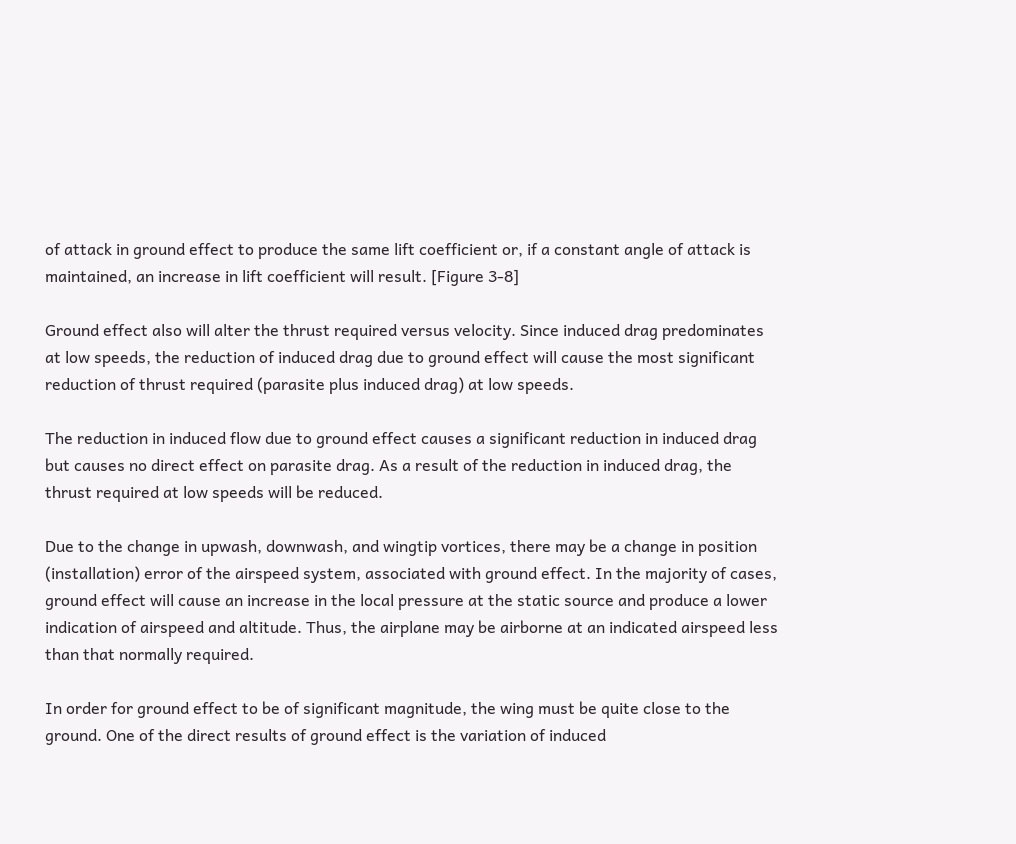of attack in ground effect to produce the same lift coefficient or, if a constant angle of attack is maintained, an increase in lift coefficient will result. [Figure 3-8]

Ground effect also will alter the thrust required versus velocity. Since induced drag predominates at low speeds, the reduction of induced drag due to ground effect will cause the most significant reduction of thrust required (parasite plus induced drag) at low speeds.

The reduction in induced flow due to ground effect causes a significant reduction in induced drag but causes no direct effect on parasite drag. As a result of the reduction in induced drag, the thrust required at low speeds will be reduced.

Due to the change in upwash, downwash, and wingtip vortices, there may be a change in position (installation) error of the airspeed system, associated with ground effect. In the majority of cases, ground effect will cause an increase in the local pressure at the static source and produce a lower indication of airspeed and altitude. Thus, the airplane may be airborne at an indicated airspeed less than that normally required.

In order for ground effect to be of significant magnitude, the wing must be quite close to the ground. One of the direct results of ground effect is the variation of induced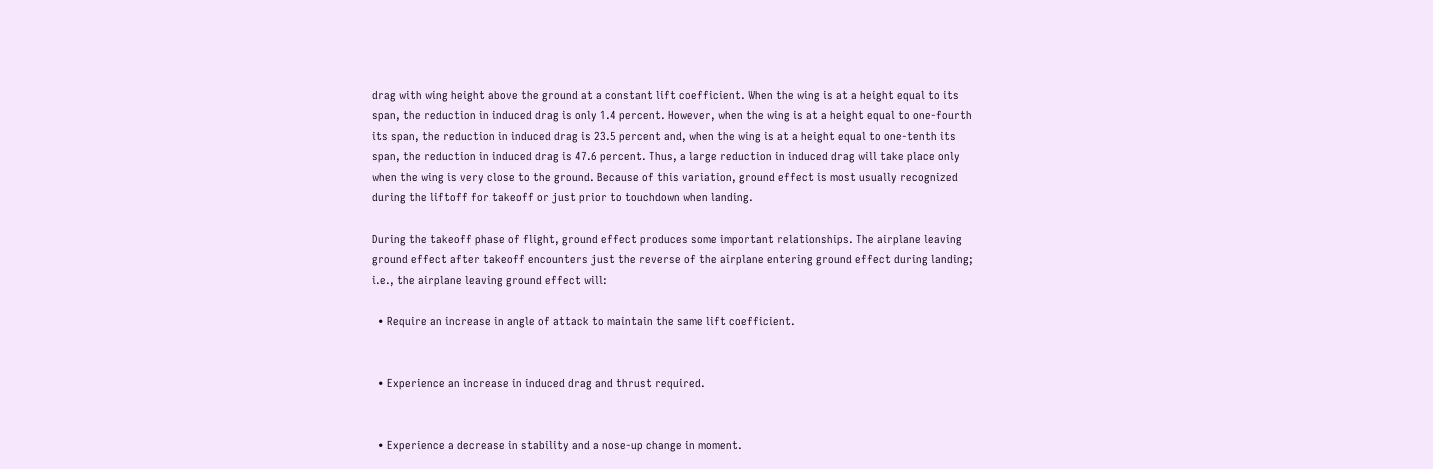drag with wing height above the ground at a constant lift coefficient. When the wing is at a height equal to its span, the reduction in induced drag is only 1.4 percent. However, when the wing is at a height equal to one-fourth its span, the reduction in induced drag is 23.5 percent and, when the wing is at a height equal to one-tenth its span, the reduction in induced drag is 47.6 percent. Thus, a large reduction in induced drag will take place only when the wing is very close to the ground. Because of this variation, ground effect is most usually recognized during the liftoff for takeoff or just prior to touchdown when landing.

During the takeoff phase of flight, ground effect produces some important relationships. The airplane leaving ground effect after takeoff encounters just the reverse of the airplane entering ground effect during landing; i.e., the airplane leaving ground effect will:

  • Require an increase in angle of attack to maintain the same lift coefficient.


  • Experience an increase in induced drag and thrust required.


  • Experience a decrease in stability and a nose-up change in moment.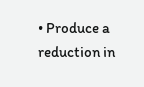• Produce a reduction in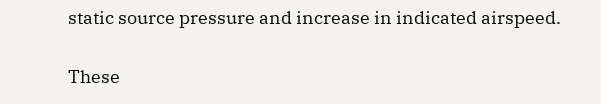static source pressure and increase in indicated airspeed.


These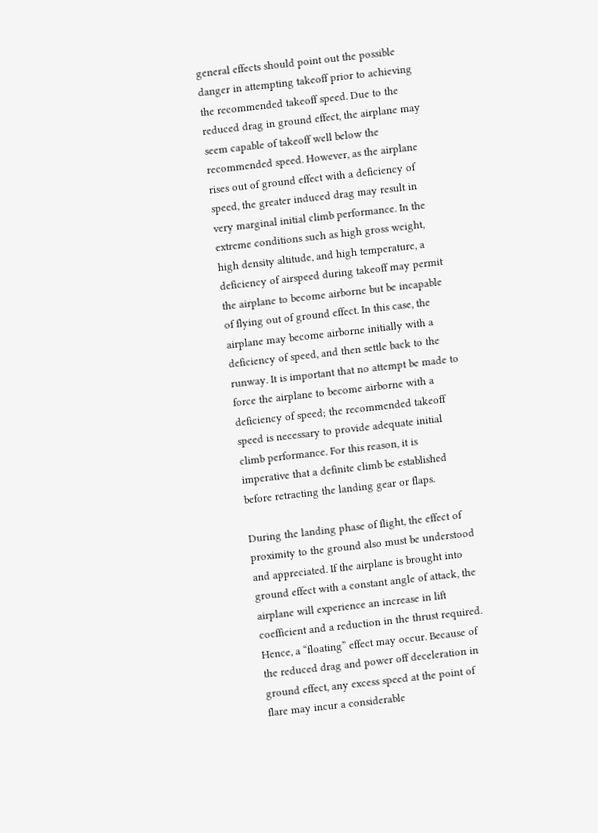general effects should point out the possible danger in attempting takeoff prior to achieving the recommended takeoff speed. Due to the reduced drag in ground effect, the airplane may seem capable of takeoff well below the recommended speed. However, as the airplane rises out of ground effect with a deficiency of speed, the greater induced drag may result in very marginal initial climb performance. In the extreme conditions such as high gross weight, high density altitude, and high temperature, a deficiency of airspeed during takeoff may permit the airplane to become airborne but be incapable of flying out of ground effect. In this case, the airplane may become airborne initially with a deficiency of speed, and then settle back to the runway. It is important that no attempt be made to force the airplane to become airborne with a deficiency of speed; the recommended takeoff speed is necessary to provide adequate initial climb performance. For this reason, it is imperative that a definite climb be established before retracting the landing gear or flaps.

During the landing phase of flight, the effect of proximity to the ground also must be understood and appreciated. If the airplane is brought into ground effect with a constant angle of attack, the airplane will experience an increase in lift coefficient and a reduction in the thrust required. Hence, a “floating” effect may occur. Because of the reduced drag and power off deceleration in ground effect, any excess speed at the point of flare may incur a considerable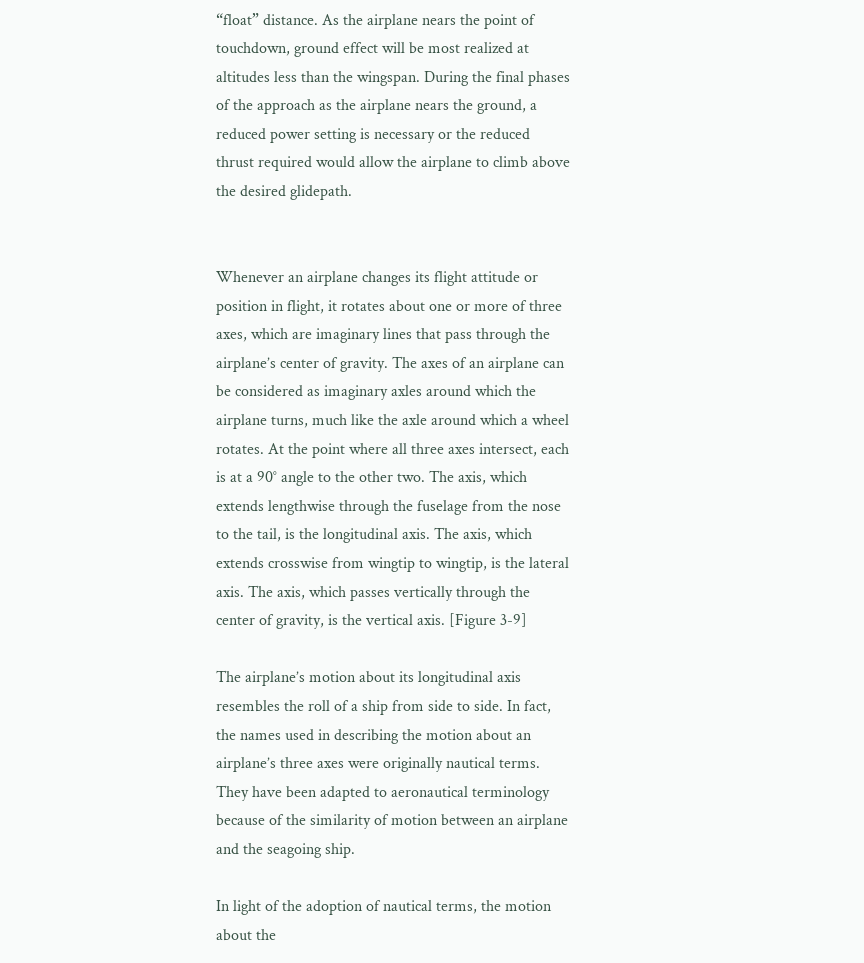“float” distance. As the airplane nears the point of touchdown, ground effect will be most realized at altitudes less than the wingspan. During the final phases of the approach as the airplane nears the ground, a reduced power setting is necessary or the reduced thrust required would allow the airplane to climb above the desired glidepath.


Whenever an airplane changes its flight attitude or position in flight, it rotates about one or more of three axes, which are imaginary lines that pass through the airplane’s center of gravity. The axes of an airplane can be considered as imaginary axles around which the airplane turns, much like the axle around which a wheel rotates. At the point where all three axes intersect, each is at a 90° angle to the other two. The axis, which extends lengthwise through the fuselage from the nose to the tail, is the longitudinal axis. The axis, which extends crosswise from wingtip to wingtip, is the lateral axis. The axis, which passes vertically through the center of gravity, is the vertical axis. [Figure 3-9]

The airplane’s motion about its longitudinal axis resembles the roll of a ship from side to side. In fact, the names used in describing the motion about an airplane’s three axes were originally nautical terms. They have been adapted to aeronautical terminology because of the similarity of motion between an airplane and the seagoing ship.

In light of the adoption of nautical terms, the motion about the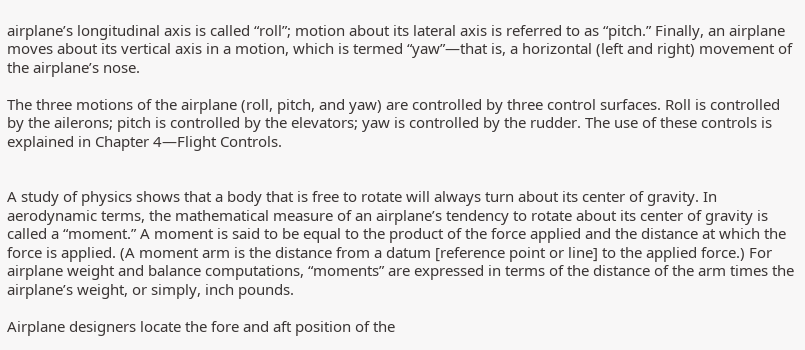airplane’s longitudinal axis is called “roll”; motion about its lateral axis is referred to as “pitch.” Finally, an airplane moves about its vertical axis in a motion, which is termed “yaw”—that is, a horizontal (left and right) movement of the airplane’s nose.

The three motions of the airplane (roll, pitch, and yaw) are controlled by three control surfaces. Roll is controlled by the ailerons; pitch is controlled by the elevators; yaw is controlled by the rudder. The use of these controls is explained in Chapter 4—Flight Controls.


A study of physics shows that a body that is free to rotate will always turn about its center of gravity. In aerodynamic terms, the mathematical measure of an airplane’s tendency to rotate about its center of gravity is called a “moment.” A moment is said to be equal to the product of the force applied and the distance at which the force is applied. (A moment arm is the distance from a datum [reference point or line] to the applied force.) For airplane weight and balance computations, “moments” are expressed in terms of the distance of the arm times the airplane’s weight, or simply, inch pounds.

Airplane designers locate the fore and aft position of the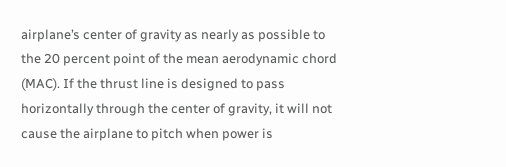airplane’s center of gravity as nearly as possible to the 20 percent point of the mean aerodynamic chord (MAC). If the thrust line is designed to pass horizontally through the center of gravity, it will not cause the airplane to pitch when power is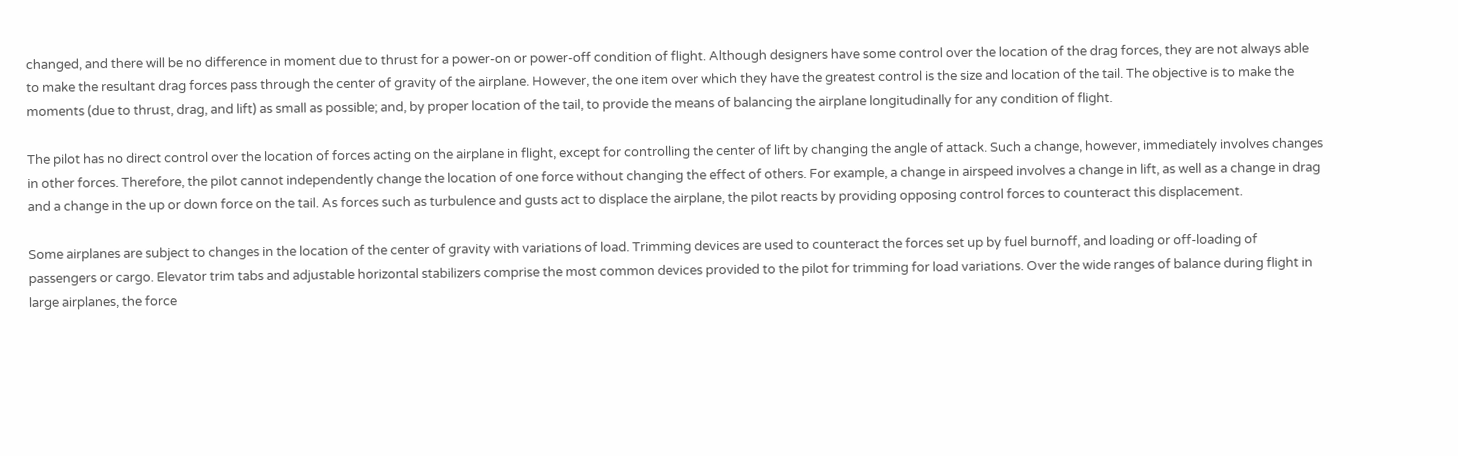changed, and there will be no difference in moment due to thrust for a power-on or power-off condition of flight. Although designers have some control over the location of the drag forces, they are not always able to make the resultant drag forces pass through the center of gravity of the airplane. However, the one item over which they have the greatest control is the size and location of the tail. The objective is to make the moments (due to thrust, drag, and lift) as small as possible; and, by proper location of the tail, to provide the means of balancing the airplane longitudinally for any condition of flight.

The pilot has no direct control over the location of forces acting on the airplane in flight, except for controlling the center of lift by changing the angle of attack. Such a change, however, immediately involves changes in other forces. Therefore, the pilot cannot independently change the location of one force without changing the effect of others. For example, a change in airspeed involves a change in lift, as well as a change in drag and a change in the up or down force on the tail. As forces such as turbulence and gusts act to displace the airplane, the pilot reacts by providing opposing control forces to counteract this displacement.

Some airplanes are subject to changes in the location of the center of gravity with variations of load. Trimming devices are used to counteract the forces set up by fuel burnoff, and loading or off-loading of passengers or cargo. Elevator trim tabs and adjustable horizontal stabilizers comprise the most common devices provided to the pilot for trimming for load variations. Over the wide ranges of balance during flight in large airplanes, the force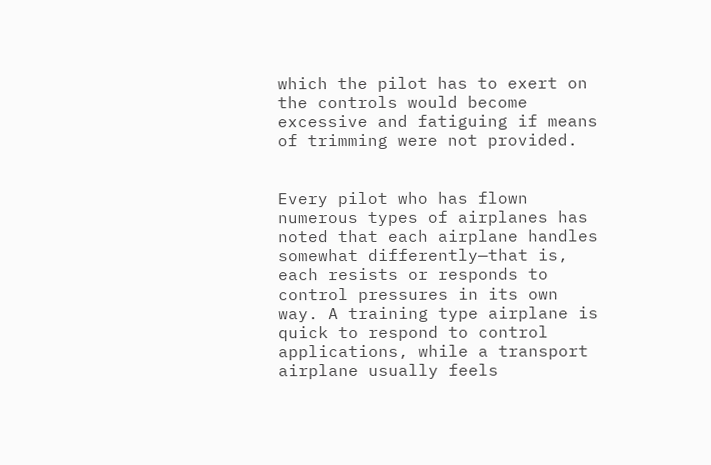which the pilot has to exert on the controls would become excessive and fatiguing if means of trimming were not provided.


Every pilot who has flown numerous types of airplanes has noted that each airplane handles somewhat differently—that is, each resists or responds to control pressures in its own way. A training type airplane is quick to respond to control applications, while a transport airplane usually feels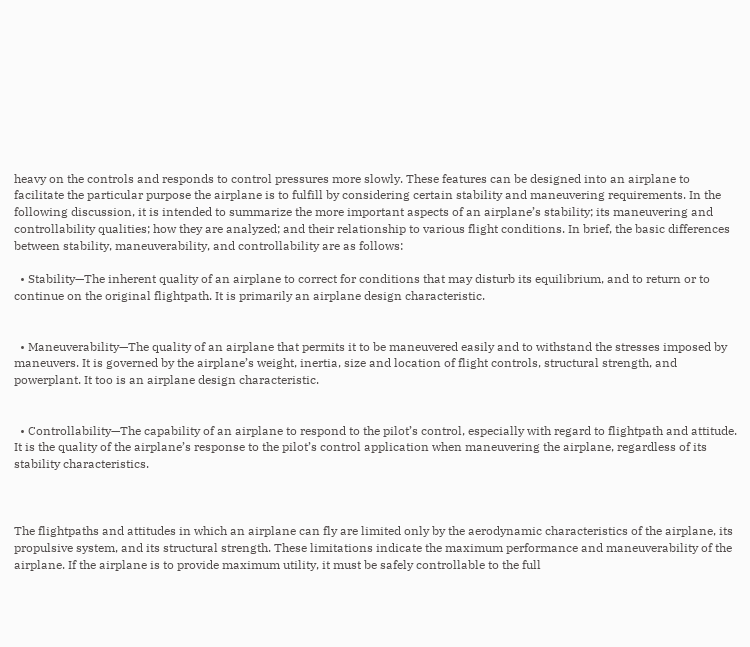heavy on the controls and responds to control pressures more slowly. These features can be designed into an airplane to facilitate the particular purpose the airplane is to fulfill by considering certain stability and maneuvering requirements. In the following discussion, it is intended to summarize the more important aspects of an airplane’s stability; its maneuvering and controllability qualities; how they are analyzed; and their relationship to various flight conditions. In brief, the basic differences between stability, maneuverability, and controllability are as follows:

  • Stability—The inherent quality of an airplane to correct for conditions that may disturb its equilibrium, and to return or to continue on the original flightpath. It is primarily an airplane design characteristic.


  • Maneuverability—The quality of an airplane that permits it to be maneuvered easily and to withstand the stresses imposed by maneuvers. It is governed by the airplane’s weight, inertia, size and location of flight controls, structural strength, and powerplant. It too is an airplane design characteristic.


  • Controllability—The capability of an airplane to respond to the pilot’s control, especially with regard to flightpath and attitude. It is the quality of the airplane’s response to the pilot’s control application when maneuvering the airplane, regardless of its stability characteristics.



The flightpaths and attitudes in which an airplane can fly are limited only by the aerodynamic characteristics of the airplane, its propulsive system, and its structural strength. These limitations indicate the maximum performance and maneuverability of the airplane. If the airplane is to provide maximum utility, it must be safely controllable to the full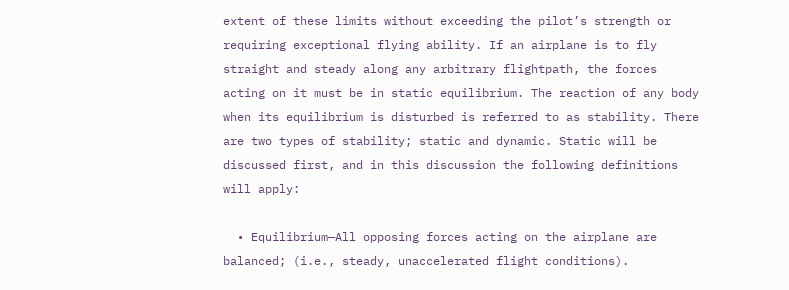extent of these limits without exceeding the pilot’s strength or requiring exceptional flying ability. If an airplane is to fly straight and steady along any arbitrary flightpath, the forces acting on it must be in static equilibrium. The reaction of any body when its equilibrium is disturbed is referred to as stability. There are two types of stability; static and dynamic. Static will be discussed first, and in this discussion the following definitions will apply:

  • Equilibrium—All opposing forces acting on the airplane are balanced; (i.e., steady, unaccelerated flight conditions).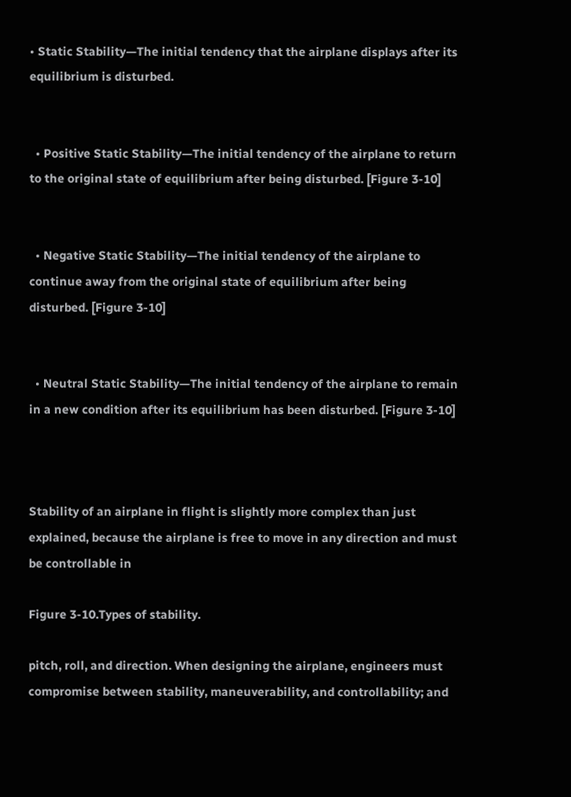• Static Stability—The initial tendency that the airplane displays after its equilibrium is disturbed.


  • Positive Static Stability—The initial tendency of the airplane to return to the original state of equilibrium after being disturbed. [Figure 3-10]


  • Negative Static Stability—The initial tendency of the airplane to continue away from the original state of equilibrium after being disturbed. [Figure 3-10]


  • Neutral Static Stability—The initial tendency of the airplane to remain in a new condition after its equilibrium has been disturbed. [Figure 3-10]



Stability of an airplane in flight is slightly more complex than just explained, because the airplane is free to move in any direction and must be controllable in

Figure 3-10.Types of stability.

pitch, roll, and direction. When designing the airplane, engineers must compromise between stability, maneuverability, and controllability; and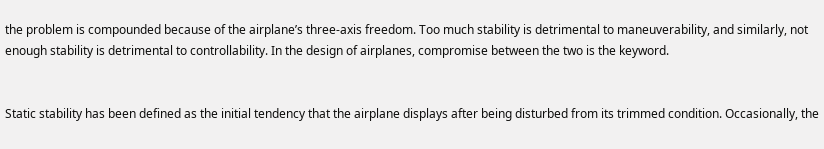the problem is compounded because of the airplane’s three-axis freedom. Too much stability is detrimental to maneuverability, and similarly, not enough stability is detrimental to controllability. In the design of airplanes, compromise between the two is the keyword.


Static stability has been defined as the initial tendency that the airplane displays after being disturbed from its trimmed condition. Occasionally, the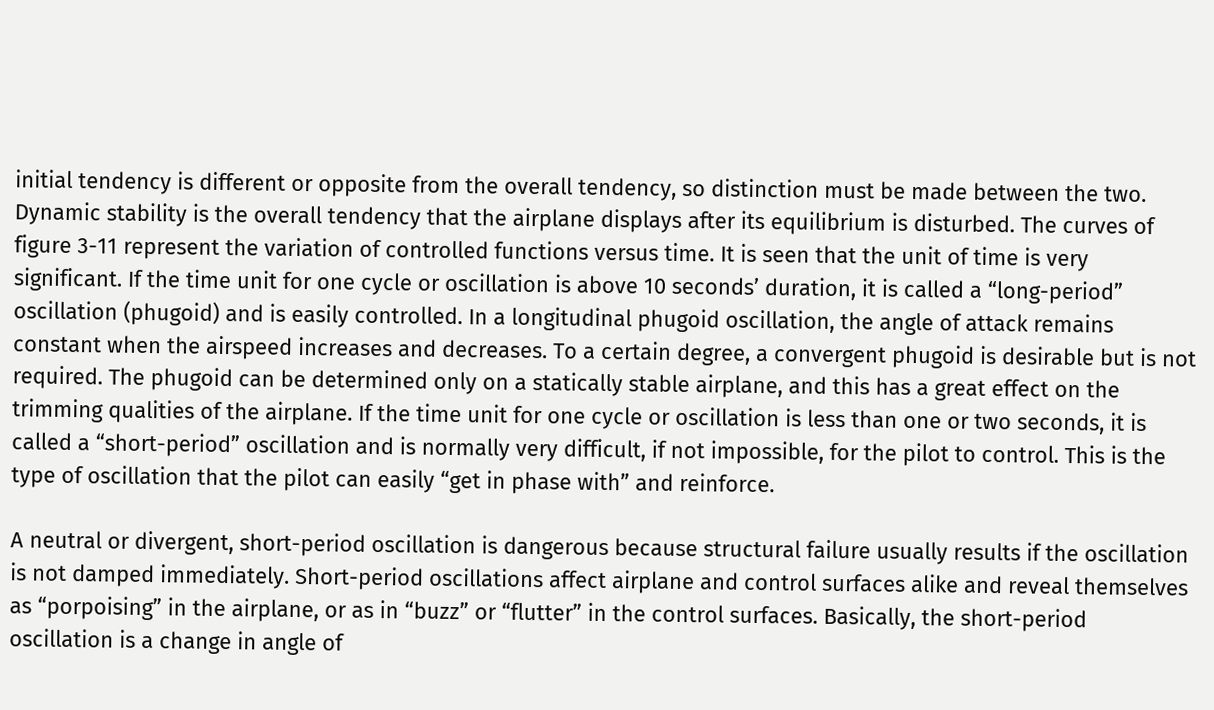initial tendency is different or opposite from the overall tendency, so distinction must be made between the two. Dynamic stability is the overall tendency that the airplane displays after its equilibrium is disturbed. The curves of figure 3-11 represent the variation of controlled functions versus time. It is seen that the unit of time is very significant. If the time unit for one cycle or oscillation is above 10 seconds’ duration, it is called a “long-period” oscillation (phugoid) and is easily controlled. In a longitudinal phugoid oscillation, the angle of attack remains constant when the airspeed increases and decreases. To a certain degree, a convergent phugoid is desirable but is not required. The phugoid can be determined only on a statically stable airplane, and this has a great effect on the trimming qualities of the airplane. If the time unit for one cycle or oscillation is less than one or two seconds, it is called a “short-period” oscillation and is normally very difficult, if not impossible, for the pilot to control. This is the type of oscillation that the pilot can easily “get in phase with” and reinforce.

A neutral or divergent, short-period oscillation is dangerous because structural failure usually results if the oscillation is not damped immediately. Short-period oscillations affect airplane and control surfaces alike and reveal themselves as “porpoising” in the airplane, or as in “buzz” or “flutter” in the control surfaces. Basically, the short-period oscillation is a change in angle of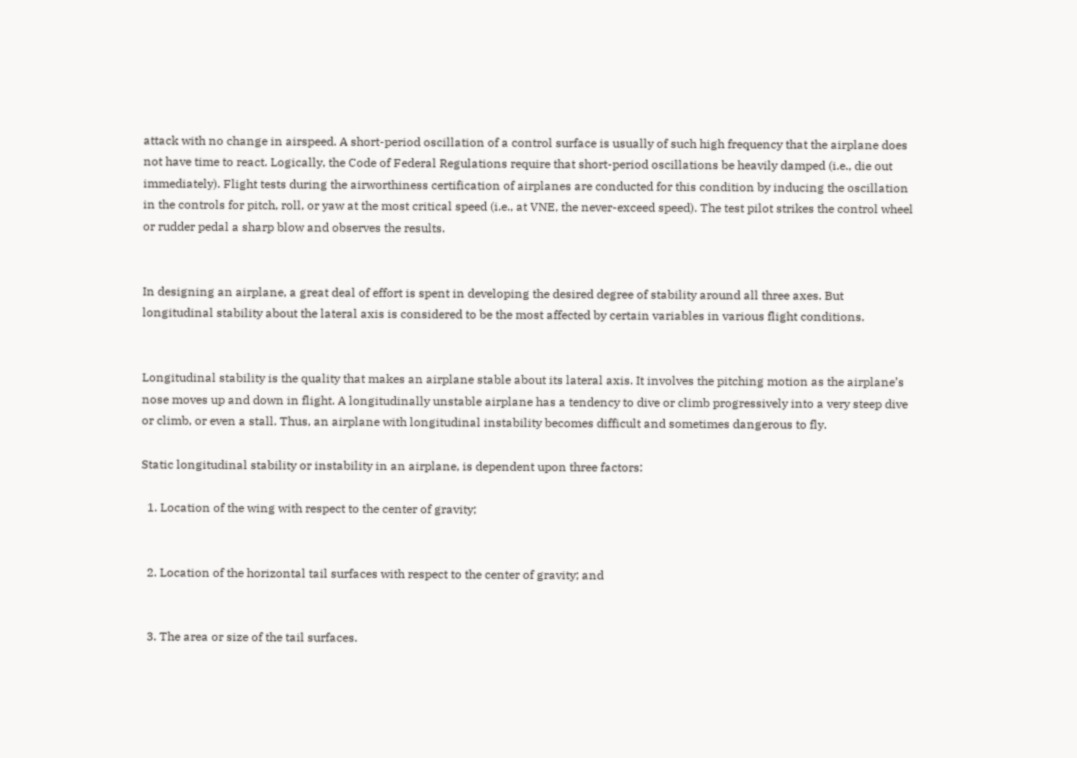attack with no change in airspeed. A short-period oscillation of a control surface is usually of such high frequency that the airplane does not have time to react. Logically, the Code of Federal Regulations require that short-period oscillations be heavily damped (i.e., die out immediately). Flight tests during the airworthiness certification of airplanes are conducted for this condition by inducing the oscillation in the controls for pitch, roll, or yaw at the most critical speed (i.e., at VNE, the never-exceed speed). The test pilot strikes the control wheel or rudder pedal a sharp blow and observes the results.


In designing an airplane, a great deal of effort is spent in developing the desired degree of stability around all three axes. But longitudinal stability about the lateral axis is considered to be the most affected by certain variables in various flight conditions.


Longitudinal stability is the quality that makes an airplane stable about its lateral axis. It involves the pitching motion as the airplane’s nose moves up and down in flight. A longitudinally unstable airplane has a tendency to dive or climb progressively into a very steep dive or climb, or even a stall. Thus, an airplane with longitudinal instability becomes difficult and sometimes dangerous to fly.

Static longitudinal stability or instability in an airplane, is dependent upon three factors:

  1. Location of the wing with respect to the center of gravity;


  2. Location of the horizontal tail surfaces with respect to the center of gravity; and


  3. The area or size of the tail surfaces.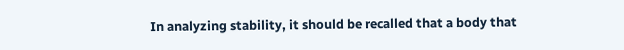In analyzing stability, it should be recalled that a body that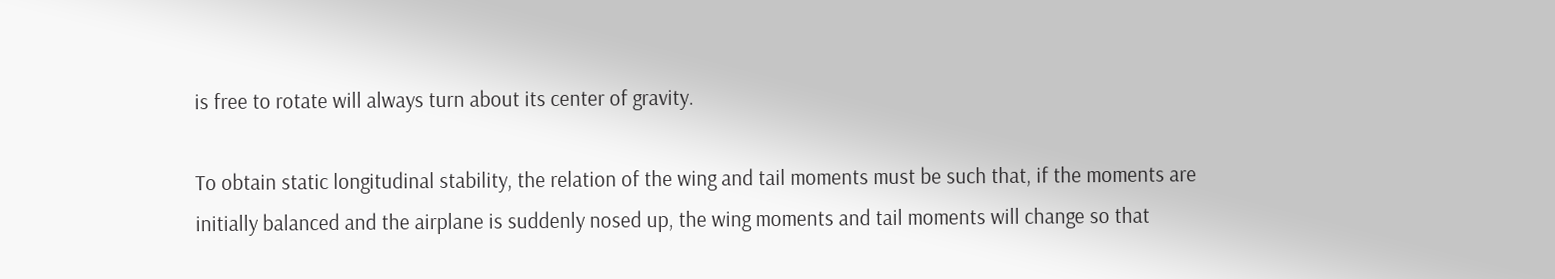is free to rotate will always turn about its center of gravity.

To obtain static longitudinal stability, the relation of the wing and tail moments must be such that, if the moments are initially balanced and the airplane is suddenly nosed up, the wing moments and tail moments will change so that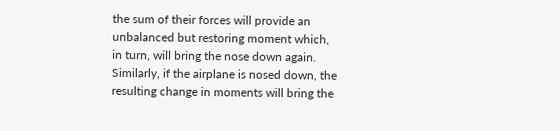the sum of their forces will provide an unbalanced but restoring moment which, in turn, will bring the nose down again. Similarly, if the airplane is nosed down, the resulting change in moments will bring the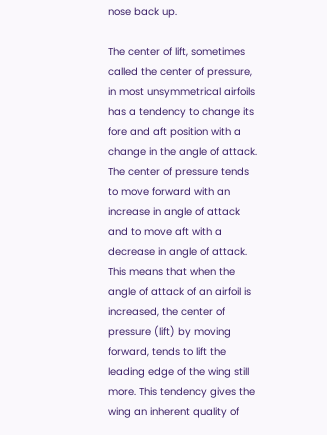nose back up.

The center of lift, sometimes called the center of pressure, in most unsymmetrical airfoils has a tendency to change its fore and aft position with a change in the angle of attack. The center of pressure tends to move forward with an increase in angle of attack and to move aft with a decrease in angle of attack. This means that when the angle of attack of an airfoil is increased, the center of pressure (lift) by moving forward, tends to lift the leading edge of the wing still more. This tendency gives the wing an inherent quality of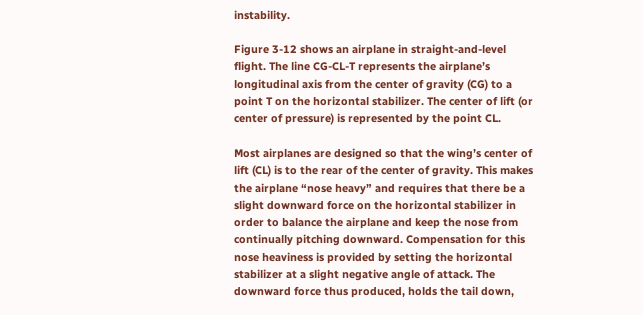instability.

Figure 3-12 shows an airplane in straight-and-level flight. The line CG-CL-T represents the airplane’s longitudinal axis from the center of gravity (CG) to a point T on the horizontal stabilizer. The center of lift (or center of pressure) is represented by the point CL.

Most airplanes are designed so that the wing’s center of lift (CL) is to the rear of the center of gravity. This makes the airplane “nose heavy” and requires that there be a slight downward force on the horizontal stabilizer in order to balance the airplane and keep the nose from continually pitching downward. Compensation for this nose heaviness is provided by setting the horizontal stabilizer at a slight negative angle of attack. The downward force thus produced, holds the tail down,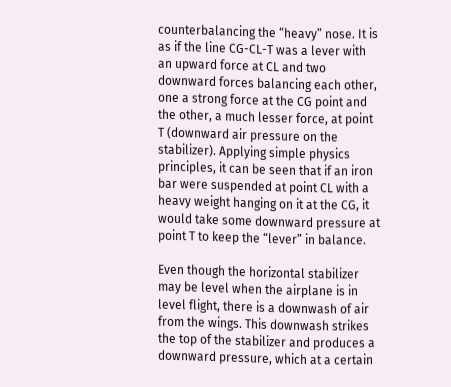counterbalancing the “heavy” nose. It is as if the line CG-CL-T was a lever with an upward force at CL and two downward forces balancing each other, one a strong force at the CG point and the other, a much lesser force, at point T (downward air pressure on the stabilizer). Applying simple physics principles, it can be seen that if an iron bar were suspended at point CL with a heavy weight hanging on it at the CG, it would take some downward pressure at point T to keep the “lever” in balance.

Even though the horizontal stabilizer may be level when the airplane is in level flight, there is a downwash of air from the wings. This downwash strikes the top of the stabilizer and produces a downward pressure, which at a certain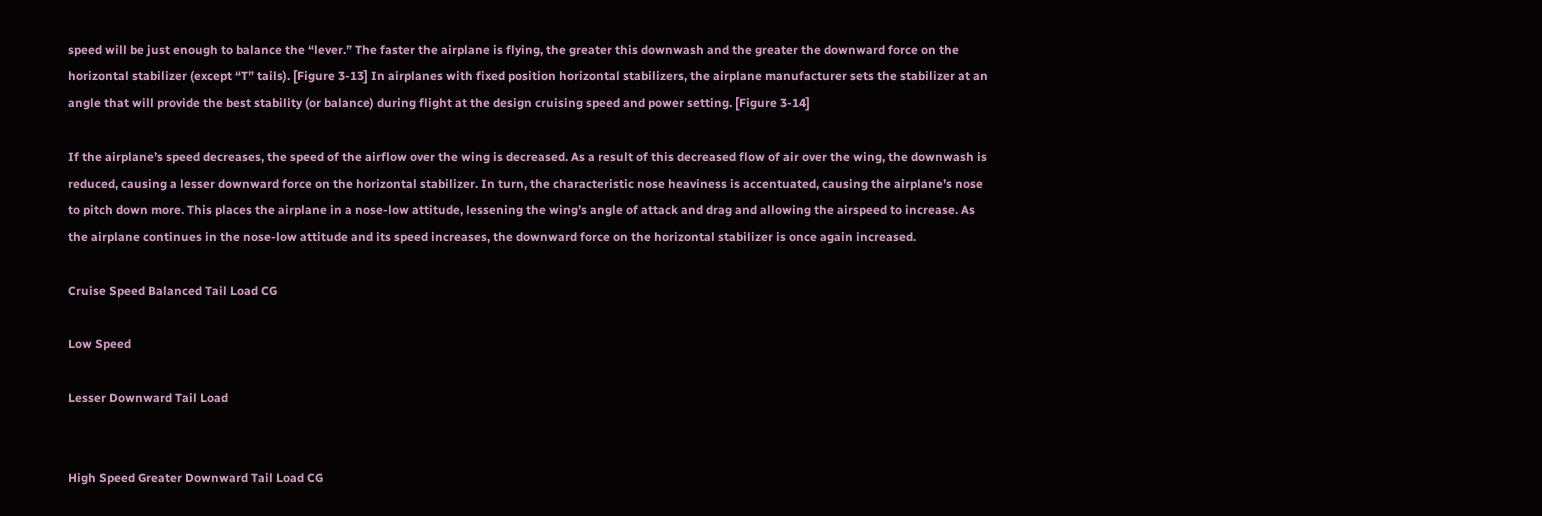speed will be just enough to balance the “lever.” The faster the airplane is flying, the greater this downwash and the greater the downward force on the horizontal stabilizer (except “T” tails). [Figure 3-13] In airplanes with fixed position horizontal stabilizers, the airplane manufacturer sets the stabilizer at an angle that will provide the best stability (or balance) during flight at the design cruising speed and power setting. [Figure 3-14]

If the airplane’s speed decreases, the speed of the airflow over the wing is decreased. As a result of this decreased flow of air over the wing, the downwash is reduced, causing a lesser downward force on the horizontal stabilizer. In turn, the characteristic nose heaviness is accentuated, causing the airplane’s nose to pitch down more. This places the airplane in a nose-low attitude, lessening the wing’s angle of attack and drag and allowing the airspeed to increase. As the airplane continues in the nose-low attitude and its speed increases, the downward force on the horizontal stabilizer is once again increased.

Cruise Speed Balanced Tail Load CG

Low Speed

Lesser Downward Tail Load


High Speed Greater Downward Tail Load CG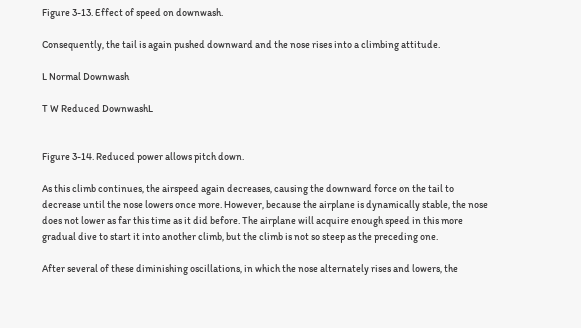Figure 3-13. Effect of speed on downwash.

Consequently, the tail is again pushed downward and the nose rises into a climbing attitude.

L Normal Downwash

T W Reduced DownwashL


Figure 3-14. Reduced power allows pitch down.

As this climb continues, the airspeed again decreases, causing the downward force on the tail to decrease until the nose lowers once more. However, because the airplane is dynamically stable, the nose does not lower as far this time as it did before. The airplane will acquire enough speed in this more gradual dive to start it into another climb, but the climb is not so steep as the preceding one.

After several of these diminishing oscillations, in which the nose alternately rises and lowers, the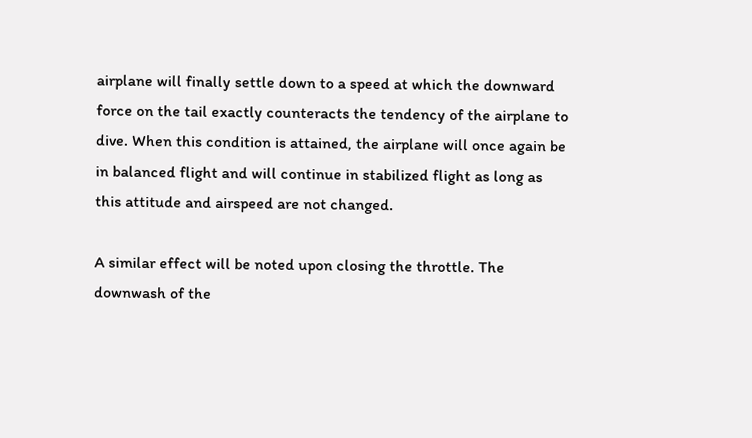airplane will finally settle down to a speed at which the downward force on the tail exactly counteracts the tendency of the airplane to dive. When this condition is attained, the airplane will once again be in balanced flight and will continue in stabilized flight as long as this attitude and airspeed are not changed.

A similar effect will be noted upon closing the throttle. The downwash of the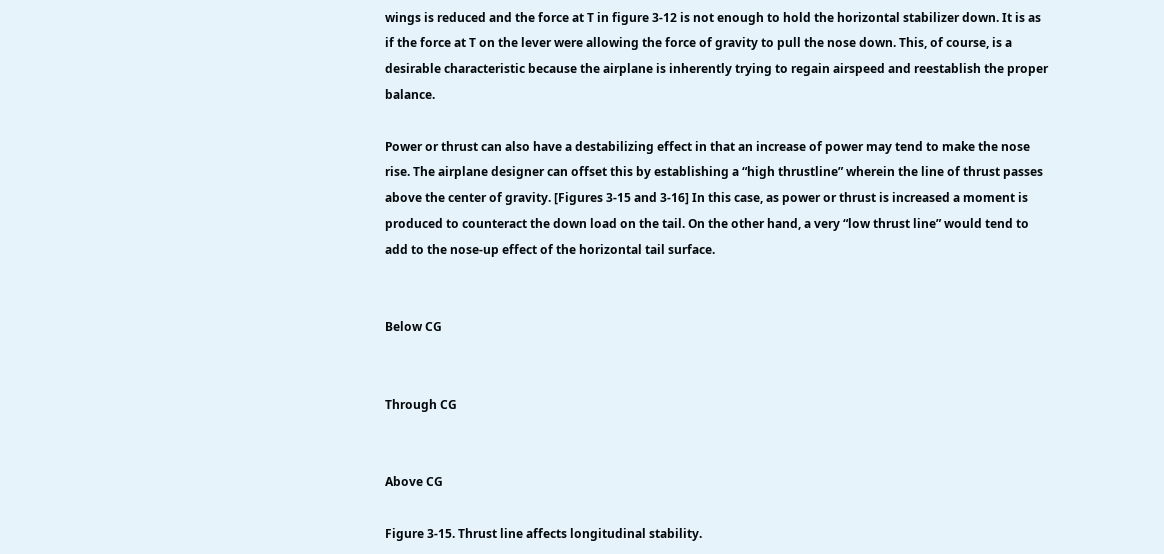wings is reduced and the force at T in figure 3-12 is not enough to hold the horizontal stabilizer down. It is as if the force at T on the lever were allowing the force of gravity to pull the nose down. This, of course, is a desirable characteristic because the airplane is inherently trying to regain airspeed and reestablish the proper balance.

Power or thrust can also have a destabilizing effect in that an increase of power may tend to make the nose rise. The airplane designer can offset this by establishing a “high thrustline” wherein the line of thrust passes above the center of gravity. [Figures 3-15 and 3-16] In this case, as power or thrust is increased a moment is produced to counteract the down load on the tail. On the other hand, a very “low thrust line” would tend to add to the nose-up effect of the horizontal tail surface.


Below CG


Through CG


Above CG

Figure 3-15. Thrust line affects longitudinal stability.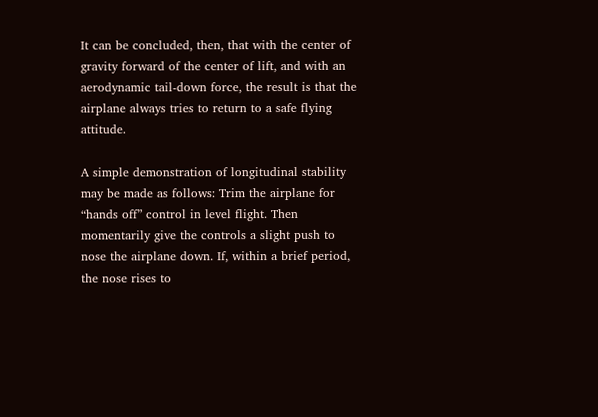It can be concluded, then, that with the center of gravity forward of the center of lift, and with an aerodynamic tail-down force, the result is that the airplane always tries to return to a safe flying attitude.

A simple demonstration of longitudinal stability may be made as follows: Trim the airplane for “hands off” control in level flight. Then momentarily give the controls a slight push to nose the airplane down. If, within a brief period, the nose rises to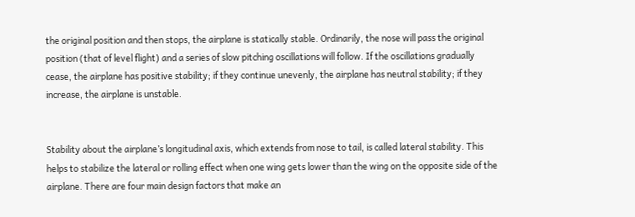the original position and then stops, the airplane is statically stable. Ordinarily, the nose will pass the original position (that of level flight) and a series of slow pitching oscillations will follow. If the oscillations gradually cease, the airplane has positive stability; if they continue unevenly, the airplane has neutral stability; if they increase, the airplane is unstable.


Stability about the airplane’s longitudinal axis, which extends from nose to tail, is called lateral stability. This helps to stabilize the lateral or rolling effect when one wing gets lower than the wing on the opposite side of the airplane. There are four main design factors that make an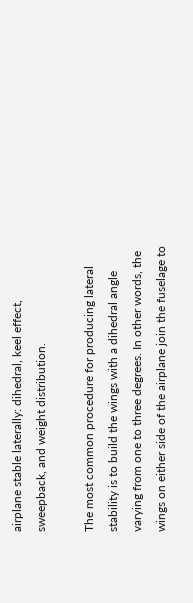airplane stable laterally: dihedral, keel effect, sweepback, and weight distribution.

The most common procedure for producing lateral stability is to build the wings with a dihedral angle varying from one to three degrees. In other words, the wings on either side of the airplane join the fuselage to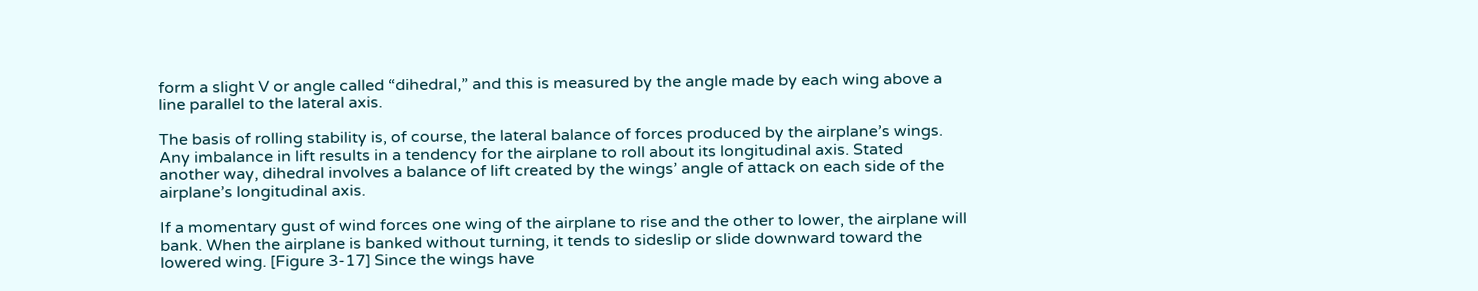form a slight V or angle called “dihedral,” and this is measured by the angle made by each wing above a line parallel to the lateral axis.

The basis of rolling stability is, of course, the lateral balance of forces produced by the airplane’s wings. Any imbalance in lift results in a tendency for the airplane to roll about its longitudinal axis. Stated another way, dihedral involves a balance of lift created by the wings’ angle of attack on each side of the airplane’s longitudinal axis.

If a momentary gust of wind forces one wing of the airplane to rise and the other to lower, the airplane will bank. When the airplane is banked without turning, it tends to sideslip or slide downward toward the lowered wing. [Figure 3-17] Since the wings have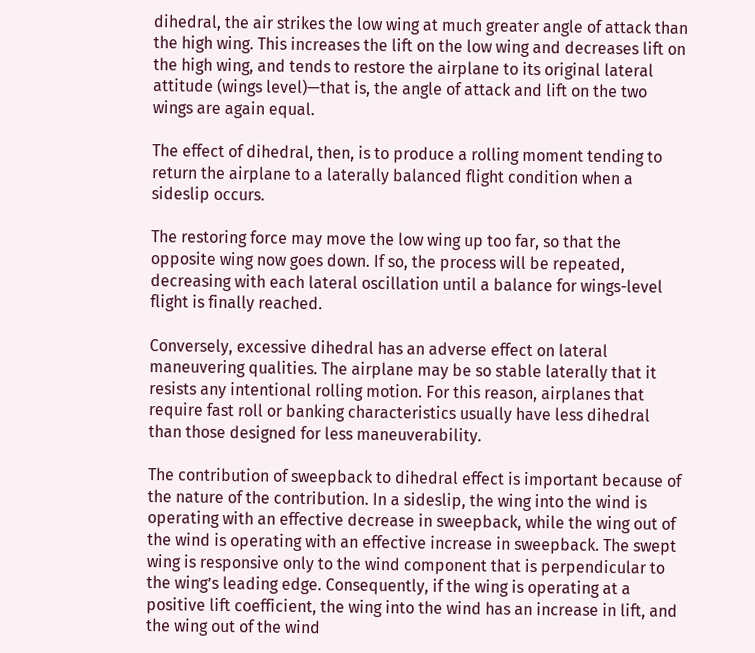dihedral, the air strikes the low wing at much greater angle of attack than the high wing. This increases the lift on the low wing and decreases lift on the high wing, and tends to restore the airplane to its original lateral attitude (wings level)—that is, the angle of attack and lift on the two wings are again equal.

The effect of dihedral, then, is to produce a rolling moment tending to return the airplane to a laterally balanced flight condition when a sideslip occurs.

The restoring force may move the low wing up too far, so that the opposite wing now goes down. If so, the process will be repeated, decreasing with each lateral oscillation until a balance for wings-level flight is finally reached.

Conversely, excessive dihedral has an adverse effect on lateral maneuvering qualities. The airplane may be so stable laterally that it resists any intentional rolling motion. For this reason, airplanes that require fast roll or banking characteristics usually have less dihedral than those designed for less maneuverability.

The contribution of sweepback to dihedral effect is important because of the nature of the contribution. In a sideslip, the wing into the wind is operating with an effective decrease in sweepback, while the wing out of the wind is operating with an effective increase in sweepback. The swept wing is responsive only to the wind component that is perpendicular to the wing’s leading edge. Consequently, if the wing is operating at a positive lift coefficient, the wing into the wind has an increase in lift, and the wing out of the wind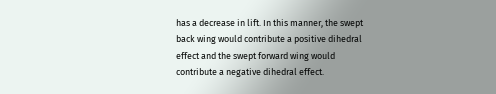has a decrease in lift. In this manner, the swept back wing would contribute a positive dihedral effect and the swept forward wing would contribute a negative dihedral effect.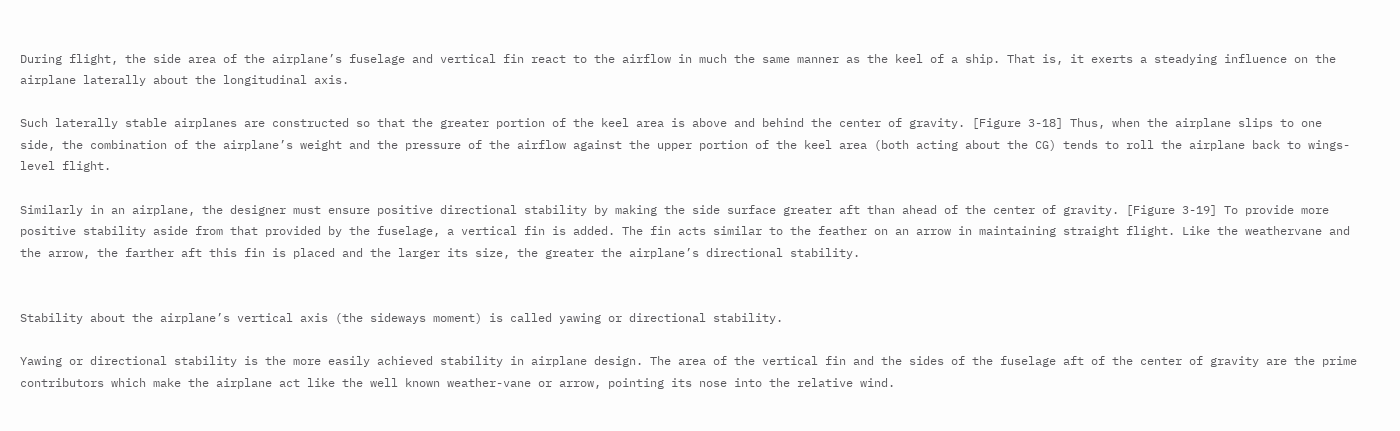During flight, the side area of the airplane’s fuselage and vertical fin react to the airflow in much the same manner as the keel of a ship. That is, it exerts a steadying influence on the airplane laterally about the longitudinal axis.

Such laterally stable airplanes are constructed so that the greater portion of the keel area is above and behind the center of gravity. [Figure 3-18] Thus, when the airplane slips to one side, the combination of the airplane’s weight and the pressure of the airflow against the upper portion of the keel area (both acting about the CG) tends to roll the airplane back to wings-level flight.

Similarly in an airplane, the designer must ensure positive directional stability by making the side surface greater aft than ahead of the center of gravity. [Figure 3-19] To provide more positive stability aside from that provided by the fuselage, a vertical fin is added. The fin acts similar to the feather on an arrow in maintaining straight flight. Like the weathervane and the arrow, the farther aft this fin is placed and the larger its size, the greater the airplane’s directional stability.


Stability about the airplane’s vertical axis (the sideways moment) is called yawing or directional stability.

Yawing or directional stability is the more easily achieved stability in airplane design. The area of the vertical fin and the sides of the fuselage aft of the center of gravity are the prime contributors which make the airplane act like the well known weather-vane or arrow, pointing its nose into the relative wind.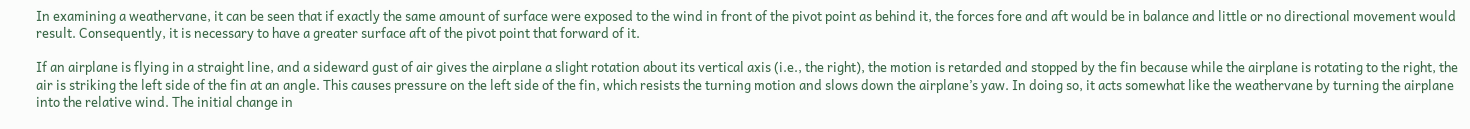In examining a weathervane, it can be seen that if exactly the same amount of surface were exposed to the wind in front of the pivot point as behind it, the forces fore and aft would be in balance and little or no directional movement would result. Consequently, it is necessary to have a greater surface aft of the pivot point that forward of it.

If an airplane is flying in a straight line, and a sideward gust of air gives the airplane a slight rotation about its vertical axis (i.e., the right), the motion is retarded and stopped by the fin because while the airplane is rotating to the right, the air is striking the left side of the fin at an angle. This causes pressure on the left side of the fin, which resists the turning motion and slows down the airplane’s yaw. In doing so, it acts somewhat like the weathervane by turning the airplane into the relative wind. The initial change in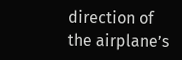direction of the airplane’s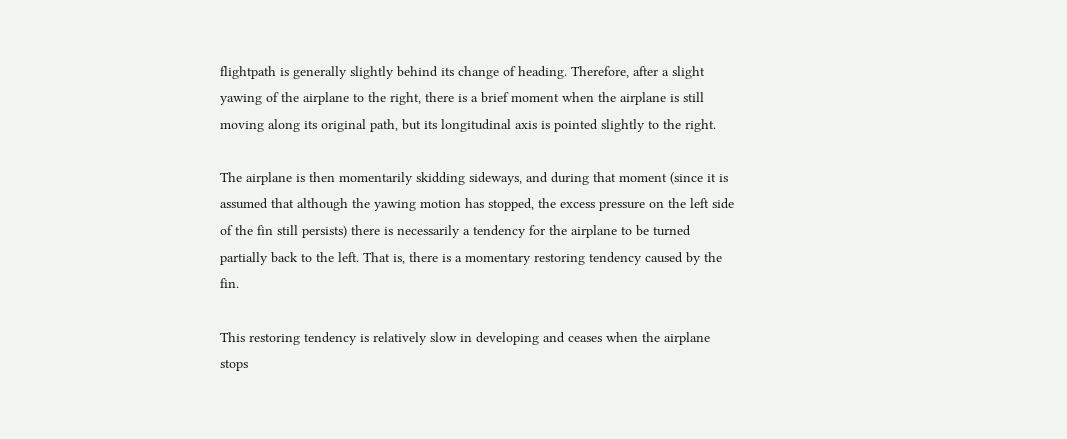flightpath is generally slightly behind its change of heading. Therefore, after a slight yawing of the airplane to the right, there is a brief moment when the airplane is still moving along its original path, but its longitudinal axis is pointed slightly to the right.

The airplane is then momentarily skidding sideways, and during that moment (since it is assumed that although the yawing motion has stopped, the excess pressure on the left side of the fin still persists) there is necessarily a tendency for the airplane to be turned partially back to the left. That is, there is a momentary restoring tendency caused by the fin.

This restoring tendency is relatively slow in developing and ceases when the airplane stops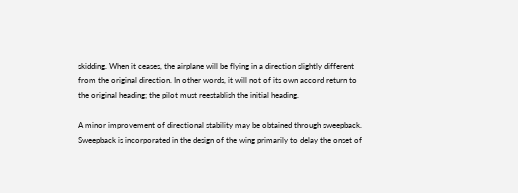skidding. When it ceases, the airplane will be flying in a direction slightly different from the original direction. In other words, it will not of its own accord return to the original heading; the pilot must reestablish the initial heading.

A minor improvement of directional stability may be obtained through sweepback. Sweepback is incorporated in the design of the wing primarily to delay the onset of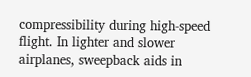compressibility during high-speed flight. In lighter and slower airplanes, sweepback aids in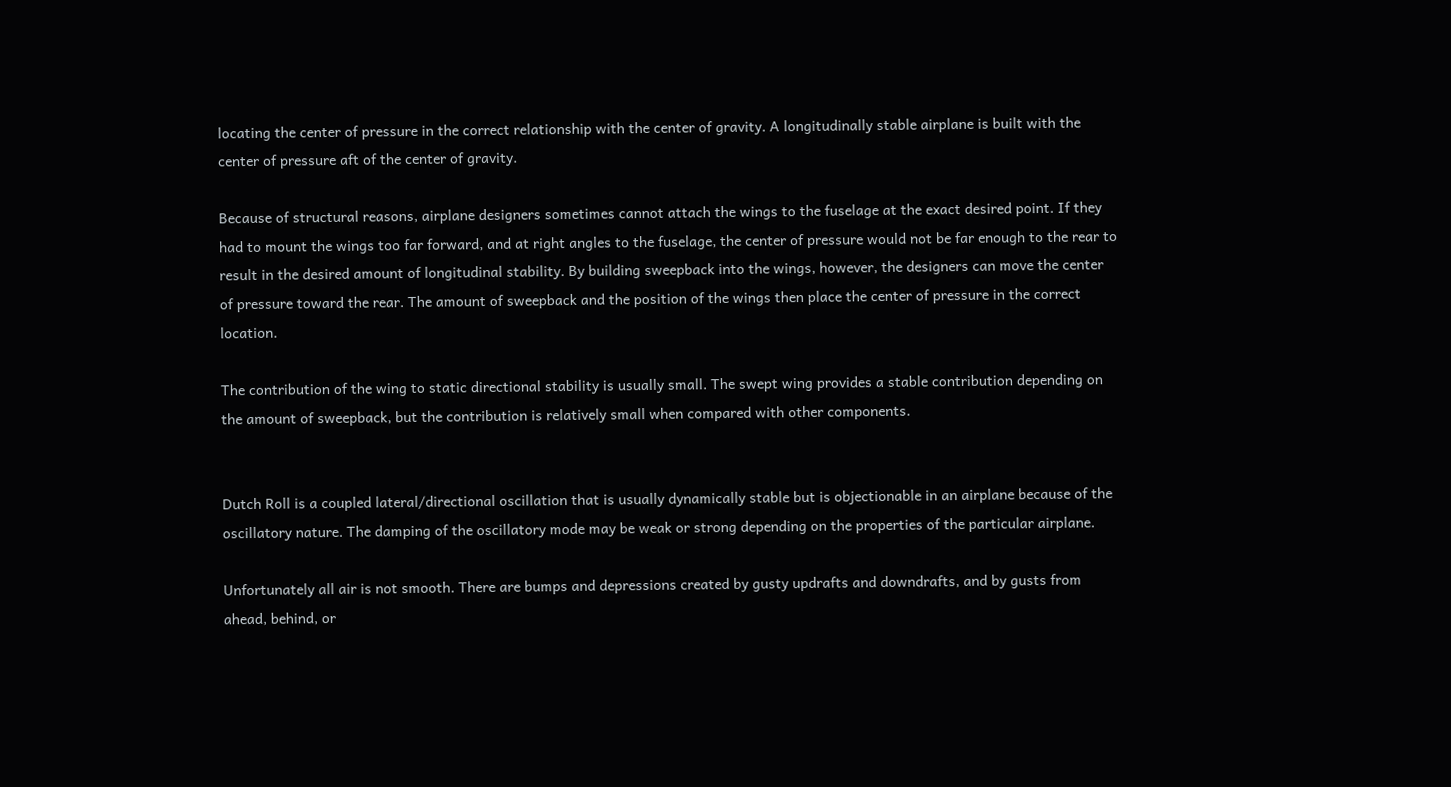locating the center of pressure in the correct relationship with the center of gravity. A longitudinally stable airplane is built with the center of pressure aft of the center of gravity.

Because of structural reasons, airplane designers sometimes cannot attach the wings to the fuselage at the exact desired point. If they had to mount the wings too far forward, and at right angles to the fuselage, the center of pressure would not be far enough to the rear to result in the desired amount of longitudinal stability. By building sweepback into the wings, however, the designers can move the center of pressure toward the rear. The amount of sweepback and the position of the wings then place the center of pressure in the correct location.

The contribution of the wing to static directional stability is usually small. The swept wing provides a stable contribution depending on the amount of sweepback, but the contribution is relatively small when compared with other components.


Dutch Roll is a coupled lateral/directional oscillation that is usually dynamically stable but is objectionable in an airplane because of the oscillatory nature. The damping of the oscillatory mode may be weak or strong depending on the properties of the particular airplane.

Unfortunately all air is not smooth. There are bumps and depressions created by gusty updrafts and downdrafts, and by gusts from ahead, behind, or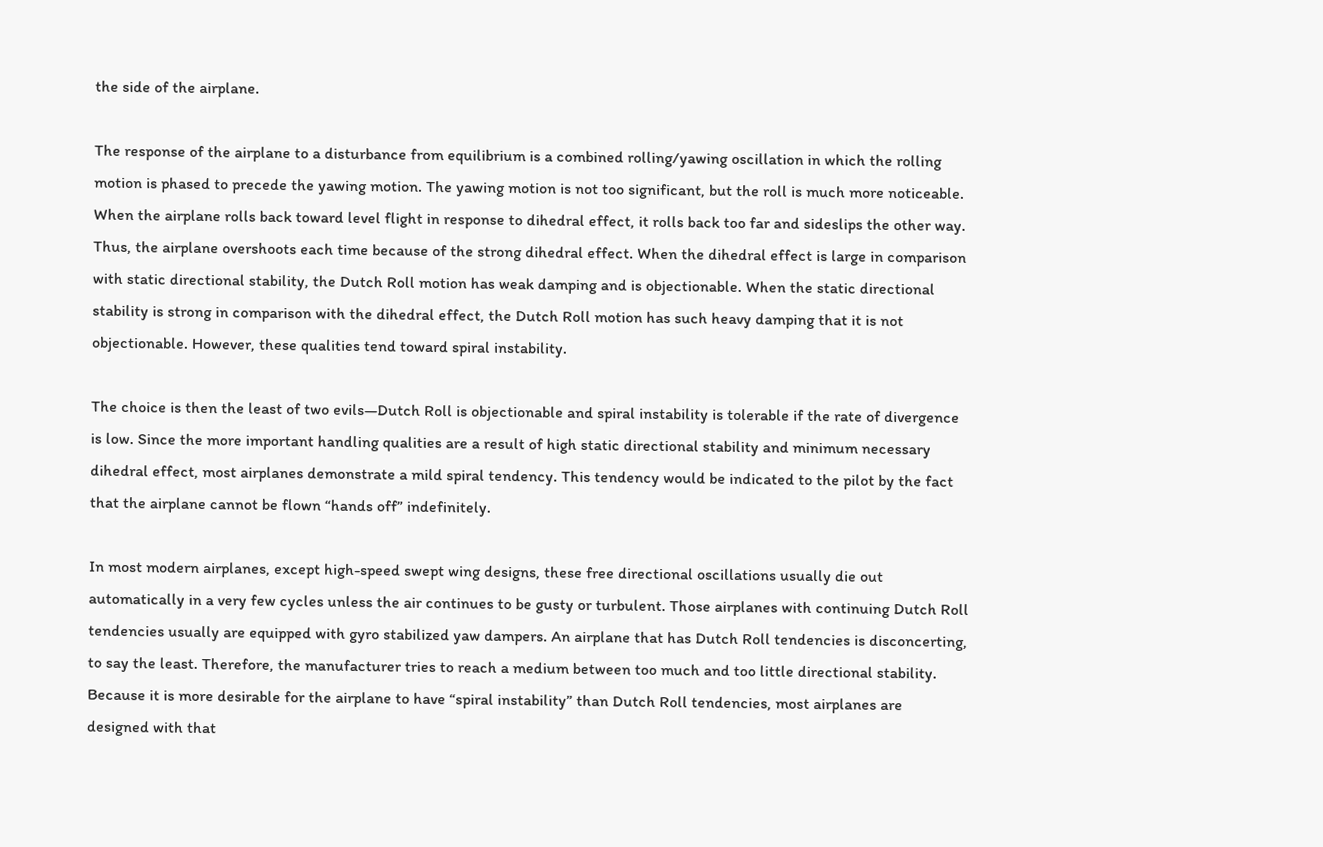the side of the airplane.

The response of the airplane to a disturbance from equilibrium is a combined rolling/yawing oscillation in which the rolling motion is phased to precede the yawing motion. The yawing motion is not too significant, but the roll is much more noticeable. When the airplane rolls back toward level flight in response to dihedral effect, it rolls back too far and sideslips the other way. Thus, the airplane overshoots each time because of the strong dihedral effect. When the dihedral effect is large in comparison with static directional stability, the Dutch Roll motion has weak damping and is objectionable. When the static directional stability is strong in comparison with the dihedral effect, the Dutch Roll motion has such heavy damping that it is not objectionable. However, these qualities tend toward spiral instability.

The choice is then the least of two evils—Dutch Roll is objectionable and spiral instability is tolerable if the rate of divergence is low. Since the more important handling qualities are a result of high static directional stability and minimum necessary dihedral effect, most airplanes demonstrate a mild spiral tendency. This tendency would be indicated to the pilot by the fact that the airplane cannot be flown “hands off” indefinitely.

In most modern airplanes, except high-speed swept wing designs, these free directional oscillations usually die out automatically in a very few cycles unless the air continues to be gusty or turbulent. Those airplanes with continuing Dutch Roll tendencies usually are equipped with gyro stabilized yaw dampers. An airplane that has Dutch Roll tendencies is disconcerting, to say the least. Therefore, the manufacturer tries to reach a medium between too much and too little directional stability. Because it is more desirable for the airplane to have “spiral instability” than Dutch Roll tendencies, most airplanes are designed with that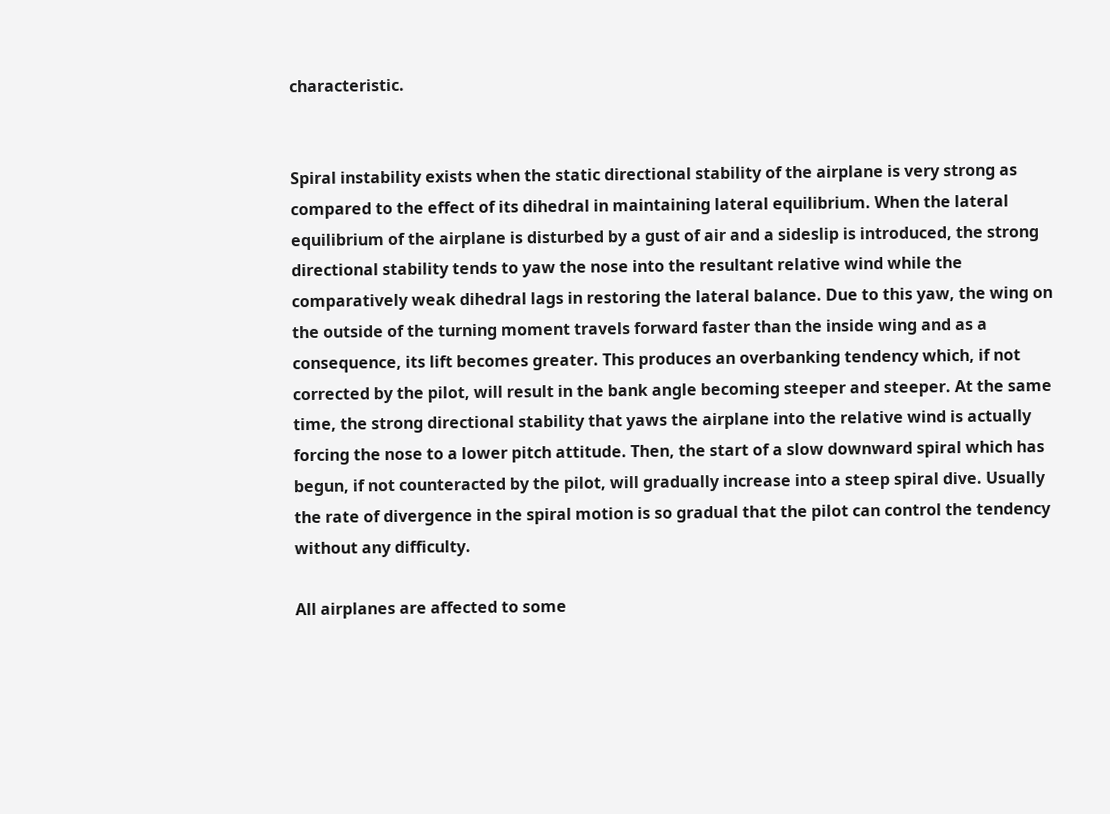characteristic.


Spiral instability exists when the static directional stability of the airplane is very strong as compared to the effect of its dihedral in maintaining lateral equilibrium. When the lateral equilibrium of the airplane is disturbed by a gust of air and a sideslip is introduced, the strong directional stability tends to yaw the nose into the resultant relative wind while the comparatively weak dihedral lags in restoring the lateral balance. Due to this yaw, the wing on the outside of the turning moment travels forward faster than the inside wing and as a consequence, its lift becomes greater. This produces an overbanking tendency which, if not corrected by the pilot, will result in the bank angle becoming steeper and steeper. At the same time, the strong directional stability that yaws the airplane into the relative wind is actually forcing the nose to a lower pitch attitude. Then, the start of a slow downward spiral which has begun, if not counteracted by the pilot, will gradually increase into a steep spiral dive. Usually the rate of divergence in the spiral motion is so gradual that the pilot can control the tendency without any difficulty.

All airplanes are affected to some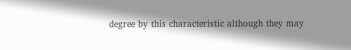degree by this characteristic although they may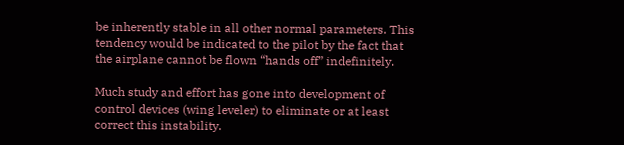be inherently stable in all other normal parameters. This tendency would be indicated to the pilot by the fact that the airplane cannot be flown “hands off” indefinitely.

Much study and effort has gone into development of control devices (wing leveler) to eliminate or at least correct this instability.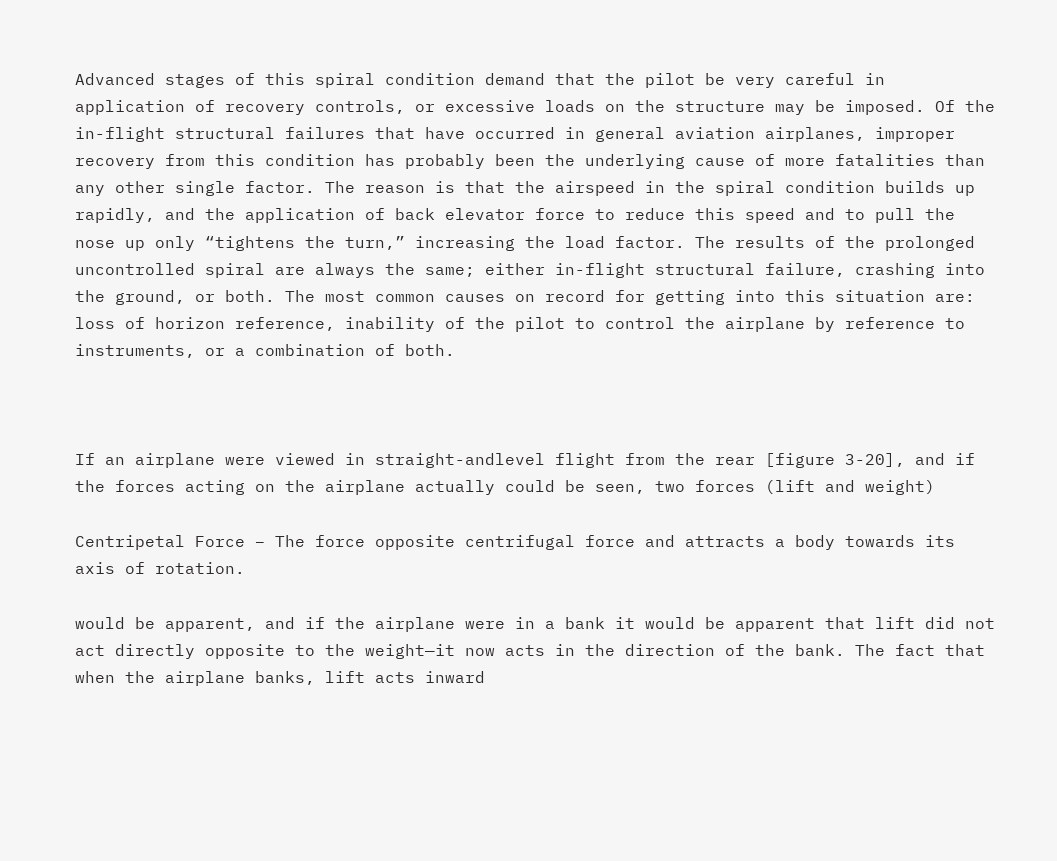Advanced stages of this spiral condition demand that the pilot be very careful in application of recovery controls, or excessive loads on the structure may be imposed. Of the in-flight structural failures that have occurred in general aviation airplanes, improper recovery from this condition has probably been the underlying cause of more fatalities than any other single factor. The reason is that the airspeed in the spiral condition builds up rapidly, and the application of back elevator force to reduce this speed and to pull the nose up only “tightens the turn,” increasing the load factor. The results of the prolonged uncontrolled spiral are always the same; either in-flight structural failure, crashing into the ground, or both. The most common causes on record for getting into this situation are: loss of horizon reference, inability of the pilot to control the airplane by reference to instruments, or a combination of both.



If an airplane were viewed in straight-andlevel flight from the rear [figure 3-20], and if the forces acting on the airplane actually could be seen, two forces (lift and weight)

Centripetal Force – The force opposite centrifugal force and attracts a body towards its axis of rotation.

would be apparent, and if the airplane were in a bank it would be apparent that lift did not act directly opposite to the weight—it now acts in the direction of the bank. The fact that when the airplane banks, lift acts inward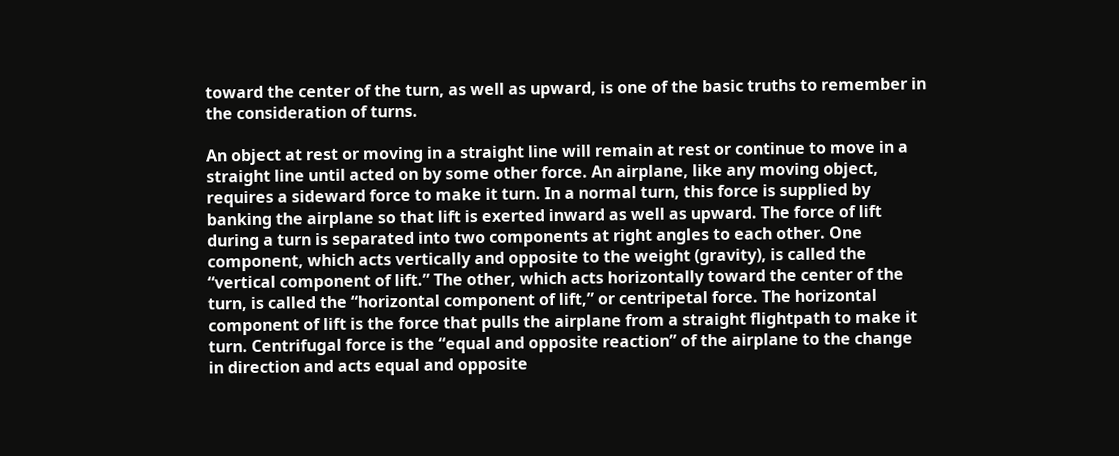toward the center of the turn, as well as upward, is one of the basic truths to remember in the consideration of turns.

An object at rest or moving in a straight line will remain at rest or continue to move in a straight line until acted on by some other force. An airplane, like any moving object, requires a sideward force to make it turn. In a normal turn, this force is supplied by banking the airplane so that lift is exerted inward as well as upward. The force of lift during a turn is separated into two components at right angles to each other. One component, which acts vertically and opposite to the weight (gravity), is called the “vertical component of lift.” The other, which acts horizontally toward the center of the turn, is called the “horizontal component of lift,” or centripetal force. The horizontal component of lift is the force that pulls the airplane from a straight flightpath to make it turn. Centrifugal force is the “equal and opposite reaction” of the airplane to the change in direction and acts equal and opposite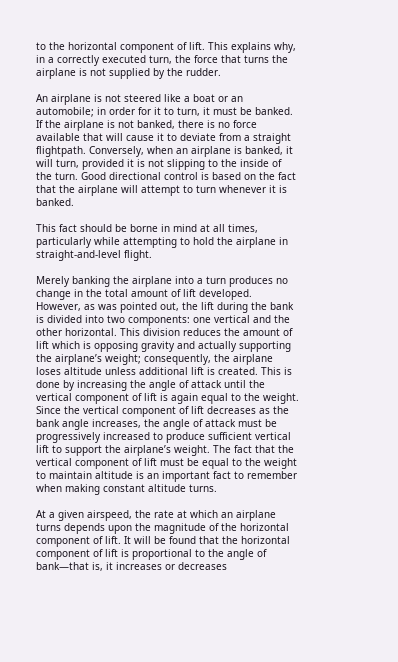to the horizontal component of lift. This explains why, in a correctly executed turn, the force that turns the airplane is not supplied by the rudder.

An airplane is not steered like a boat or an automobile; in order for it to turn, it must be banked. If the airplane is not banked, there is no force available that will cause it to deviate from a straight flightpath. Conversely, when an airplane is banked, it will turn, provided it is not slipping to the inside of the turn. Good directional control is based on the fact that the airplane will attempt to turn whenever it is banked.

This fact should be borne in mind at all times, particularly while attempting to hold the airplane in straight-and-level flight.

Merely banking the airplane into a turn produces no change in the total amount of lift developed. However, as was pointed out, the lift during the bank is divided into two components: one vertical and the other horizontal. This division reduces the amount of lift which is opposing gravity and actually supporting the airplane’s weight; consequently, the airplane loses altitude unless additional lift is created. This is done by increasing the angle of attack until the vertical component of lift is again equal to the weight. Since the vertical component of lift decreases as the bank angle increases, the angle of attack must be progressively increased to produce sufficient vertical lift to support the airplane’s weight. The fact that the vertical component of lift must be equal to the weight to maintain altitude is an important fact to remember when making constant altitude turns.

At a given airspeed, the rate at which an airplane turns depends upon the magnitude of the horizontal component of lift. It will be found that the horizontal component of lift is proportional to the angle of bank—that is, it increases or decreases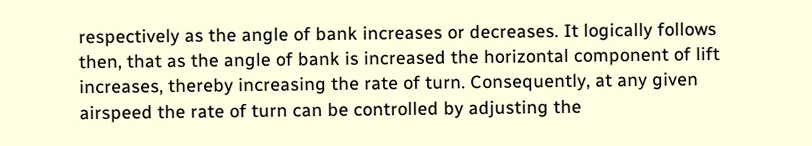respectively as the angle of bank increases or decreases. It logically follows then, that as the angle of bank is increased the horizontal component of lift increases, thereby increasing the rate of turn. Consequently, at any given airspeed the rate of turn can be controlled by adjusting the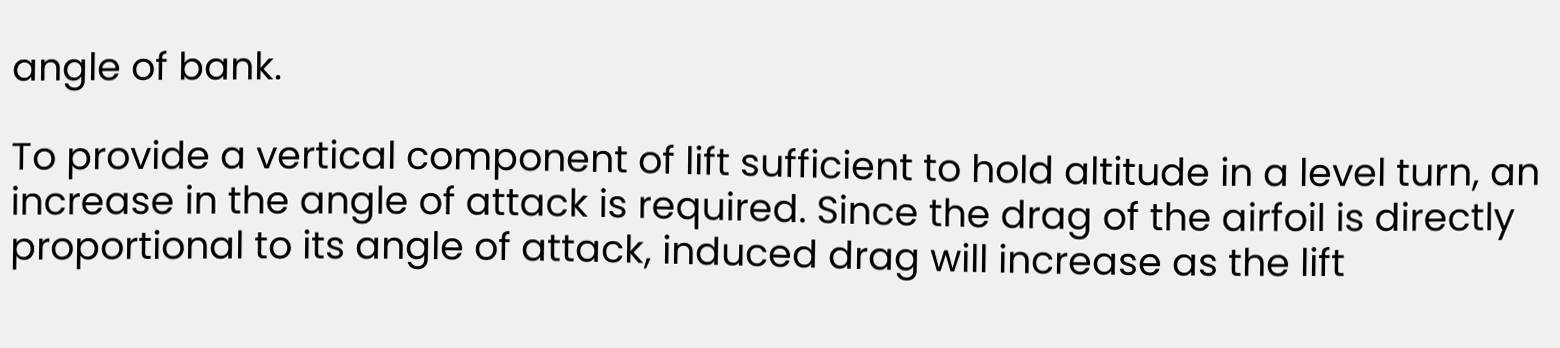angle of bank.

To provide a vertical component of lift sufficient to hold altitude in a level turn, an increase in the angle of attack is required. Since the drag of the airfoil is directly proportional to its angle of attack, induced drag will increase as the lift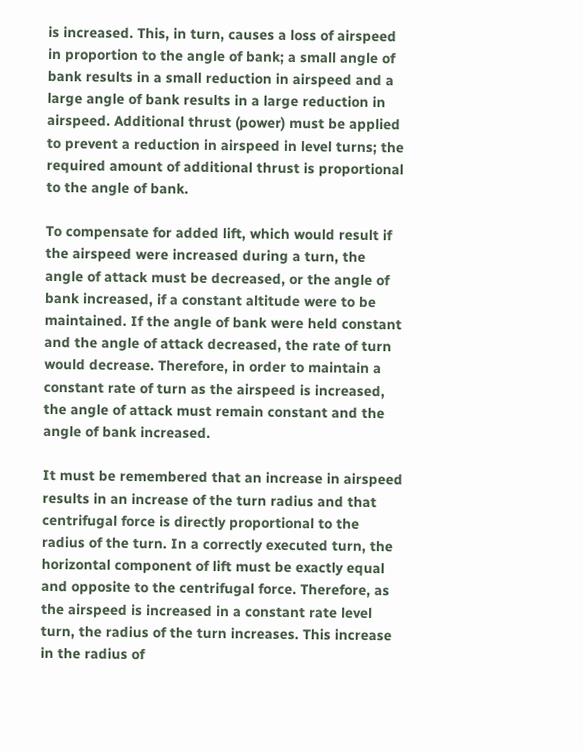is increased. This, in turn, causes a loss of airspeed in proportion to the angle of bank; a small angle of bank results in a small reduction in airspeed and a large angle of bank results in a large reduction in airspeed. Additional thrust (power) must be applied to prevent a reduction in airspeed in level turns; the required amount of additional thrust is proportional to the angle of bank.

To compensate for added lift, which would result if the airspeed were increased during a turn, the angle of attack must be decreased, or the angle of bank increased, if a constant altitude were to be maintained. If the angle of bank were held constant and the angle of attack decreased, the rate of turn would decrease. Therefore, in order to maintain a constant rate of turn as the airspeed is increased, the angle of attack must remain constant and the angle of bank increased.

It must be remembered that an increase in airspeed results in an increase of the turn radius and that centrifugal force is directly proportional to the radius of the turn. In a correctly executed turn, the horizontal component of lift must be exactly equal and opposite to the centrifugal force. Therefore, as the airspeed is increased in a constant rate level turn, the radius of the turn increases. This increase in the radius of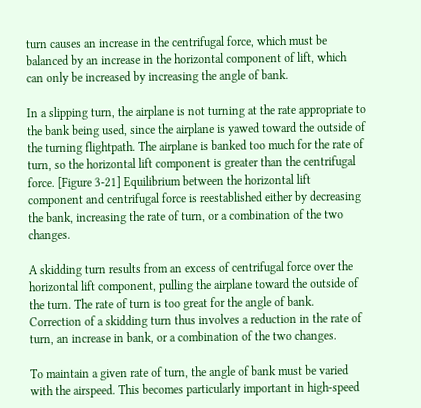turn causes an increase in the centrifugal force, which must be balanced by an increase in the horizontal component of lift, which can only be increased by increasing the angle of bank.

In a slipping turn, the airplane is not turning at the rate appropriate to the bank being used, since the airplane is yawed toward the outside of the turning flightpath. The airplane is banked too much for the rate of turn, so the horizontal lift component is greater than the centrifugal force. [Figure 3-21] Equilibrium between the horizontal lift component and centrifugal force is reestablished either by decreasing the bank, increasing the rate of turn, or a combination of the two changes.

A skidding turn results from an excess of centrifugal force over the horizontal lift component, pulling the airplane toward the outside of the turn. The rate of turn is too great for the angle of bank. Correction of a skidding turn thus involves a reduction in the rate of turn, an increase in bank, or a combination of the two changes.

To maintain a given rate of turn, the angle of bank must be varied with the airspeed. This becomes particularly important in high-speed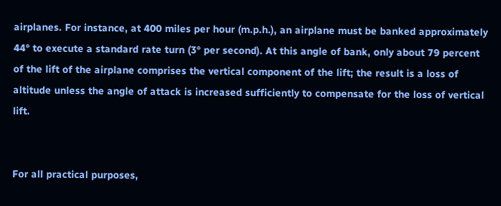airplanes. For instance, at 400 miles per hour (m.p.h.), an airplane must be banked approximately 44° to execute a standard rate turn (3° per second). At this angle of bank, only about 79 percent of the lift of the airplane comprises the vertical component of the lift; the result is a loss of altitude unless the angle of attack is increased sufficiently to compensate for the loss of vertical lift.


For all practical purposes,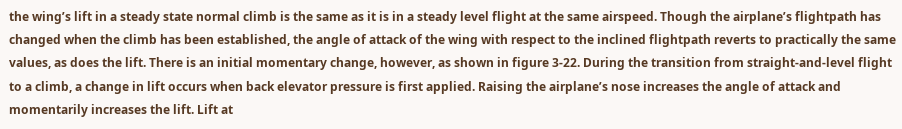the wing’s lift in a steady state normal climb is the same as it is in a steady level flight at the same airspeed. Though the airplane’s flightpath has changed when the climb has been established, the angle of attack of the wing with respect to the inclined flightpath reverts to practically the same values, as does the lift. There is an initial momentary change, however, as shown in figure 3-22. During the transition from straight-and-level flight to a climb, a change in lift occurs when back elevator pressure is first applied. Raising the airplane’s nose increases the angle of attack and momentarily increases the lift. Lift at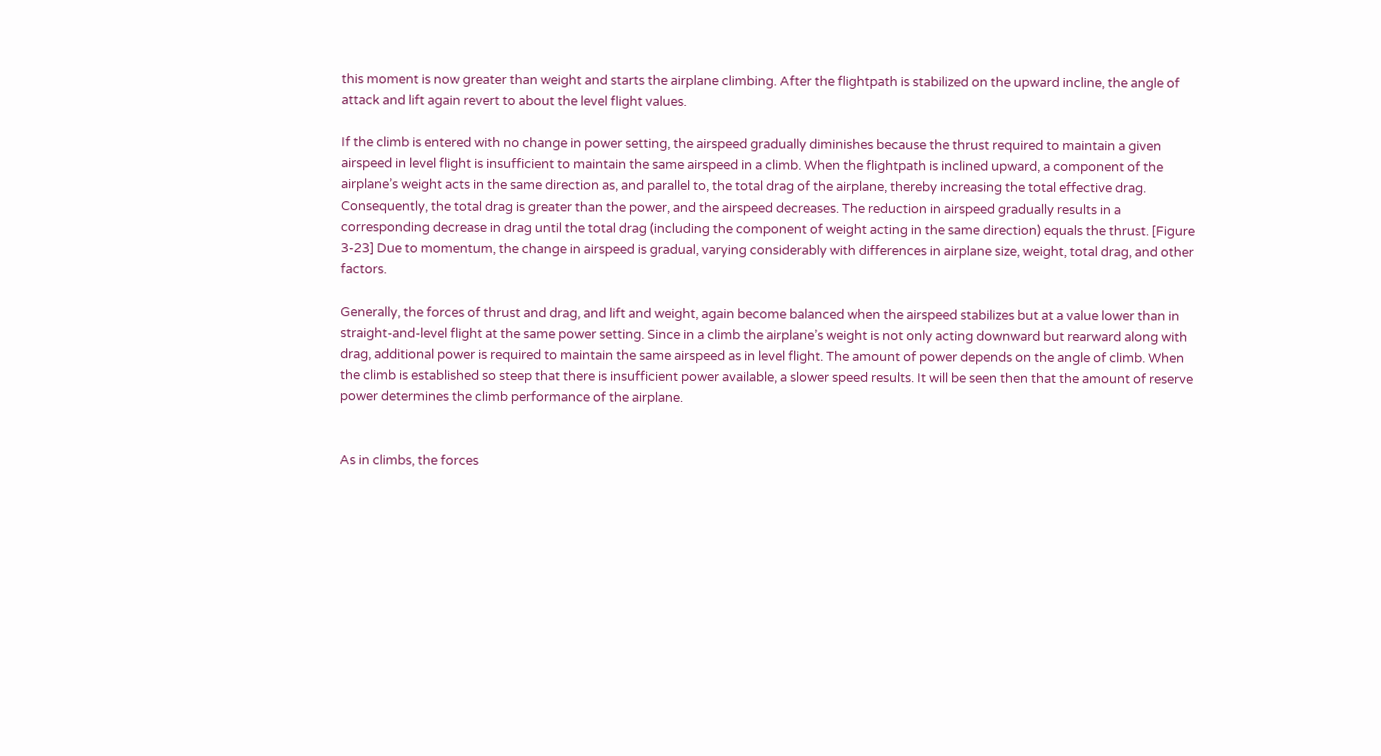this moment is now greater than weight and starts the airplane climbing. After the flightpath is stabilized on the upward incline, the angle of attack and lift again revert to about the level flight values.

If the climb is entered with no change in power setting, the airspeed gradually diminishes because the thrust required to maintain a given airspeed in level flight is insufficient to maintain the same airspeed in a climb. When the flightpath is inclined upward, a component of the airplane’s weight acts in the same direction as, and parallel to, the total drag of the airplane, thereby increasing the total effective drag. Consequently, the total drag is greater than the power, and the airspeed decreases. The reduction in airspeed gradually results in a corresponding decrease in drag until the total drag (including the component of weight acting in the same direction) equals the thrust. [Figure 3-23] Due to momentum, the change in airspeed is gradual, varying considerably with differences in airplane size, weight, total drag, and other factors.

Generally, the forces of thrust and drag, and lift and weight, again become balanced when the airspeed stabilizes but at a value lower than in straight-and-level flight at the same power setting. Since in a climb the airplane’s weight is not only acting downward but rearward along with drag, additional power is required to maintain the same airspeed as in level flight. The amount of power depends on the angle of climb. When the climb is established so steep that there is insufficient power available, a slower speed results. It will be seen then that the amount of reserve power determines the climb performance of the airplane.


As in climbs, the forces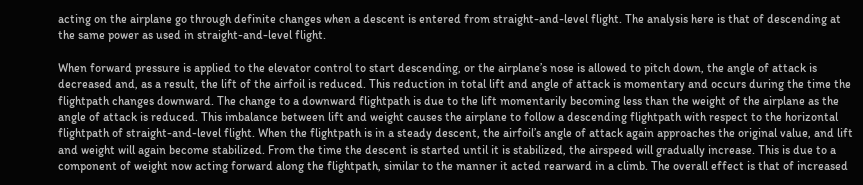acting on the airplane go through definite changes when a descent is entered from straight-and-level flight. The analysis here is that of descending at the same power as used in straight-and-level flight.

When forward pressure is applied to the elevator control to start descending, or the airplane’s nose is allowed to pitch down, the angle of attack is decreased and, as a result, the lift of the airfoil is reduced. This reduction in total lift and angle of attack is momentary and occurs during the time the flightpath changes downward. The change to a downward flightpath is due to the lift momentarily becoming less than the weight of the airplane as the angle of attack is reduced. This imbalance between lift and weight causes the airplane to follow a descending flightpath with respect to the horizontal flightpath of straight-and-level flight. When the flightpath is in a steady descent, the airfoil’s angle of attack again approaches the original value, and lift and weight will again become stabilized. From the time the descent is started until it is stabilized, the airspeed will gradually increase. This is due to a component of weight now acting forward along the flightpath, similar to the manner it acted rearward in a climb. The overall effect is that of increased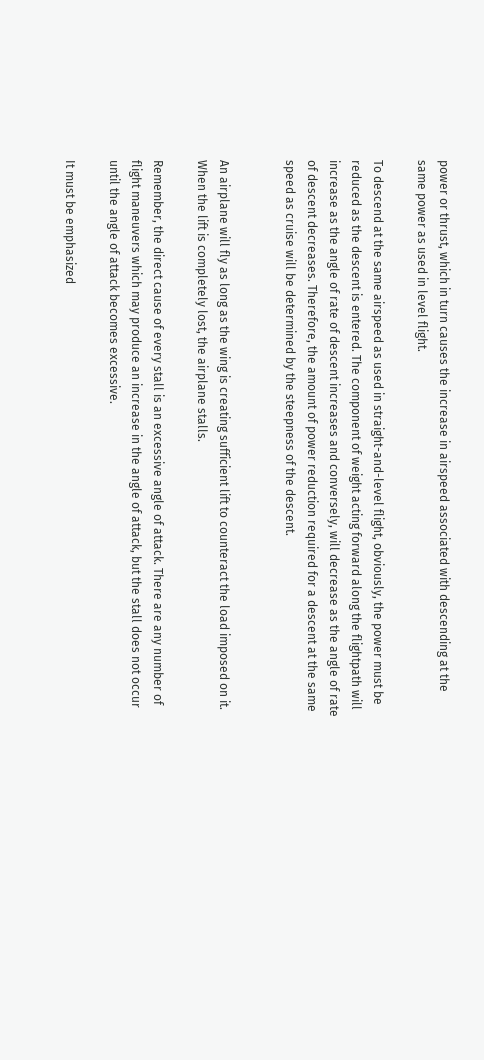power or thrust, which in turn causes the increase in airspeed associated with descending at the same power as used in level flight.

To descend at the same airspeed as used in straight-and-level flight, obviously, the power must be reduced as the descent is entered. The component of weight acting forward along the flightpath will increase as the angle of rate of descent increases and conversely, will decrease as the angle of rate of descent decreases. Therefore, the amount of power reduction required for a descent at the same speed as cruise will be determined by the steepness of the descent.


An airplane will fly as long as the wing is creating sufficient lift to counteract the load imposed on it. When the lift is completely lost, the airplane stalls.

Remember, the direct cause of every stall is an excessive angle of attack. There are any number of flight maneuvers which may produce an increase in the angle of attack, but the stall does not occur until the angle of attack becomes excessive.

It must be emphasized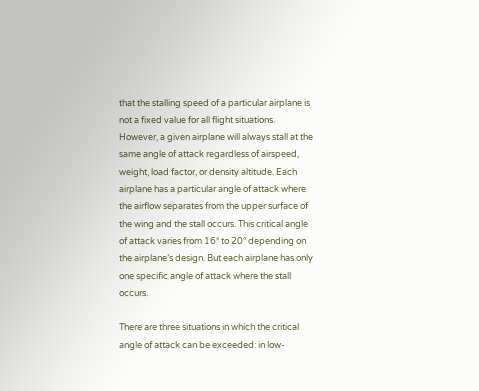that the stalling speed of a particular airplane is not a fixed value for all flight situations. However, a given airplane will always stall at the same angle of attack regardless of airspeed, weight, load factor, or density altitude. Each airplane has a particular angle of attack where the airflow separates from the upper surface of the wing and the stall occurs. This critical angle of attack varies from 16° to 20° depending on the airplane’s design. But each airplane has only one specific angle of attack where the stall occurs.

There are three situations in which the critical angle of attack can be exceeded: in low-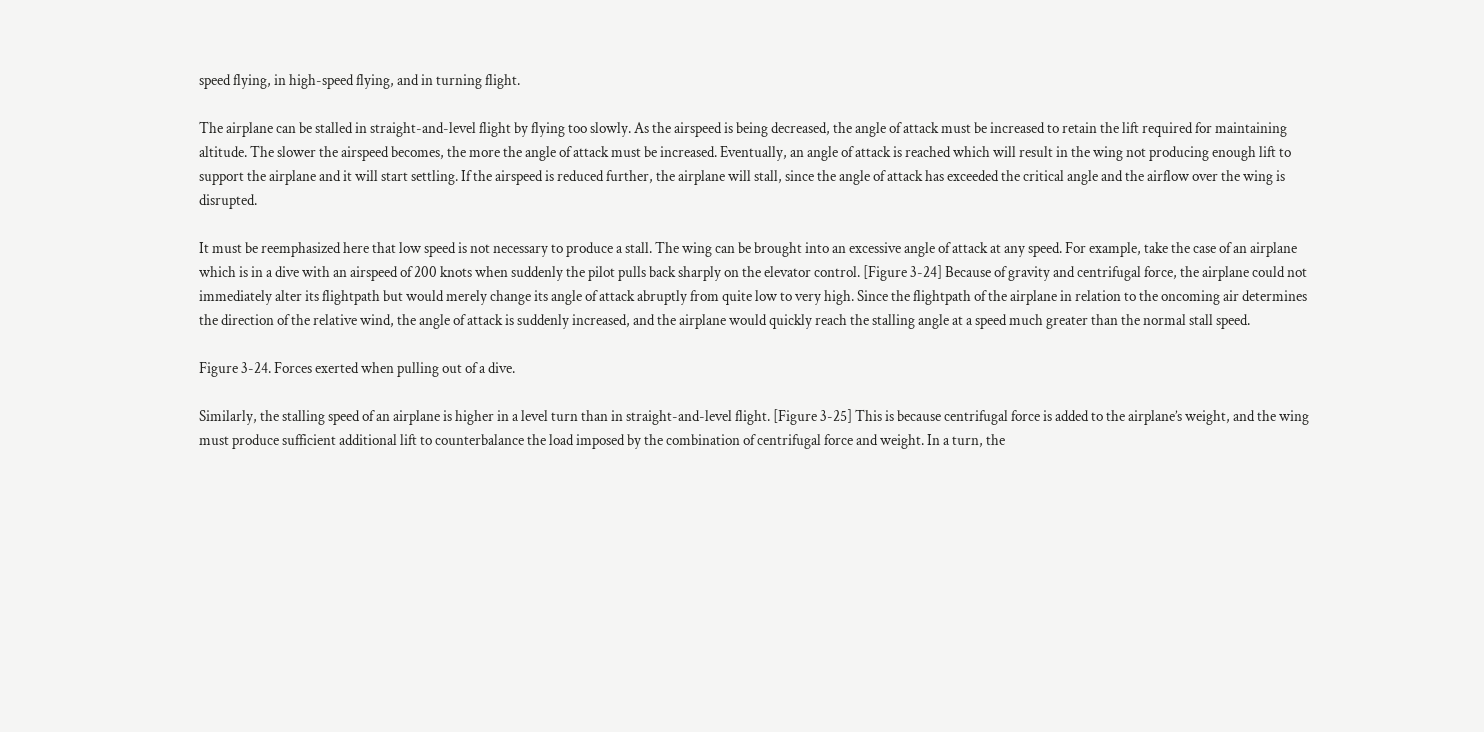speed flying, in high-speed flying, and in turning flight.

The airplane can be stalled in straight-and-level flight by flying too slowly. As the airspeed is being decreased, the angle of attack must be increased to retain the lift required for maintaining altitude. The slower the airspeed becomes, the more the angle of attack must be increased. Eventually, an angle of attack is reached which will result in the wing not producing enough lift to support the airplane and it will start settling. If the airspeed is reduced further, the airplane will stall, since the angle of attack has exceeded the critical angle and the airflow over the wing is disrupted.

It must be reemphasized here that low speed is not necessary to produce a stall. The wing can be brought into an excessive angle of attack at any speed. For example, take the case of an airplane which is in a dive with an airspeed of 200 knots when suddenly the pilot pulls back sharply on the elevator control. [Figure 3-24] Because of gravity and centrifugal force, the airplane could not immediately alter its flightpath but would merely change its angle of attack abruptly from quite low to very high. Since the flightpath of the airplane in relation to the oncoming air determines the direction of the relative wind, the angle of attack is suddenly increased, and the airplane would quickly reach the stalling angle at a speed much greater than the normal stall speed.

Figure 3-24. Forces exerted when pulling out of a dive.

Similarly, the stalling speed of an airplane is higher in a level turn than in straight-and-level flight. [Figure 3-25] This is because centrifugal force is added to the airplane’s weight, and the wing must produce sufficient additional lift to counterbalance the load imposed by the combination of centrifugal force and weight. In a turn, the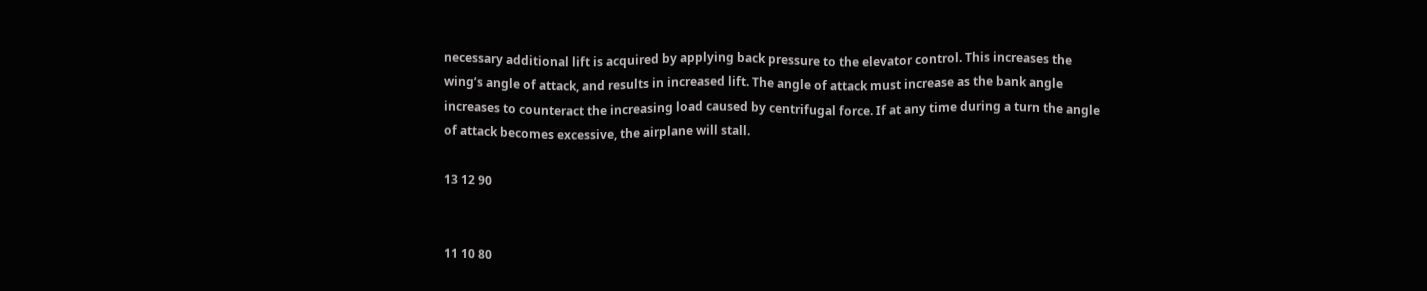necessary additional lift is acquired by applying back pressure to the elevator control. This increases the wing’s angle of attack, and results in increased lift. The angle of attack must increase as the bank angle increases to counteract the increasing load caused by centrifugal force. If at any time during a turn the angle of attack becomes excessive, the airplane will stall.

13 12 90


11 10 80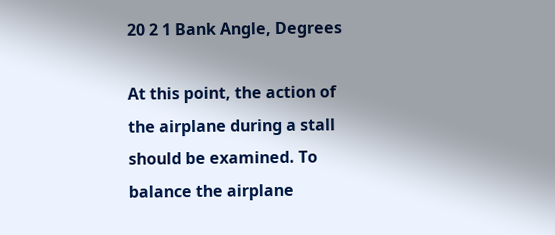20 2 1 Bank Angle, Degrees

At this point, the action of the airplane during a stall should be examined. To balance the airplane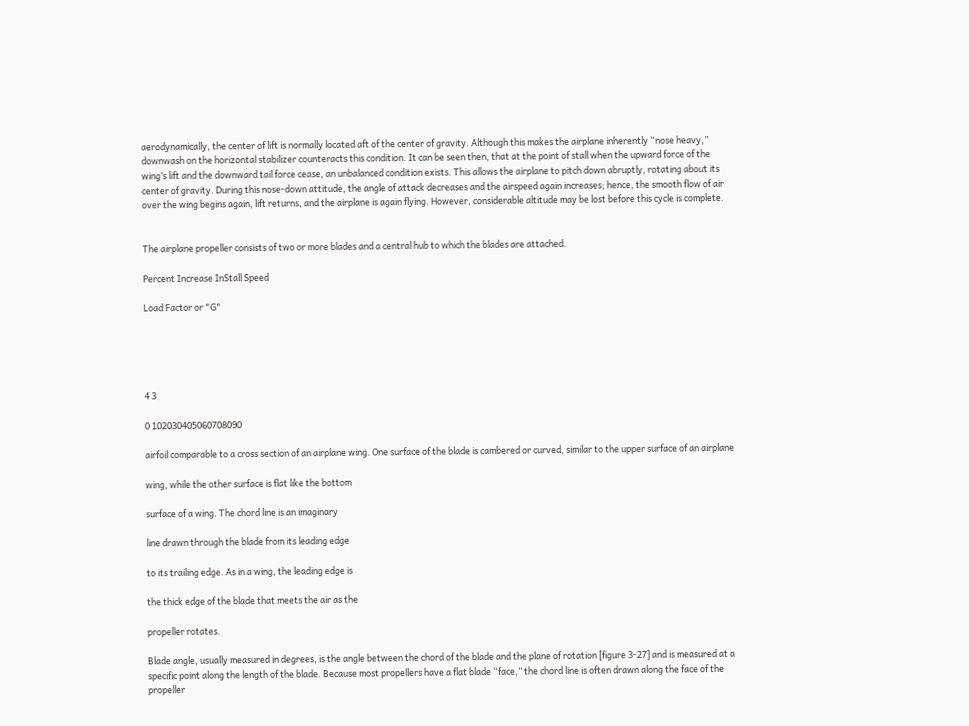aerodynamically, the center of lift is normally located aft of the center of gravity. Although this makes the airplane inherently “nose heavy,” downwash on the horizontal stabilizer counteracts this condition. It can be seen then, that at the point of stall when the upward force of the wing’s lift and the downward tail force cease, an unbalanced condition exists. This allows the airplane to pitch down abruptly, rotating about its center of gravity. During this nose-down attitude, the angle of attack decreases and the airspeed again increases; hence, the smooth flow of air over the wing begins again, lift returns, and the airplane is again flying. However, considerable altitude may be lost before this cycle is complete.


The airplane propeller consists of two or more blades and a central hub to which the blades are attached.

Percent Increase InStall Speed

Load Factor or "G"





4 3

0 102030405060708090

airfoil comparable to a cross section of an airplane wing. One surface of the blade is cambered or curved, similar to the upper surface of an airplane

wing, while the other surface is flat like the bottom

surface of a wing. The chord line is an imaginary

line drawn through the blade from its leading edge

to its trailing edge. As in a wing, the leading edge is

the thick edge of the blade that meets the air as the

propeller rotates.

Blade angle, usually measured in degrees, is the angle between the chord of the blade and the plane of rotation [figure 3-27] and is measured at a specific point along the length of the blade. Because most propellers have a flat blade “face,” the chord line is often drawn along the face of the propeller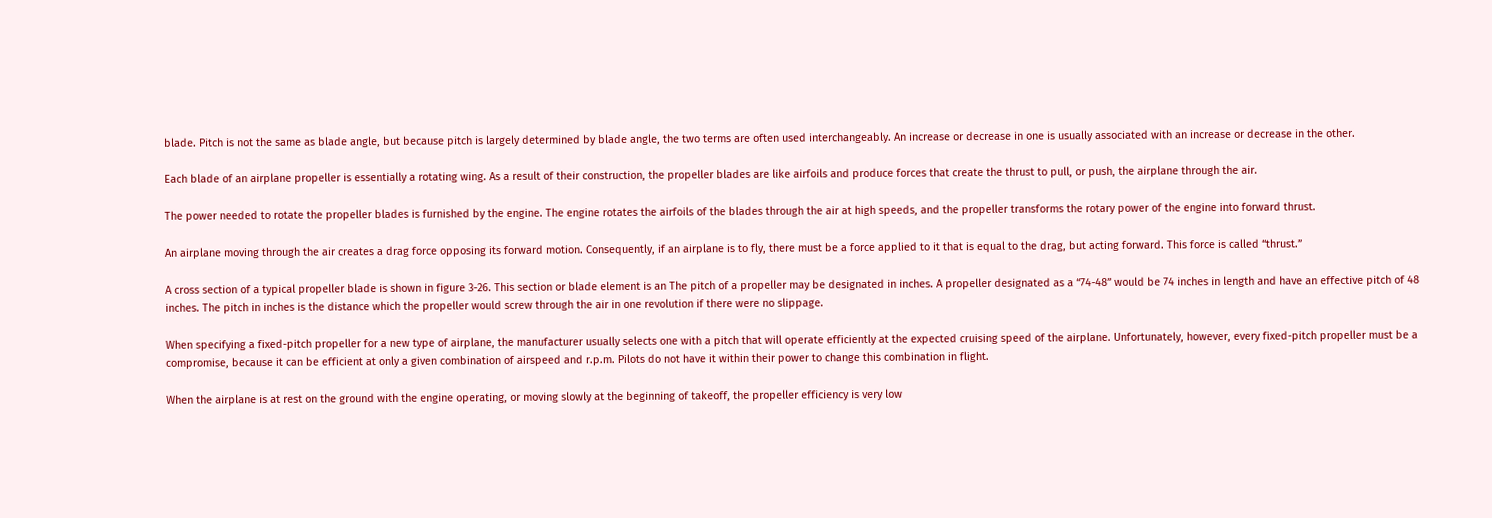blade. Pitch is not the same as blade angle, but because pitch is largely determined by blade angle, the two terms are often used interchangeably. An increase or decrease in one is usually associated with an increase or decrease in the other.

Each blade of an airplane propeller is essentially a rotating wing. As a result of their construction, the propeller blades are like airfoils and produce forces that create the thrust to pull, or push, the airplane through the air.

The power needed to rotate the propeller blades is furnished by the engine. The engine rotates the airfoils of the blades through the air at high speeds, and the propeller transforms the rotary power of the engine into forward thrust.

An airplane moving through the air creates a drag force opposing its forward motion. Consequently, if an airplane is to fly, there must be a force applied to it that is equal to the drag, but acting forward. This force is called “thrust.”

A cross section of a typical propeller blade is shown in figure 3-26. This section or blade element is an The pitch of a propeller may be designated in inches. A propeller designated as a “74-48” would be 74 inches in length and have an effective pitch of 48 inches. The pitch in inches is the distance which the propeller would screw through the air in one revolution if there were no slippage.

When specifying a fixed-pitch propeller for a new type of airplane, the manufacturer usually selects one with a pitch that will operate efficiently at the expected cruising speed of the airplane. Unfortunately, however, every fixed-pitch propeller must be a compromise, because it can be efficient at only a given combination of airspeed and r.p.m. Pilots do not have it within their power to change this combination in flight.

When the airplane is at rest on the ground with the engine operating, or moving slowly at the beginning of takeoff, the propeller efficiency is very low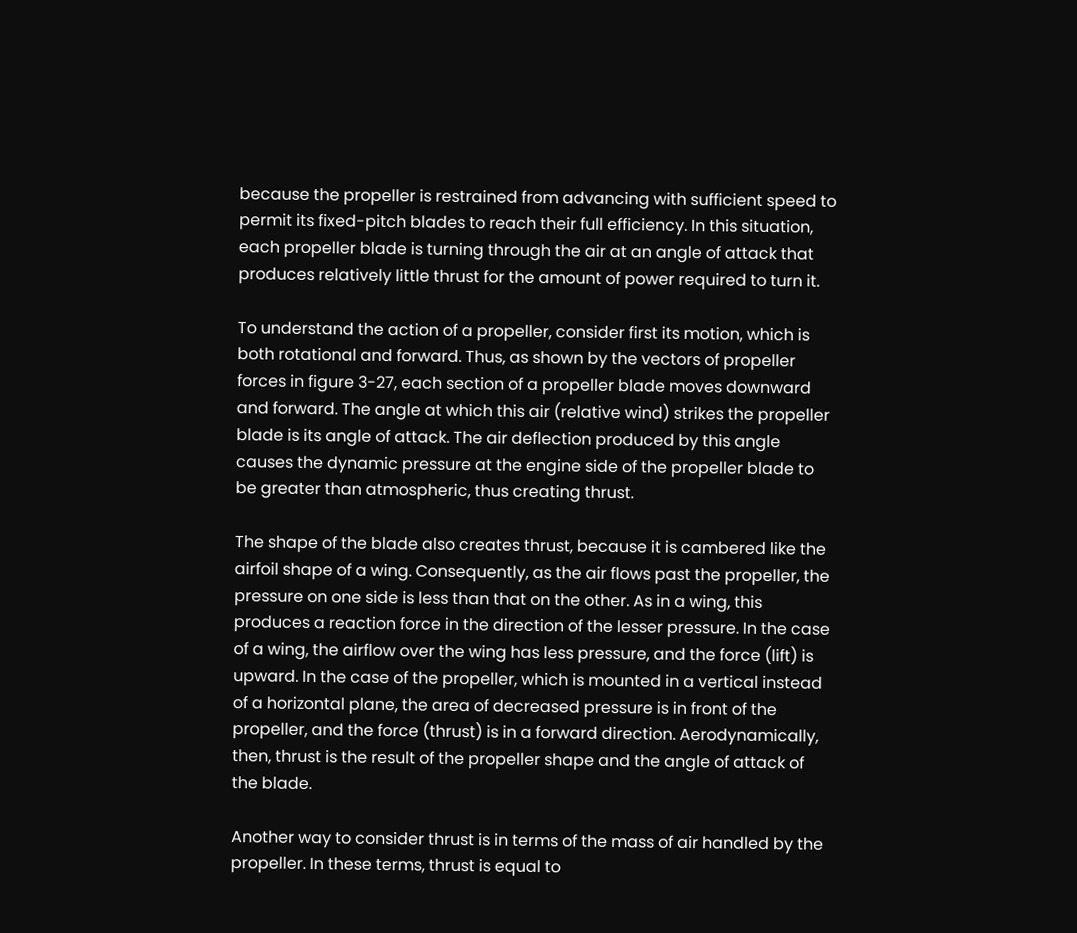because the propeller is restrained from advancing with sufficient speed to permit its fixed-pitch blades to reach their full efficiency. In this situation, each propeller blade is turning through the air at an angle of attack that produces relatively little thrust for the amount of power required to turn it.

To understand the action of a propeller, consider first its motion, which is both rotational and forward. Thus, as shown by the vectors of propeller forces in figure 3-27, each section of a propeller blade moves downward and forward. The angle at which this air (relative wind) strikes the propeller blade is its angle of attack. The air deflection produced by this angle causes the dynamic pressure at the engine side of the propeller blade to be greater than atmospheric, thus creating thrust.

The shape of the blade also creates thrust, because it is cambered like the airfoil shape of a wing. Consequently, as the air flows past the propeller, the pressure on one side is less than that on the other. As in a wing, this produces a reaction force in the direction of the lesser pressure. In the case of a wing, the airflow over the wing has less pressure, and the force (lift) is upward. In the case of the propeller, which is mounted in a vertical instead of a horizontal plane, the area of decreased pressure is in front of the propeller, and the force (thrust) is in a forward direction. Aerodynamically, then, thrust is the result of the propeller shape and the angle of attack of the blade.

Another way to consider thrust is in terms of the mass of air handled by the propeller. In these terms, thrust is equal to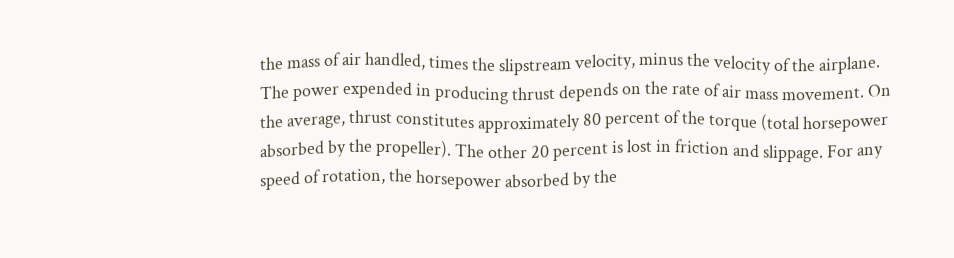the mass of air handled, times the slipstream velocity, minus the velocity of the airplane. The power expended in producing thrust depends on the rate of air mass movement. On the average, thrust constitutes approximately 80 percent of the torque (total horsepower absorbed by the propeller). The other 20 percent is lost in friction and slippage. For any speed of rotation, the horsepower absorbed by the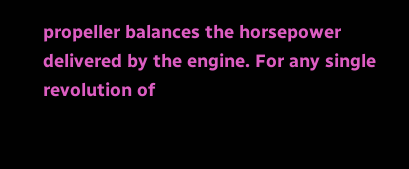propeller balances the horsepower delivered by the engine. For any single revolution of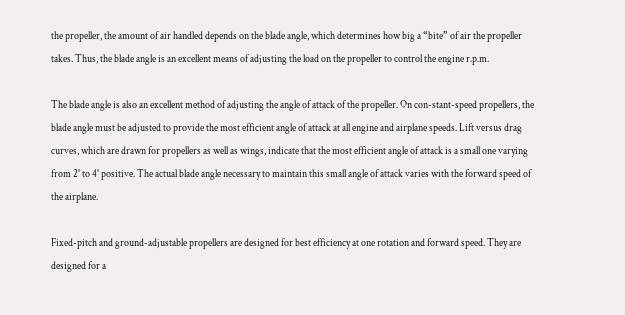the propeller, the amount of air handled depends on the blade angle, which determines how big a “bite” of air the propeller takes. Thus, the blade angle is an excellent means of adjusting the load on the propeller to control the engine r.p.m.

The blade angle is also an excellent method of adjusting the angle of attack of the propeller. On con-stant-speed propellers, the blade angle must be adjusted to provide the most efficient angle of attack at all engine and airplane speeds. Lift versus drag curves, which are drawn for propellers as well as wings, indicate that the most efficient angle of attack is a small one varying from 2° to 4° positive. The actual blade angle necessary to maintain this small angle of attack varies with the forward speed of the airplane.

Fixed-pitch and ground-adjustable propellers are designed for best efficiency at one rotation and forward speed. They are designed for a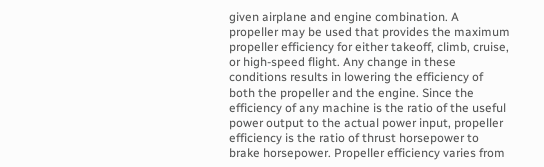given airplane and engine combination. A propeller may be used that provides the maximum propeller efficiency for either takeoff, climb, cruise, or high-speed flight. Any change in these conditions results in lowering the efficiency of both the propeller and the engine. Since the efficiency of any machine is the ratio of the useful power output to the actual power input, propeller efficiency is the ratio of thrust horsepower to brake horsepower. Propeller efficiency varies from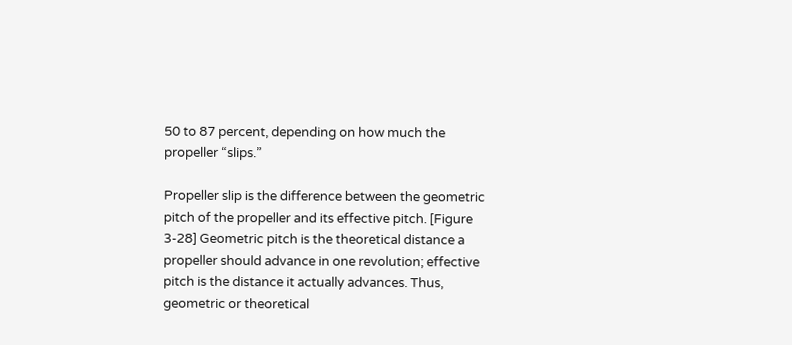50 to 87 percent, depending on how much the propeller “slips.”

Propeller slip is the difference between the geometric pitch of the propeller and its effective pitch. [Figure 3-28] Geometric pitch is the theoretical distance a propeller should advance in one revolution; effective pitch is the distance it actually advances. Thus, geometric or theoretical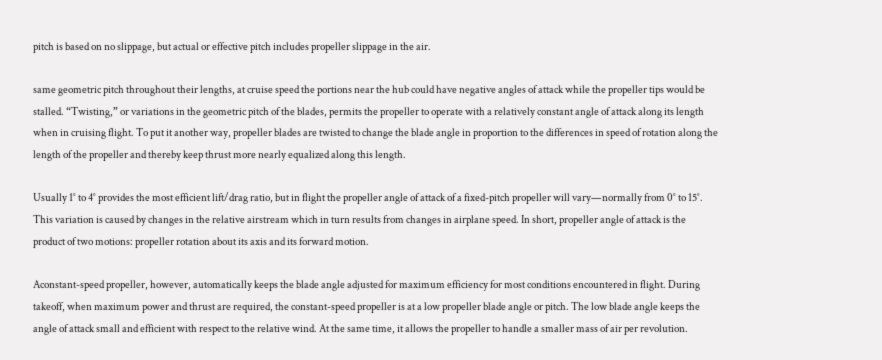pitch is based on no slippage, but actual or effective pitch includes propeller slippage in the air.

same geometric pitch throughout their lengths, at cruise speed the portions near the hub could have negative angles of attack while the propeller tips would be stalled. “Twisting,” or variations in the geometric pitch of the blades, permits the propeller to operate with a relatively constant angle of attack along its length when in cruising flight. To put it another way, propeller blades are twisted to change the blade angle in proportion to the differences in speed of rotation along the length of the propeller and thereby keep thrust more nearly equalized along this length.

Usually 1° to 4° provides the most efficient lift/drag ratio, but in flight the propeller angle of attack of a fixed-pitch propeller will vary—normally from 0° to 15°. This variation is caused by changes in the relative airstream which in turn results from changes in airplane speed. In short, propeller angle of attack is the product of two motions: propeller rotation about its axis and its forward motion.

Aconstant-speed propeller, however, automatically keeps the blade angle adjusted for maximum efficiency for most conditions encountered in flight. During takeoff, when maximum power and thrust are required, the constant-speed propeller is at a low propeller blade angle or pitch. The low blade angle keeps the angle of attack small and efficient with respect to the relative wind. At the same time, it allows the propeller to handle a smaller mass of air per revolution.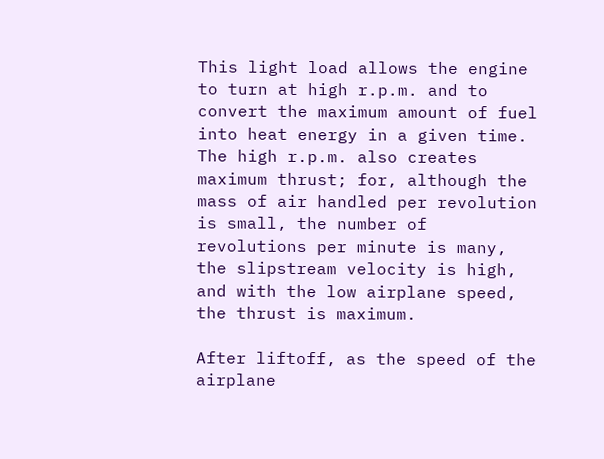This light load allows the engine to turn at high r.p.m. and to convert the maximum amount of fuel into heat energy in a given time. The high r.p.m. also creates maximum thrust; for, although the mass of air handled per revolution is small, the number of revolutions per minute is many, the slipstream velocity is high, and with the low airplane speed, the thrust is maximum.

After liftoff, as the speed of the airplane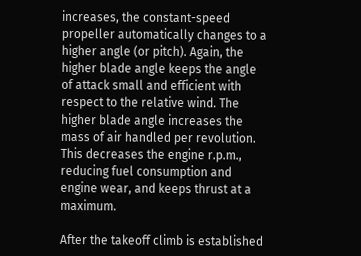increases, the constant-speed propeller automatically changes to a higher angle (or pitch). Again, the higher blade angle keeps the angle of attack small and efficient with respect to the relative wind. The higher blade angle increases the mass of air handled per revolution. This decreases the engine r.p.m., reducing fuel consumption and engine wear, and keeps thrust at a maximum.

After the takeoff climb is established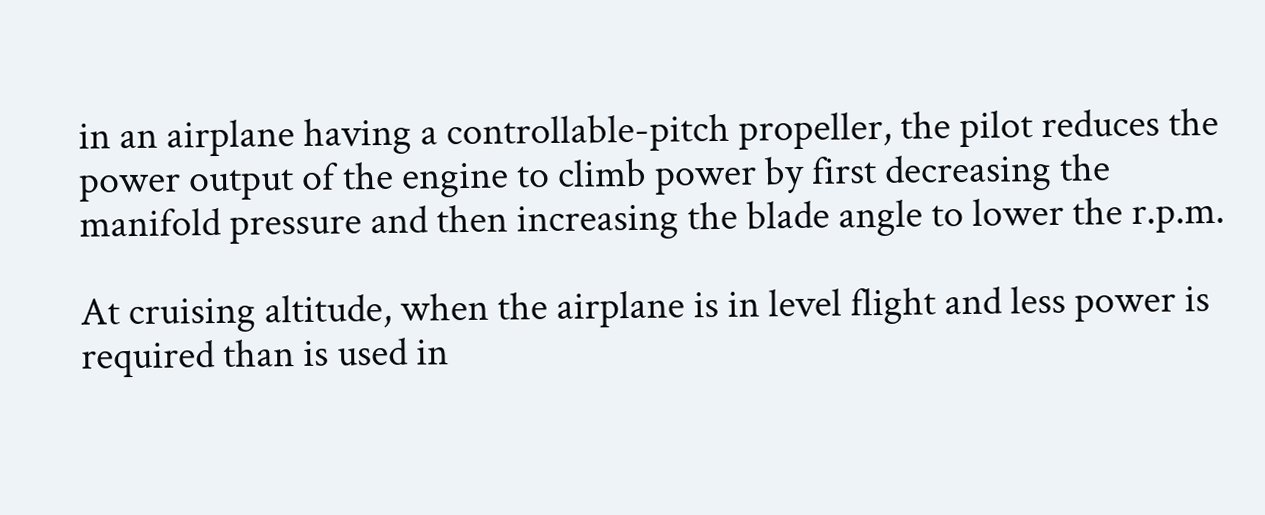in an airplane having a controllable-pitch propeller, the pilot reduces the power output of the engine to climb power by first decreasing the manifold pressure and then increasing the blade angle to lower the r.p.m.

At cruising altitude, when the airplane is in level flight and less power is required than is used in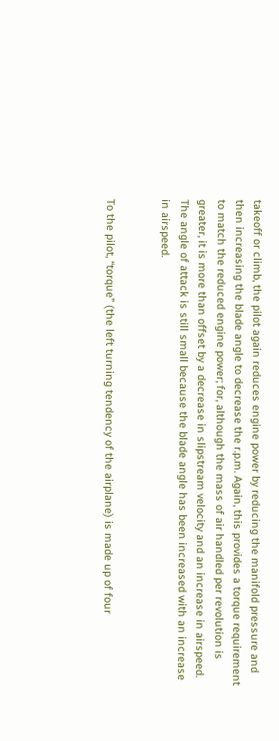takeoff or climb, the pilot again reduces engine power by reducing the manifold pressure and then increasing the blade angle to decrease the r.p.m. Again, this provides a torque requirement to match the reduced engine power; for, although the mass of air handled per revolution is greater, it is more than offset by a decrease in slipstream velocity and an increase in airspeed. The angle of attack is still small because the blade angle has been increased with an increase in airspeed.


To the pilot, “torque” (the left turning tendency of the airplane) is made up of four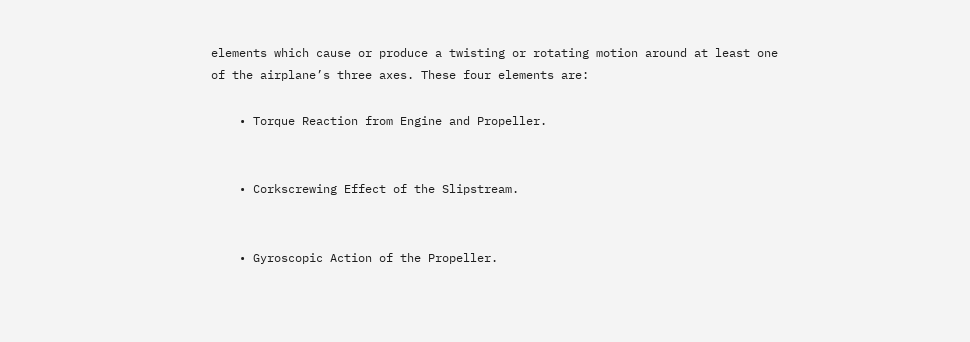elements which cause or produce a twisting or rotating motion around at least one of the airplane’s three axes. These four elements are:

    • Torque Reaction from Engine and Propeller.


    • Corkscrewing Effect of the Slipstream.


    • Gyroscopic Action of the Propeller.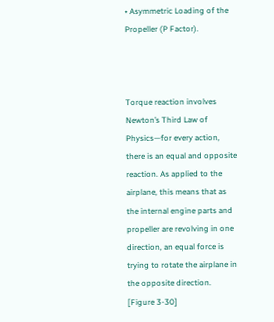• Asymmetric Loading of the Propeller (P Factor).



Torque reaction involves Newton’s Third Law of Physics—for every action, there is an equal and opposite reaction. As applied to the airplane, this means that as the internal engine parts and propeller are revolving in one direction, an equal force is trying to rotate the airplane in the opposite direction. [Figure 3-30]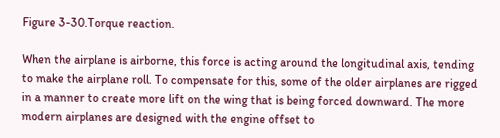Figure 3-30.Torque reaction.

When the airplane is airborne, this force is acting around the longitudinal axis, tending to make the airplane roll. To compensate for this, some of the older airplanes are rigged in a manner to create more lift on the wing that is being forced downward. The more modern airplanes are designed with the engine offset to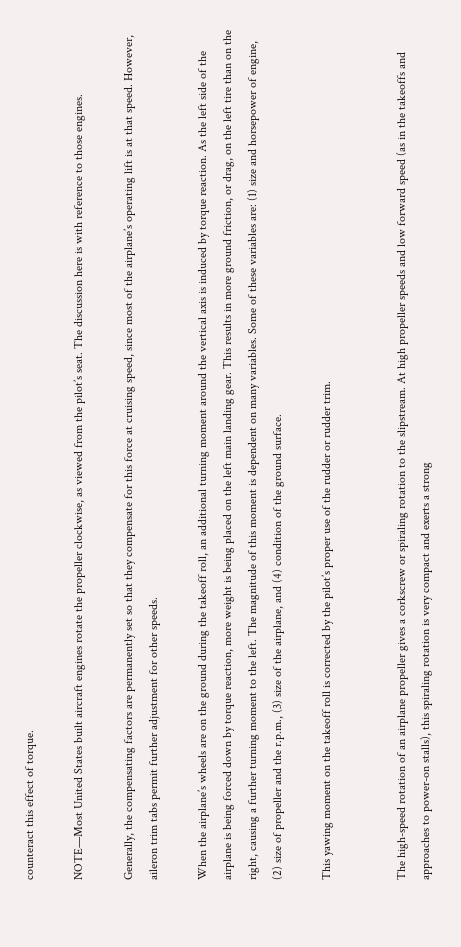counteract this effect of torque.

NOTE—Most United States built aircraft engines rotate the propeller clockwise, as viewed from the pilot’s seat. The discussion here is with reference to those engines.

Generally, the compensating factors are permanently set so that they compensate for this force at cruising speed, since most of the airplane’s operating lift is at that speed. However, aileron trim tabs permit further adjustment for other speeds.

When the airplane’s wheels are on the ground during the takeoff roll, an additional turning moment around the vertical axis is induced by torque reaction. As the left side of the airplane is being forced down by torque reaction, more weight is being placed on the left main landing gear. This results in more ground friction, or drag, on the left tire than on the right, causing a further turning moment to the left. The magnitude of this moment is dependent on many variables. Some of these variables are: (1) size and horsepower of engine, (2) size of propeller and the r.p.m., (3) size of the airplane, and (4) condition of the ground surface.

This yawing moment on the takeoff roll is corrected by the pilot’s proper use of the rudder or rudder trim.


The high-speed rotation of an airplane propeller gives a corkscrew or spiraling rotation to the slipstream. At high propeller speeds and low forward speed (as in the takeoffs and approaches to power-on stalls), this spiraling rotation is very compact and exerts a strong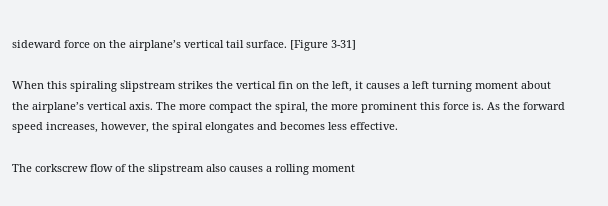sideward force on the airplane’s vertical tail surface. [Figure 3-31]

When this spiraling slipstream strikes the vertical fin on the left, it causes a left turning moment about the airplane’s vertical axis. The more compact the spiral, the more prominent this force is. As the forward speed increases, however, the spiral elongates and becomes less effective.

The corkscrew flow of the slipstream also causes a rolling moment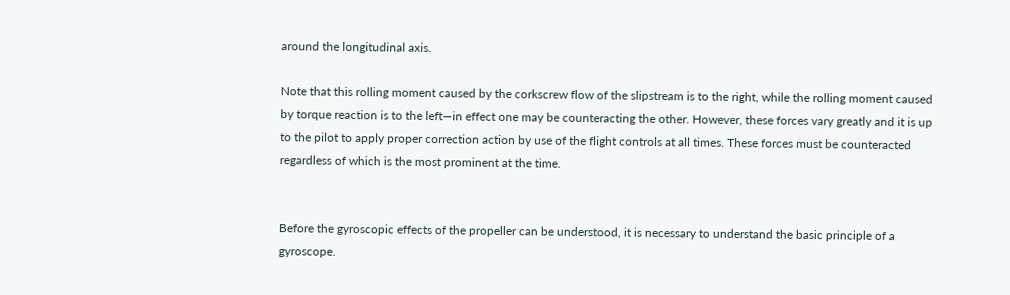around the longitudinal axis.

Note that this rolling moment caused by the corkscrew flow of the slipstream is to the right, while the rolling moment caused by torque reaction is to the left—in effect one may be counteracting the other. However, these forces vary greatly and it is up to the pilot to apply proper correction action by use of the flight controls at all times. These forces must be counteracted regardless of which is the most prominent at the time.


Before the gyroscopic effects of the propeller can be understood, it is necessary to understand the basic principle of a gyroscope.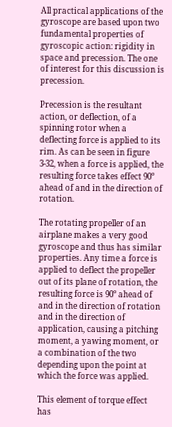All practical applications of the gyroscope are based upon two fundamental properties of gyroscopic action: rigidity in space and precession. The one of interest for this discussion is precession.

Precession is the resultant action, or deflection, of a spinning rotor when a deflecting force is applied to its rim. As can be seen in figure 3-32, when a force is applied, the resulting force takes effect 90° ahead of and in the direction of rotation.

The rotating propeller of an airplane makes a very good gyroscope and thus has similar properties. Any time a force is applied to deflect the propeller out of its plane of rotation, the resulting force is 90° ahead of and in the direction of rotation and in the direction of application, causing a pitching moment, a yawing moment, or a combination of the two depending upon the point at which the force was applied.

This element of torque effect has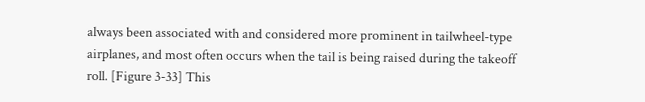always been associated with and considered more prominent in tailwheel-type airplanes, and most often occurs when the tail is being raised during the takeoff roll. [Figure 3-33] This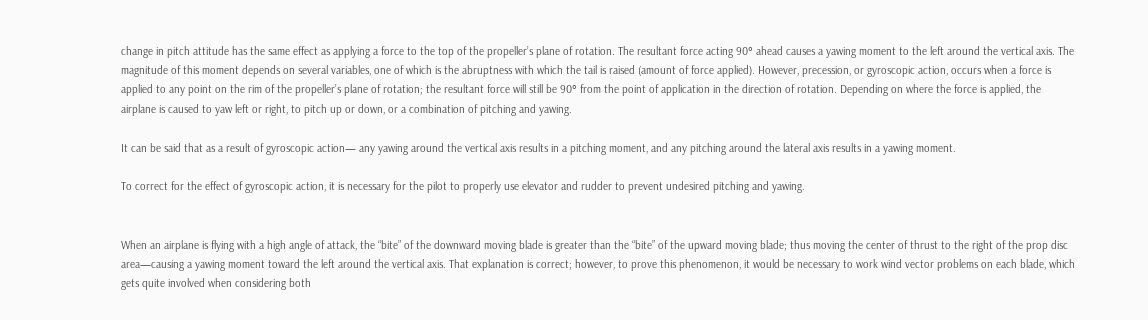change in pitch attitude has the same effect as applying a force to the top of the propeller’s plane of rotation. The resultant force acting 90° ahead causes a yawing moment to the left around the vertical axis. The magnitude of this moment depends on several variables, one of which is the abruptness with which the tail is raised (amount of force applied). However, precession, or gyroscopic action, occurs when a force is applied to any point on the rim of the propeller’s plane of rotation; the resultant force will still be 90° from the point of application in the direction of rotation. Depending on where the force is applied, the airplane is caused to yaw left or right, to pitch up or down, or a combination of pitching and yawing.

It can be said that as a result of gyroscopic action— any yawing around the vertical axis results in a pitching moment, and any pitching around the lateral axis results in a yawing moment.

To correct for the effect of gyroscopic action, it is necessary for the pilot to properly use elevator and rudder to prevent undesired pitching and yawing.


When an airplane is flying with a high angle of attack, the “bite” of the downward moving blade is greater than the “bite” of the upward moving blade; thus moving the center of thrust to the right of the prop disc area—causing a yawing moment toward the left around the vertical axis. That explanation is correct; however, to prove this phenomenon, it would be necessary to work wind vector problems on each blade, which gets quite involved when considering both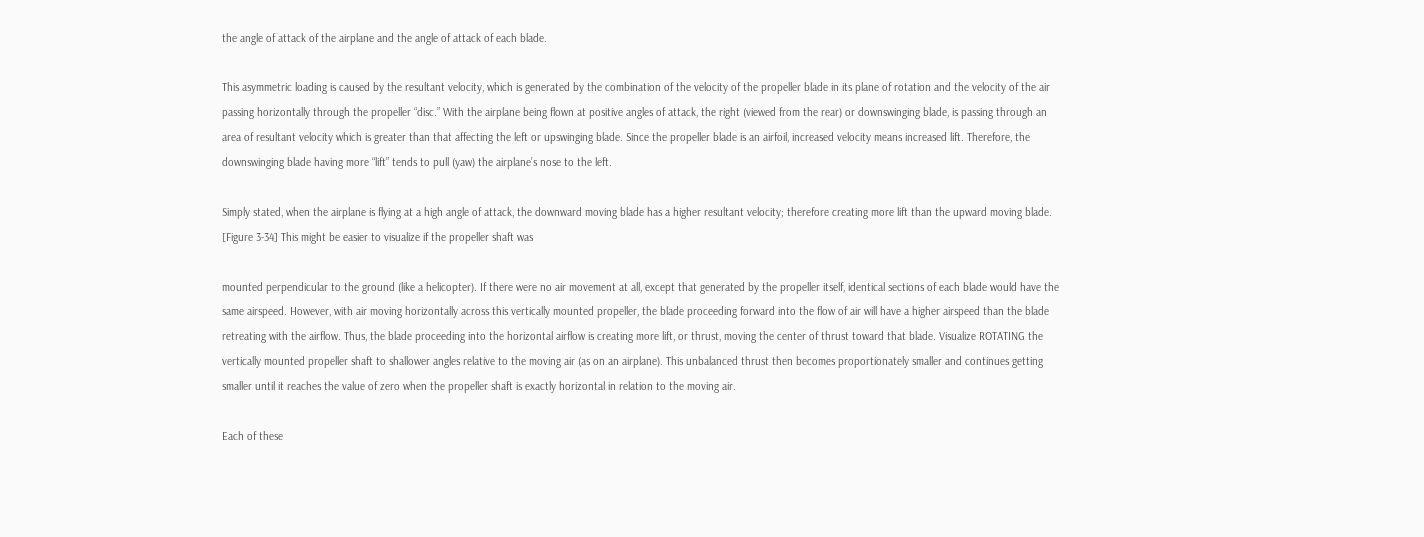the angle of attack of the airplane and the angle of attack of each blade.

This asymmetric loading is caused by the resultant velocity, which is generated by the combination of the velocity of the propeller blade in its plane of rotation and the velocity of the air passing horizontally through the propeller “disc.” With the airplane being flown at positive angles of attack, the right (viewed from the rear) or downswinging blade, is passing through an area of resultant velocity which is greater than that affecting the left or upswinging blade. Since the propeller blade is an airfoil, increased velocity means increased lift. Therefore, the downswinging blade having more “lift” tends to pull (yaw) the airplane’s nose to the left.

Simply stated, when the airplane is flying at a high angle of attack, the downward moving blade has a higher resultant velocity; therefore creating more lift than the upward moving blade. [Figure 3-34] This might be easier to visualize if the propeller shaft was

mounted perpendicular to the ground (like a helicopter). If there were no air movement at all, except that generated by the propeller itself, identical sections of each blade would have the same airspeed. However, with air moving horizontally across this vertically mounted propeller, the blade proceeding forward into the flow of air will have a higher airspeed than the blade retreating with the airflow. Thus, the blade proceeding into the horizontal airflow is creating more lift, or thrust, moving the center of thrust toward that blade. Visualize ROTATING the vertically mounted propeller shaft to shallower angles relative to the moving air (as on an airplane). This unbalanced thrust then becomes proportionately smaller and continues getting smaller until it reaches the value of zero when the propeller shaft is exactly horizontal in relation to the moving air.

Each of these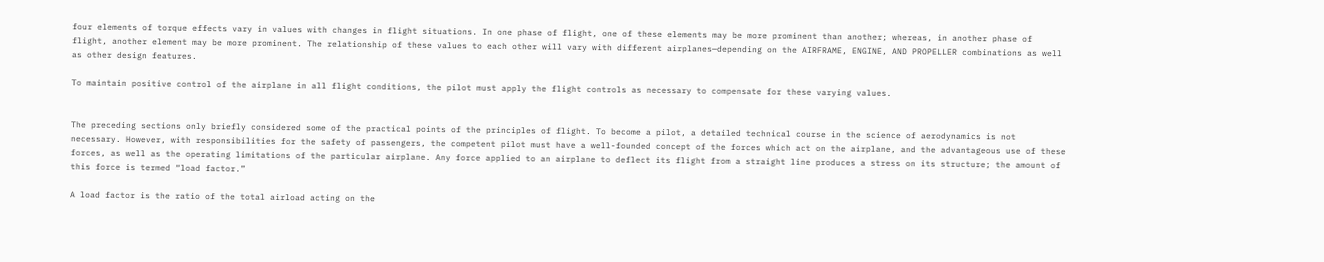four elements of torque effects vary in values with changes in flight situations. In one phase of flight, one of these elements may be more prominent than another; whereas, in another phase of flight, another element may be more prominent. The relationship of these values to each other will vary with different airplanes—depending on the AIRFRAME, ENGINE, AND PROPELLER combinations as well as other design features.

To maintain positive control of the airplane in all flight conditions, the pilot must apply the flight controls as necessary to compensate for these varying values.


The preceding sections only briefly considered some of the practical points of the principles of flight. To become a pilot, a detailed technical course in the science of aerodynamics is not necessary. However, with responsibilities for the safety of passengers, the competent pilot must have a well-founded concept of the forces which act on the airplane, and the advantageous use of these forces, as well as the operating limitations of the particular airplane. Any force applied to an airplane to deflect its flight from a straight line produces a stress on its structure; the amount of this force is termed “load factor.”

A load factor is the ratio of the total airload acting on the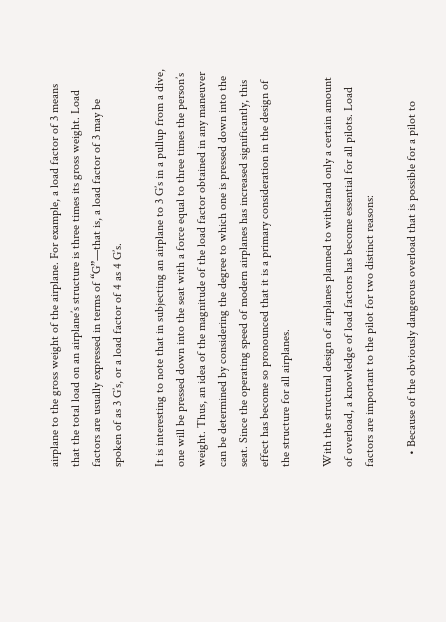airplane to the gross weight of the airplane. For example, a load factor of 3 means that the total load on an airplane’s structure is three times its gross weight. Load factors are usually expressed in terms of “G”—that is, a load factor of 3 may be spoken of as 3 G’s, or a load factor of 4 as 4 G’s.

It is interesting to note that in subjecting an airplane to 3 G’s in a pullup from a dive, one will be pressed down into the seat with a force equal to three times the person’s weight. Thus, an idea of the magnitude of the load factor obtained in any maneuver can be determined by considering the degree to which one is pressed down into the seat. Since the operating speed of modern airplanes has increased significantly, this effect has become so pronounced that it is a primary consideration in the design of the structure for all airplanes.

With the structural design of airplanes planned to withstand only a certain amount of overload, a knowledge of load factors has become essential for all pilots. Load factors are important to the pilot for two distinct reasons:

    • Because of the obviously dangerous overload that is possible for a pilot to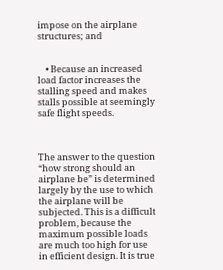impose on the airplane structures; and


    • Because an increased load factor increases the stalling speed and makes stalls possible at seemingly safe flight speeds.



The answer to the question “how strong should an airplane be” is determined largely by the use to which the airplane will be subjected. This is a difficult problem, because the maximum possible loads are much too high for use in efficient design. It is true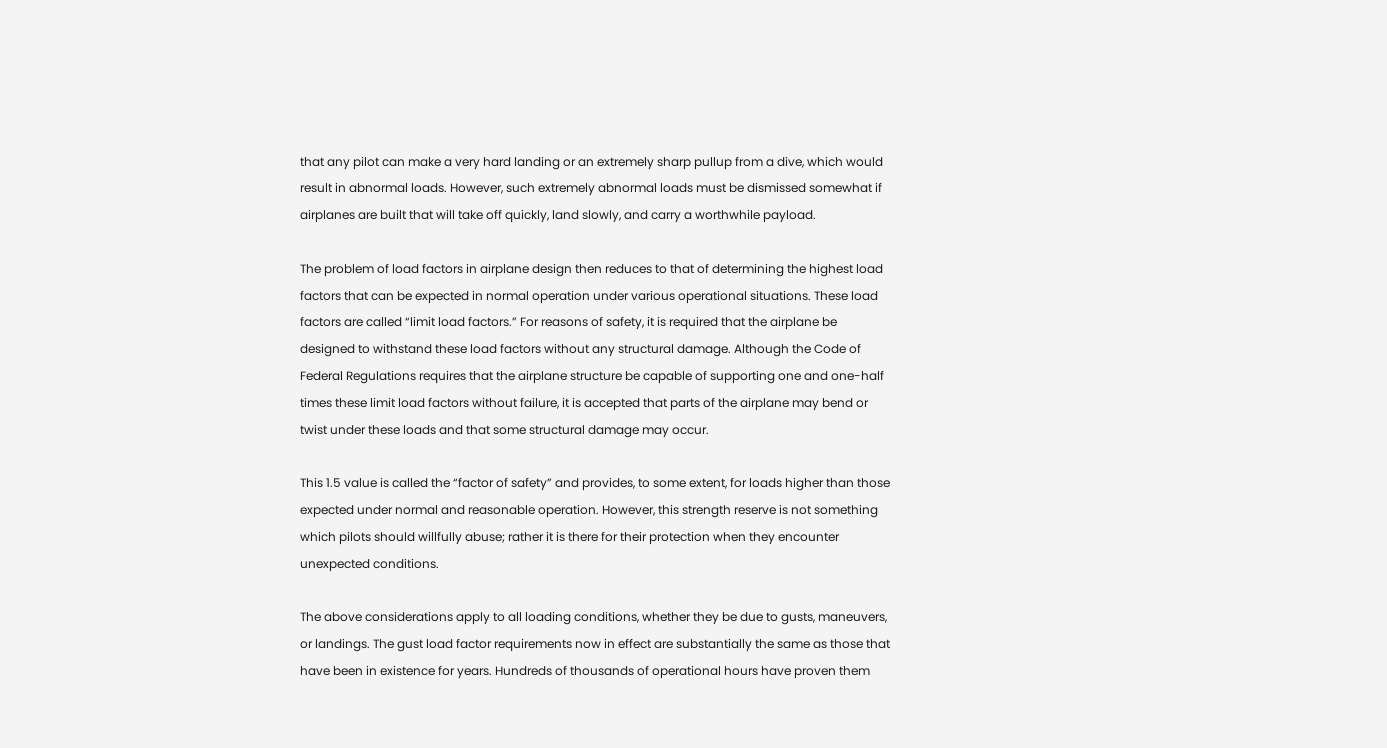that any pilot can make a very hard landing or an extremely sharp pullup from a dive, which would result in abnormal loads. However, such extremely abnormal loads must be dismissed somewhat if airplanes are built that will take off quickly, land slowly, and carry a worthwhile payload.

The problem of load factors in airplane design then reduces to that of determining the highest load factors that can be expected in normal operation under various operational situations. These load factors are called “limit load factors.” For reasons of safety, it is required that the airplane be designed to withstand these load factors without any structural damage. Although the Code of Federal Regulations requires that the airplane structure be capable of supporting one and one-half times these limit load factors without failure, it is accepted that parts of the airplane may bend or twist under these loads and that some structural damage may occur.

This 1.5 value is called the “factor of safety” and provides, to some extent, for loads higher than those expected under normal and reasonable operation. However, this strength reserve is not something which pilots should willfully abuse; rather it is there for their protection when they encounter unexpected conditions.

The above considerations apply to all loading conditions, whether they be due to gusts, maneuvers, or landings. The gust load factor requirements now in effect are substantially the same as those that have been in existence for years. Hundreds of thousands of operational hours have proven them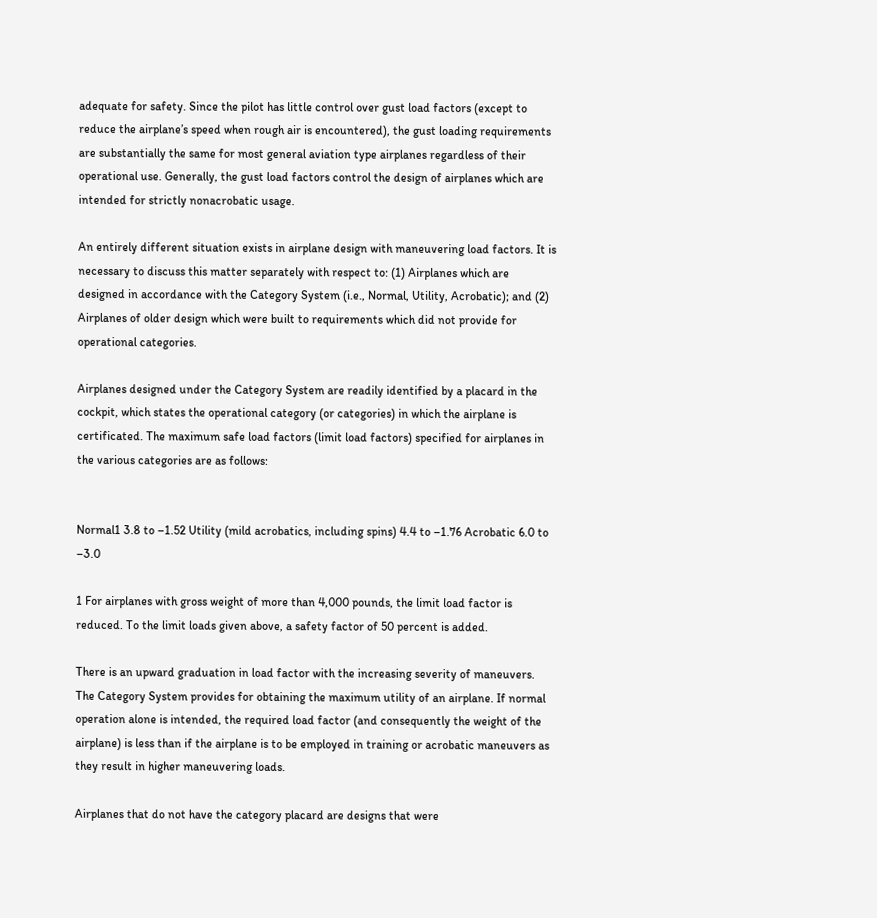adequate for safety. Since the pilot has little control over gust load factors (except to reduce the airplane’s speed when rough air is encountered), the gust loading requirements are substantially the same for most general aviation type airplanes regardless of their operational use. Generally, the gust load factors control the design of airplanes which are intended for strictly nonacrobatic usage.

An entirely different situation exists in airplane design with maneuvering load factors. It is necessary to discuss this matter separately with respect to: (1) Airplanes which are designed in accordance with the Category System (i.e., Normal, Utility, Acrobatic); and (2) Airplanes of older design which were built to requirements which did not provide for operational categories.

Airplanes designed under the Category System are readily identified by a placard in the cockpit, which states the operational category (or categories) in which the airplane is certificated. The maximum safe load factors (limit load factors) specified for airplanes in the various categories are as follows:


Normal1 3.8 to –1.52 Utility (mild acrobatics, including spins) 4.4 to –1.76 Acrobatic 6.0 to –3.0

1 For airplanes with gross weight of more than 4,000 pounds, the limit load factor is reduced. To the limit loads given above, a safety factor of 50 percent is added.

There is an upward graduation in load factor with the increasing severity of maneuvers. The Category System provides for obtaining the maximum utility of an airplane. If normal operation alone is intended, the required load factor (and consequently the weight of the airplane) is less than if the airplane is to be employed in training or acrobatic maneuvers as they result in higher maneuvering loads.

Airplanes that do not have the category placard are designs that were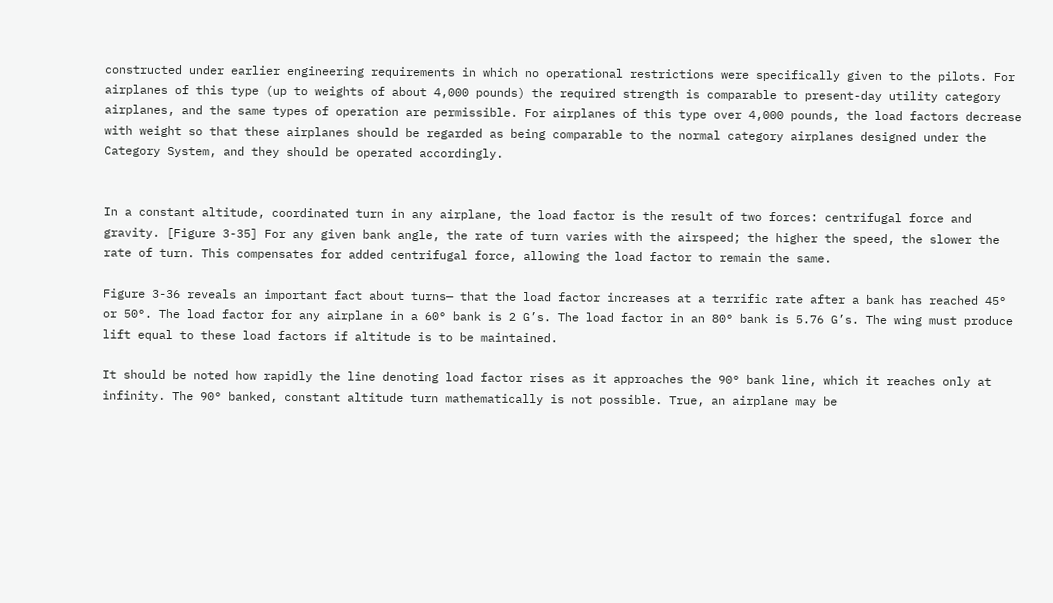constructed under earlier engineering requirements in which no operational restrictions were specifically given to the pilots. For airplanes of this type (up to weights of about 4,000 pounds) the required strength is comparable to present-day utility category airplanes, and the same types of operation are permissible. For airplanes of this type over 4,000 pounds, the load factors decrease with weight so that these airplanes should be regarded as being comparable to the normal category airplanes designed under the Category System, and they should be operated accordingly.


In a constant altitude, coordinated turn in any airplane, the load factor is the result of two forces: centrifugal force and gravity. [Figure 3-35] For any given bank angle, the rate of turn varies with the airspeed; the higher the speed, the slower the rate of turn. This compensates for added centrifugal force, allowing the load factor to remain the same.

Figure 3-36 reveals an important fact about turns— that the load factor increases at a terrific rate after a bank has reached 45° or 50°. The load factor for any airplane in a 60° bank is 2 G’s. The load factor in an 80° bank is 5.76 G’s. The wing must produce lift equal to these load factors if altitude is to be maintained.

It should be noted how rapidly the line denoting load factor rises as it approaches the 90° bank line, which it reaches only at infinity. The 90° banked, constant altitude turn mathematically is not possible. True, an airplane may be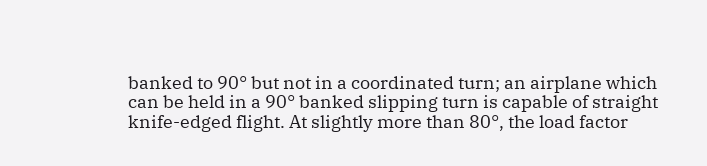banked to 90° but not in a coordinated turn; an airplane which can be held in a 90° banked slipping turn is capable of straight knife-edged flight. At slightly more than 80°, the load factor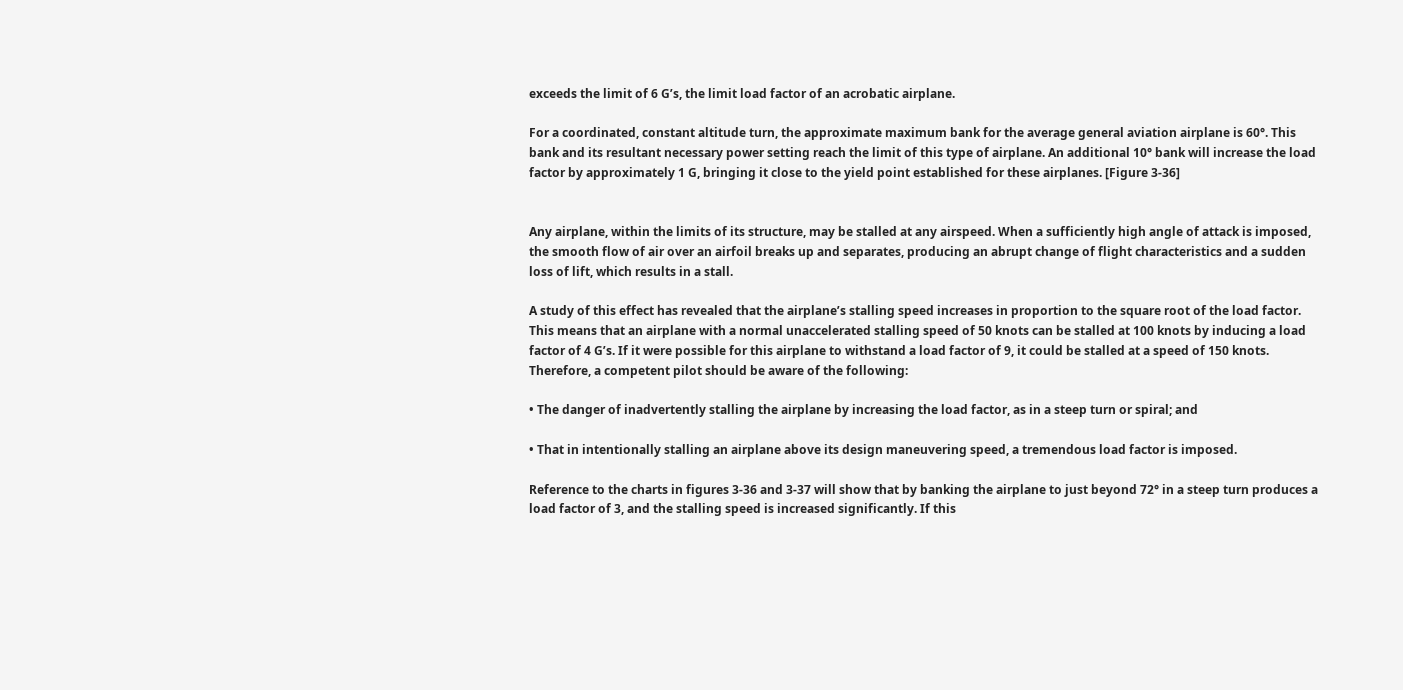exceeds the limit of 6 G’s, the limit load factor of an acrobatic airplane.

For a coordinated, constant altitude turn, the approximate maximum bank for the average general aviation airplane is 60°. This bank and its resultant necessary power setting reach the limit of this type of airplane. An additional 10° bank will increase the load factor by approximately 1 G, bringing it close to the yield point established for these airplanes. [Figure 3-36]


Any airplane, within the limits of its structure, may be stalled at any airspeed. When a sufficiently high angle of attack is imposed, the smooth flow of air over an airfoil breaks up and separates, producing an abrupt change of flight characteristics and a sudden loss of lift, which results in a stall.

A study of this effect has revealed that the airplane’s stalling speed increases in proportion to the square root of the load factor. This means that an airplane with a normal unaccelerated stalling speed of 50 knots can be stalled at 100 knots by inducing a load factor of 4 G’s. If it were possible for this airplane to withstand a load factor of 9, it could be stalled at a speed of 150 knots. Therefore, a competent pilot should be aware of the following:

• The danger of inadvertently stalling the airplane by increasing the load factor, as in a steep turn or spiral; and

• That in intentionally stalling an airplane above its design maneuvering speed, a tremendous load factor is imposed.

Reference to the charts in figures 3-36 and 3-37 will show that by banking the airplane to just beyond 72° in a steep turn produces a load factor of 3, and the stalling speed is increased significantly. If this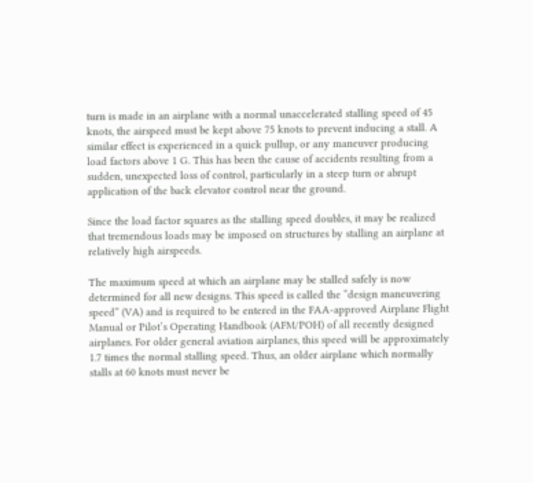turn is made in an airplane with a normal unaccelerated stalling speed of 45 knots, the airspeed must be kept above 75 knots to prevent inducing a stall. A similar effect is experienced in a quick pullup, or any maneuver producing load factors above 1 G. This has been the cause of accidents resulting from a sudden, unexpected loss of control, particularly in a steep turn or abrupt application of the back elevator control near the ground.

Since the load factor squares as the stalling speed doubles, it may be realized that tremendous loads may be imposed on structures by stalling an airplane at relatively high airspeeds.

The maximum speed at which an airplane may be stalled safely is now determined for all new designs. This speed is called the “design maneuvering speed” (VA) and is required to be entered in the FAA-approved Airplane Flight Manual or Pilot’s Operating Handbook (AFM/POH) of all recently designed airplanes. For older general aviation airplanes, this speed will be approximately 1.7 times the normal stalling speed. Thus, an older airplane which normally stalls at 60 knots must never be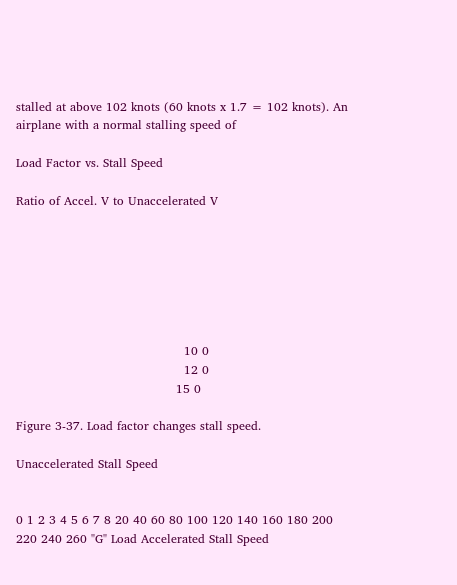stalled at above 102 knots (60 knots x 1.7 = 102 knots). An airplane with a normal stalling speed of

Load Factor vs. Stall Speed

Ratio of Accel. V to Unaccelerated V







                                          10 0
                                          12 0
                                        15 0

Figure 3-37. Load factor changes stall speed.

Unaccelerated Stall Speed


0 1 2 3 4 5 6 7 8 20 40 60 80 100 120 140 160 180 200 220 240 260 "G" Load Accelerated Stall Speed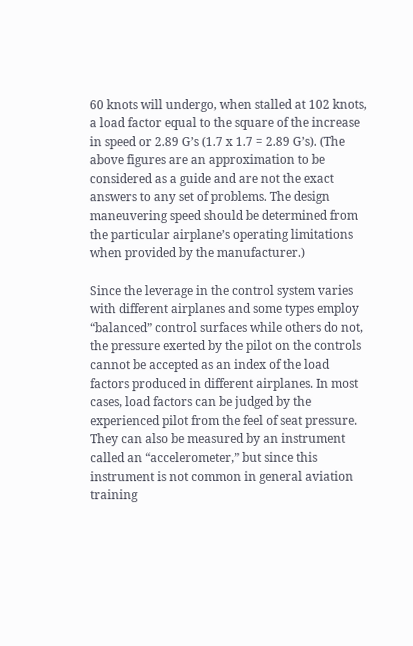60 knots will undergo, when stalled at 102 knots, a load factor equal to the square of the increase in speed or 2.89 G’s (1.7 x 1.7 = 2.89 G’s). (The above figures are an approximation to be considered as a guide and are not the exact answers to any set of problems. The design maneuvering speed should be determined from the particular airplane’s operating limitations when provided by the manufacturer.)

Since the leverage in the control system varies with different airplanes and some types employ “balanced” control surfaces while others do not, the pressure exerted by the pilot on the controls cannot be accepted as an index of the load factors produced in different airplanes. In most cases, load factors can be judged by the experienced pilot from the feel of seat pressure. They can also be measured by an instrument called an “accelerometer,” but since this instrument is not common in general aviation training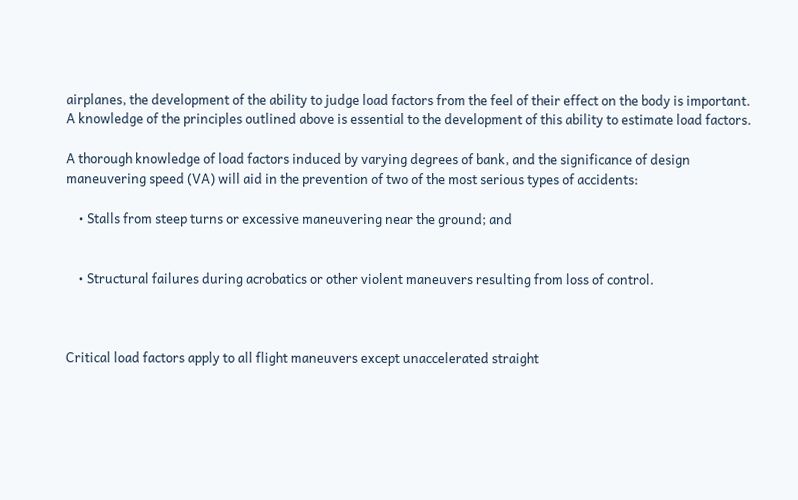airplanes, the development of the ability to judge load factors from the feel of their effect on the body is important. A knowledge of the principles outlined above is essential to the development of this ability to estimate load factors.

A thorough knowledge of load factors induced by varying degrees of bank, and the significance of design maneuvering speed (VA) will aid in the prevention of two of the most serious types of accidents:

    • Stalls from steep turns or excessive maneuvering near the ground; and


    • Structural failures during acrobatics or other violent maneuvers resulting from loss of control.



Critical load factors apply to all flight maneuvers except unaccelerated straight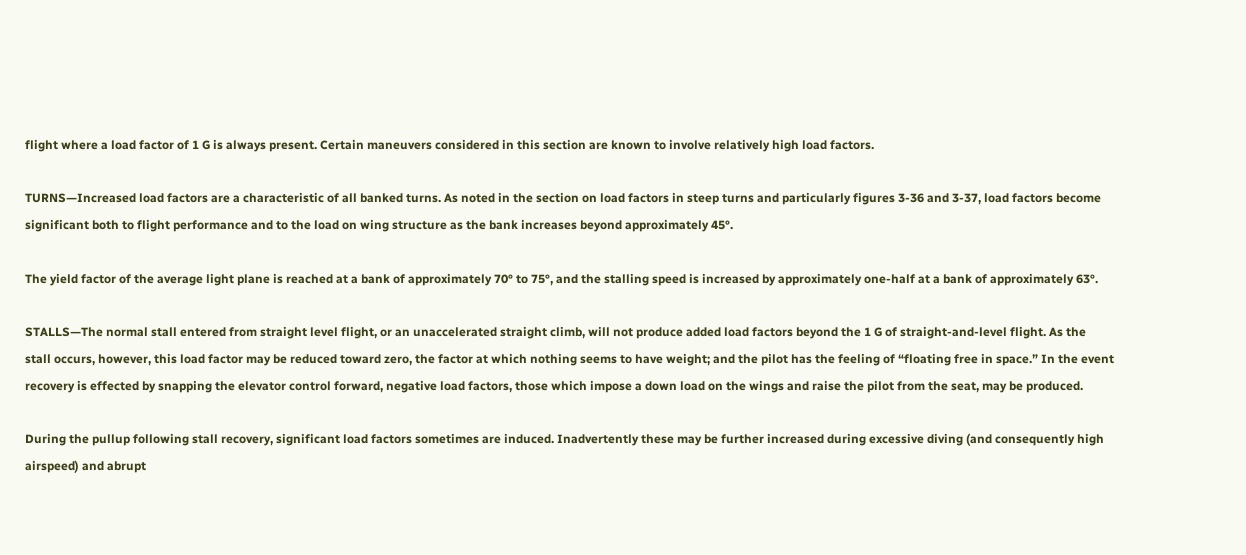flight where a load factor of 1 G is always present. Certain maneuvers considered in this section are known to involve relatively high load factors.

TURNS—Increased load factors are a characteristic of all banked turns. As noted in the section on load factors in steep turns and particularly figures 3-36 and 3-37, load factors become significant both to flight performance and to the load on wing structure as the bank increases beyond approximately 45°.

The yield factor of the average light plane is reached at a bank of approximately 70° to 75°, and the stalling speed is increased by approximately one-half at a bank of approximately 63°.

STALLS—The normal stall entered from straight level flight, or an unaccelerated straight climb, will not produce added load factors beyond the 1 G of straight-and-level flight. As the stall occurs, however, this load factor may be reduced toward zero, the factor at which nothing seems to have weight; and the pilot has the feeling of “floating free in space.” In the event recovery is effected by snapping the elevator control forward, negative load factors, those which impose a down load on the wings and raise the pilot from the seat, may be produced.

During the pullup following stall recovery, significant load factors sometimes are induced. Inadvertently these may be further increased during excessive diving (and consequently high airspeed) and abrupt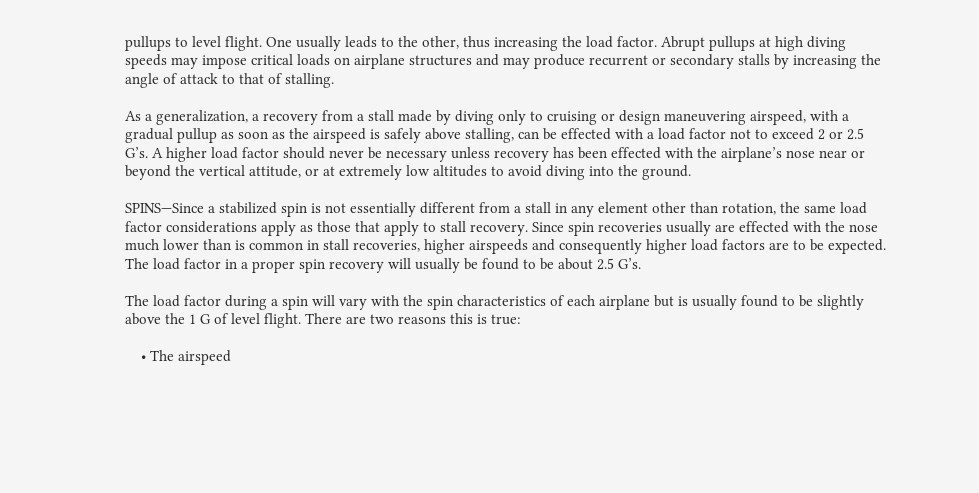pullups to level flight. One usually leads to the other, thus increasing the load factor. Abrupt pullups at high diving speeds may impose critical loads on airplane structures and may produce recurrent or secondary stalls by increasing the angle of attack to that of stalling.

As a generalization, a recovery from a stall made by diving only to cruising or design maneuvering airspeed, with a gradual pullup as soon as the airspeed is safely above stalling, can be effected with a load factor not to exceed 2 or 2.5 G’s. A higher load factor should never be necessary unless recovery has been effected with the airplane’s nose near or beyond the vertical attitude, or at extremely low altitudes to avoid diving into the ground.

SPINS—Since a stabilized spin is not essentially different from a stall in any element other than rotation, the same load factor considerations apply as those that apply to stall recovery. Since spin recoveries usually are effected with the nose much lower than is common in stall recoveries, higher airspeeds and consequently higher load factors are to be expected. The load factor in a proper spin recovery will usually be found to be about 2.5 G’s.

The load factor during a spin will vary with the spin characteristics of each airplane but is usually found to be slightly above the 1 G of level flight. There are two reasons this is true:

    • The airspeed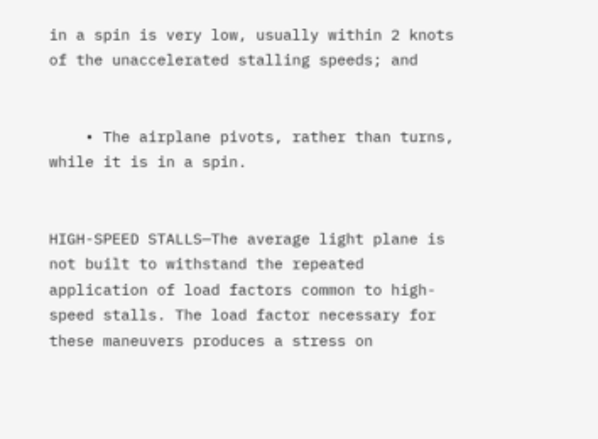in a spin is very low, usually within 2 knots of the unaccelerated stalling speeds; and


    • The airplane pivots, rather than turns, while it is in a spin.


HIGH-SPEED STALLS—The average light plane is not built to withstand the repeated application of load factors common to high-speed stalls. The load factor necessary for these maneuvers produces a stress on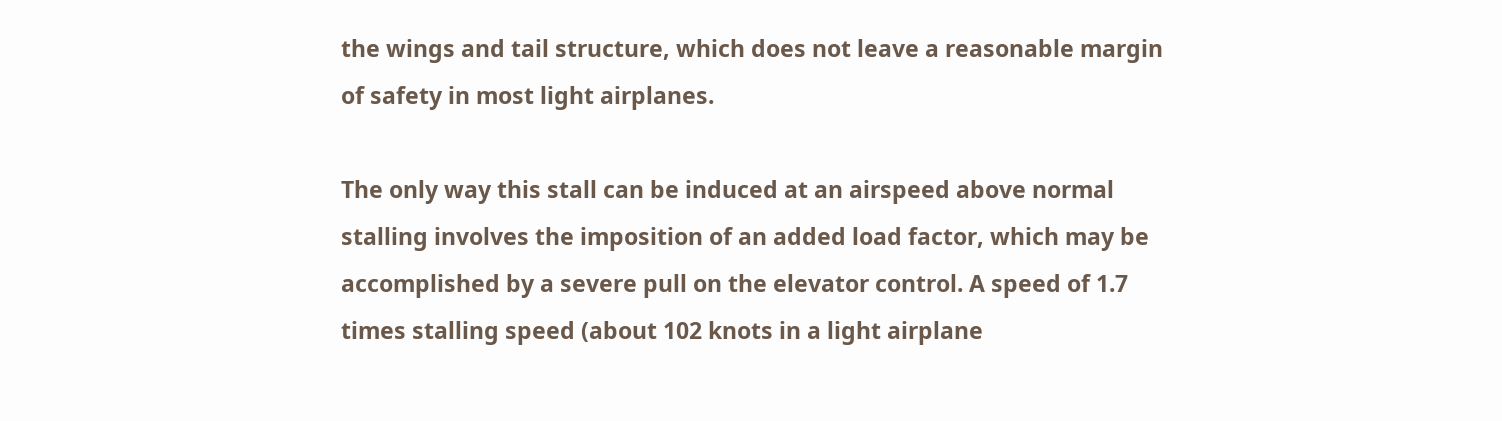the wings and tail structure, which does not leave a reasonable margin of safety in most light airplanes.

The only way this stall can be induced at an airspeed above normal stalling involves the imposition of an added load factor, which may be accomplished by a severe pull on the elevator control. A speed of 1.7 times stalling speed (about 102 knots in a light airplane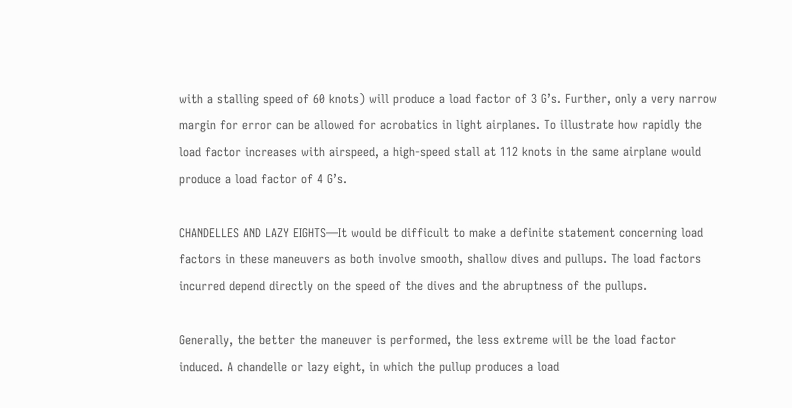with a stalling speed of 60 knots) will produce a load factor of 3 G’s. Further, only a very narrow margin for error can be allowed for acrobatics in light airplanes. To illustrate how rapidly the load factor increases with airspeed, a high-speed stall at 112 knots in the same airplane would produce a load factor of 4 G’s.

CHANDELLES AND LAZY EIGHTS—It would be difficult to make a definite statement concerning load factors in these maneuvers as both involve smooth, shallow dives and pullups. The load factors incurred depend directly on the speed of the dives and the abruptness of the pullups.

Generally, the better the maneuver is performed, the less extreme will be the load factor induced. A chandelle or lazy eight, in which the pullup produces a load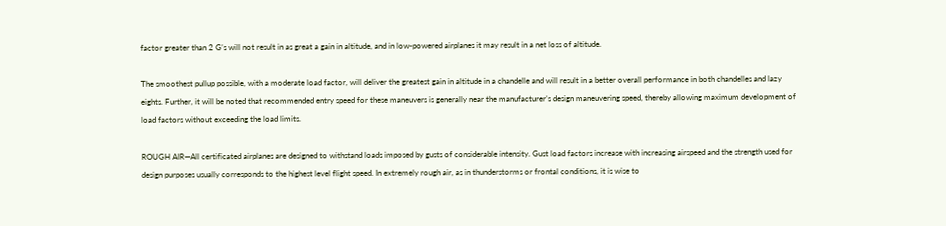factor greater than 2 G’s will not result in as great a gain in altitude, and in low-powered airplanes it may result in a net loss of altitude.

The smoothest pullup possible, with a moderate load factor, will deliver the greatest gain in altitude in a chandelle and will result in a better overall performance in both chandelles and lazy eights. Further, it will be noted that recommended entry speed for these maneuvers is generally near the manufacturer’s design maneuvering speed, thereby allowing maximum development of load factors without exceeding the load limits.

ROUGH AIR—All certificated airplanes are designed to withstand loads imposed by gusts of considerable intensity. Gust load factors increase with increasing airspeed and the strength used for design purposes usually corresponds to the highest level flight speed. In extremely rough air, as in thunderstorms or frontal conditions, it is wise to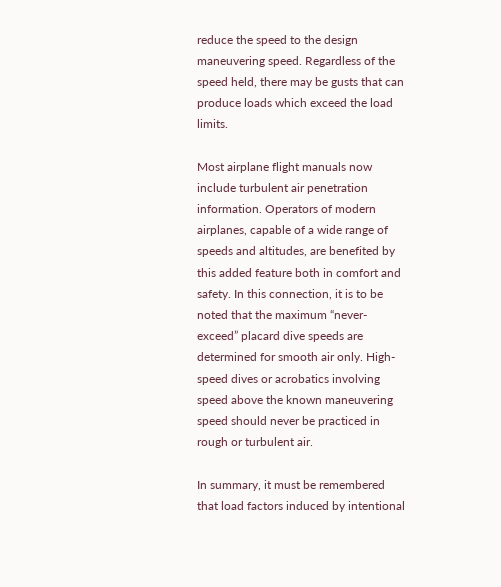reduce the speed to the design maneuvering speed. Regardless of the speed held, there may be gusts that can produce loads which exceed the load limits.

Most airplane flight manuals now include turbulent air penetration information. Operators of modern airplanes, capable of a wide range of speeds and altitudes, are benefited by this added feature both in comfort and safety. In this connection, it is to be noted that the maximum “never-exceed” placard dive speeds are determined for smooth air only. High-speed dives or acrobatics involving speed above the known maneuvering speed should never be practiced in rough or turbulent air.

In summary, it must be remembered that load factors induced by intentional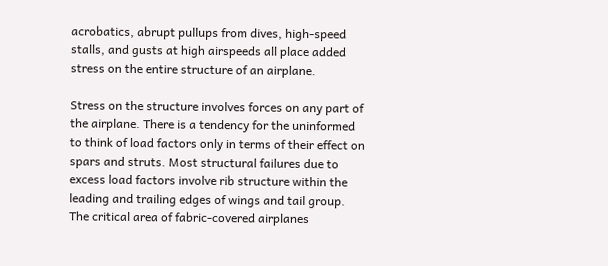acrobatics, abrupt pullups from dives, high-speed stalls, and gusts at high airspeeds all place added stress on the entire structure of an airplane.

Stress on the structure involves forces on any part of the airplane. There is a tendency for the uninformed to think of load factors only in terms of their effect on spars and struts. Most structural failures due to excess load factors involve rib structure within the leading and trailing edges of wings and tail group. The critical area of fabric-covered airplanes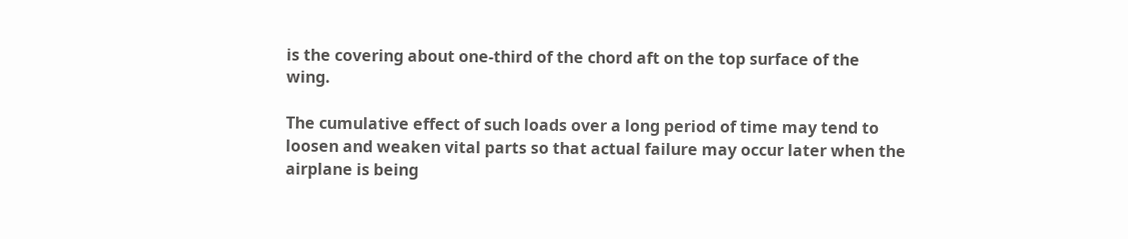is the covering about one-third of the chord aft on the top surface of the wing.

The cumulative effect of such loads over a long period of time may tend to loosen and weaken vital parts so that actual failure may occur later when the airplane is being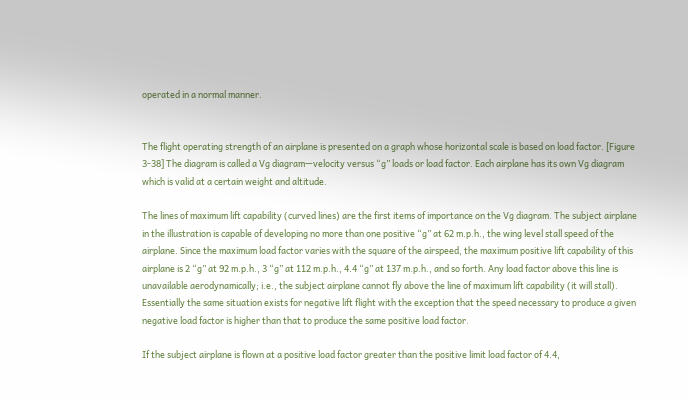operated in a normal manner.


The flight operating strength of an airplane is presented on a graph whose horizontal scale is based on load factor. [Figure 3-38] The diagram is called a Vg diagram—velocity versus “g” loads or load factor. Each airplane has its own Vg diagram which is valid at a certain weight and altitude.

The lines of maximum lift capability (curved lines) are the first items of importance on the Vg diagram. The subject airplane in the illustration is capable of developing no more than one positive “g” at 62 m.p.h., the wing level stall speed of the airplane. Since the maximum load factor varies with the square of the airspeed, the maximum positive lift capability of this airplane is 2 “g” at 92 m.p.h., 3 “g” at 112 m.p.h., 4.4 “g” at 137 m.p.h., and so forth. Any load factor above this line is unavailable aerodynamically; i.e., the subject airplane cannot fly above the line of maximum lift capability (it will stall). Essentially the same situation exists for negative lift flight with the exception that the speed necessary to produce a given negative load factor is higher than that to produce the same positive load factor.

If the subject airplane is flown at a positive load factor greater than the positive limit load factor of 4.4,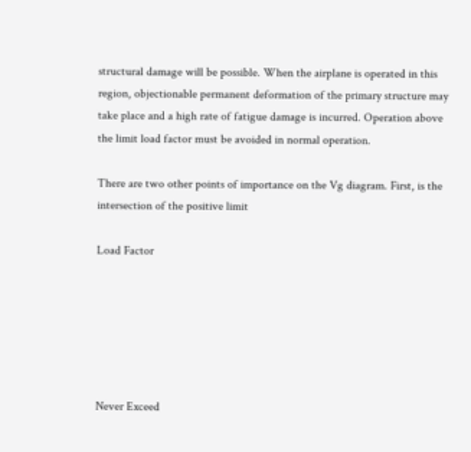structural damage will be possible. When the airplane is operated in this region, objectionable permanent deformation of the primary structure may take place and a high rate of fatigue damage is incurred. Operation above the limit load factor must be avoided in normal operation.

There are two other points of importance on the Vg diagram. First, is the intersection of the positive limit

Load Factor






Never Exceed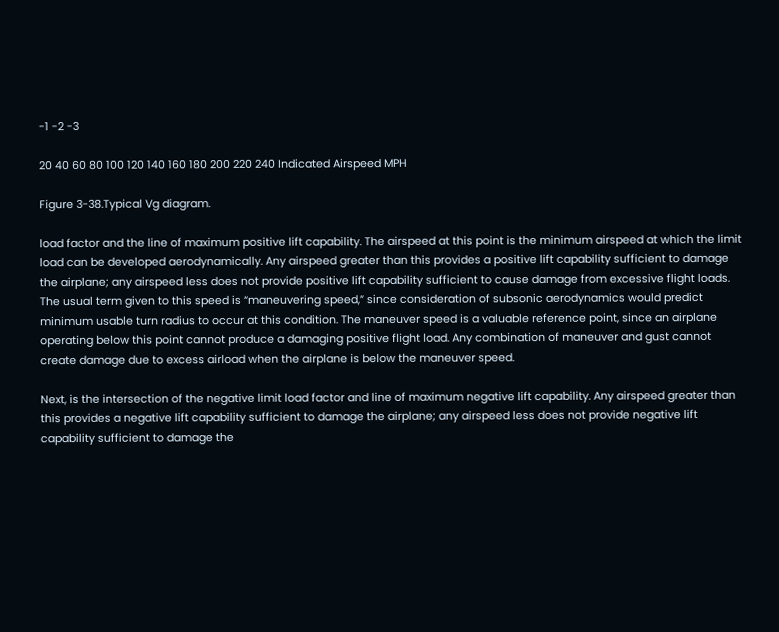-1 -2 -3

20 40 60 80 100 120 140 160 180 200 220 240 Indicated Airspeed MPH

Figure 3-38.Typical Vg diagram.

load factor and the line of maximum positive lift capability. The airspeed at this point is the minimum airspeed at which the limit load can be developed aerodynamically. Any airspeed greater than this provides a positive lift capability sufficient to damage the airplane; any airspeed less does not provide positive lift capability sufficient to cause damage from excessive flight loads. The usual term given to this speed is “maneuvering speed,” since consideration of subsonic aerodynamics would predict minimum usable turn radius to occur at this condition. The maneuver speed is a valuable reference point, since an airplane operating below this point cannot produce a damaging positive flight load. Any combination of maneuver and gust cannot create damage due to excess airload when the airplane is below the maneuver speed.

Next, is the intersection of the negative limit load factor and line of maximum negative lift capability. Any airspeed greater than this provides a negative lift capability sufficient to damage the airplane; any airspeed less does not provide negative lift capability sufficient to damage the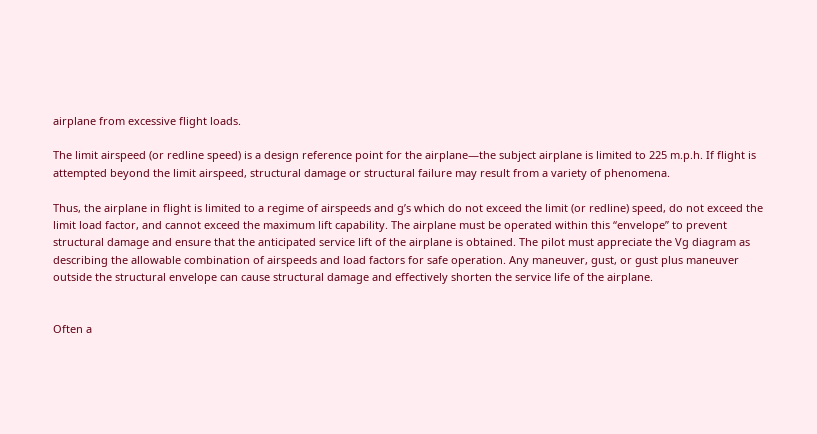airplane from excessive flight loads.

The limit airspeed (or redline speed) is a design reference point for the airplane—the subject airplane is limited to 225 m.p.h. If flight is attempted beyond the limit airspeed, structural damage or structural failure may result from a variety of phenomena.

Thus, the airplane in flight is limited to a regime of airspeeds and g’s which do not exceed the limit (or redline) speed, do not exceed the limit load factor, and cannot exceed the maximum lift capability. The airplane must be operated within this “envelope” to prevent structural damage and ensure that the anticipated service lift of the airplane is obtained. The pilot must appreciate the Vg diagram as describing the allowable combination of airspeeds and load factors for safe operation. Any maneuver, gust, or gust plus maneuver outside the structural envelope can cause structural damage and effectively shorten the service life of the airplane.


Often a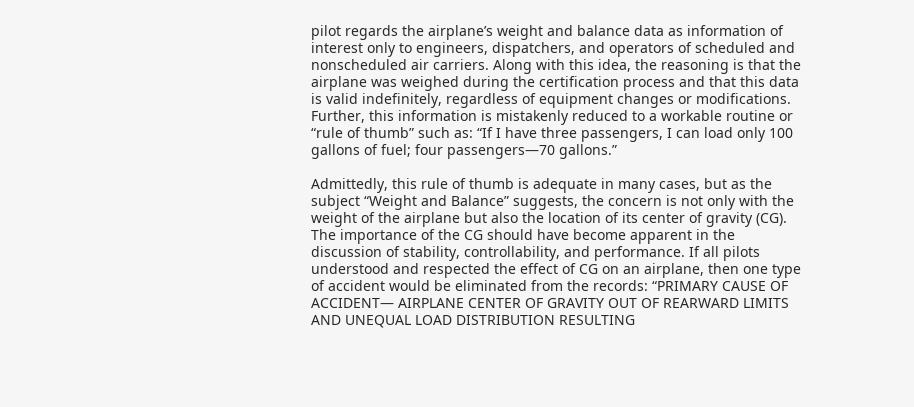pilot regards the airplane’s weight and balance data as information of interest only to engineers, dispatchers, and operators of scheduled and nonscheduled air carriers. Along with this idea, the reasoning is that the airplane was weighed during the certification process and that this data is valid indefinitely, regardless of equipment changes or modifications. Further, this information is mistakenly reduced to a workable routine or “rule of thumb” such as: “If I have three passengers, I can load only 100 gallons of fuel; four passengers—70 gallons.”

Admittedly, this rule of thumb is adequate in many cases, but as the subject “Weight and Balance” suggests, the concern is not only with the weight of the airplane but also the location of its center of gravity (CG). The importance of the CG should have become apparent in the discussion of stability, controllability, and performance. If all pilots understood and respected the effect of CG on an airplane, then one type of accident would be eliminated from the records: “PRIMARY CAUSE OF ACCIDENT— AIRPLANE CENTER OF GRAVITY OUT OF REARWARD LIMITS AND UNEQUAL LOAD DISTRIBUTION RESULTING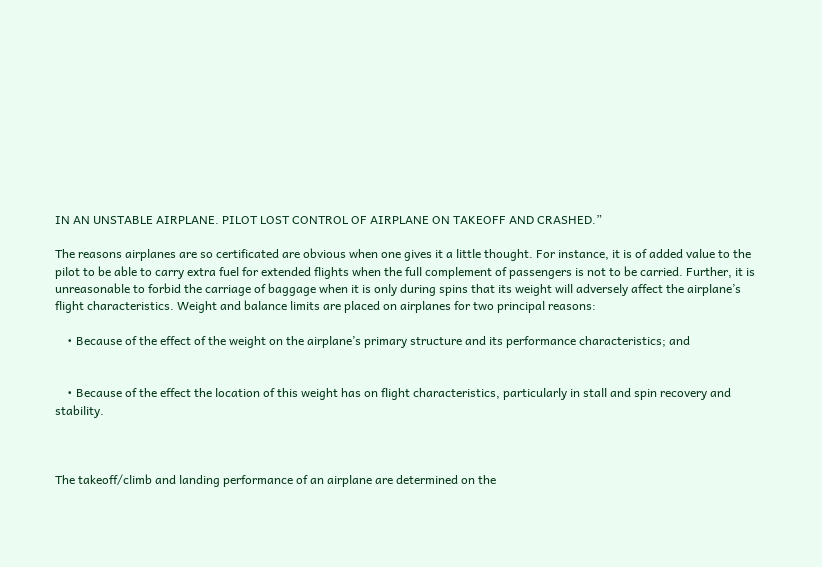IN AN UNSTABLE AIRPLANE. PILOT LOST CONTROL OF AIRPLANE ON TAKEOFF AND CRASHED.”

The reasons airplanes are so certificated are obvious when one gives it a little thought. For instance, it is of added value to the pilot to be able to carry extra fuel for extended flights when the full complement of passengers is not to be carried. Further, it is unreasonable to forbid the carriage of baggage when it is only during spins that its weight will adversely affect the airplane’s flight characteristics. Weight and balance limits are placed on airplanes for two principal reasons:

    • Because of the effect of the weight on the airplane’s primary structure and its performance characteristics; and


    • Because of the effect the location of this weight has on flight characteristics, particularly in stall and spin recovery and stability.



The takeoff/climb and landing performance of an airplane are determined on the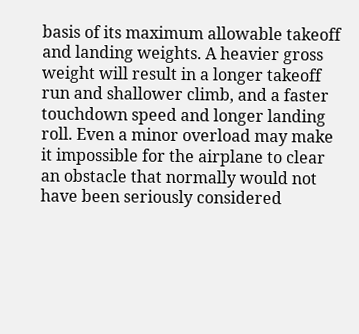basis of its maximum allowable takeoff and landing weights. A heavier gross weight will result in a longer takeoff run and shallower climb, and a faster touchdown speed and longer landing roll. Even a minor overload may make it impossible for the airplane to clear an obstacle that normally would not have been seriously considered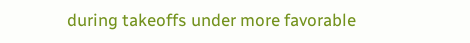during takeoffs under more favorable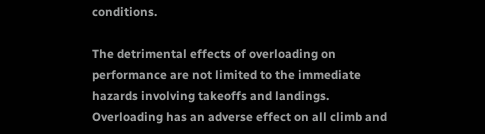conditions.

The detrimental effects of overloading on performance are not limited to the immediate hazards involving takeoffs and landings. Overloading has an adverse effect on all climb and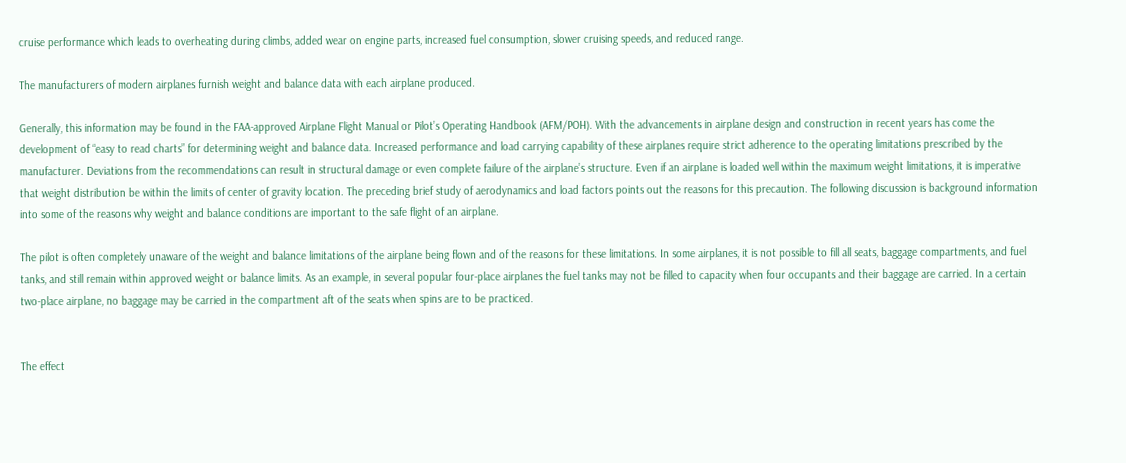cruise performance which leads to overheating during climbs, added wear on engine parts, increased fuel consumption, slower cruising speeds, and reduced range.

The manufacturers of modern airplanes furnish weight and balance data with each airplane produced.

Generally, this information may be found in the FAA-approved Airplane Flight Manual or Pilot’s Operating Handbook (AFM/POH). With the advancements in airplane design and construction in recent years has come the development of “easy to read charts” for determining weight and balance data. Increased performance and load carrying capability of these airplanes require strict adherence to the operating limitations prescribed by the manufacturer. Deviations from the recommendations can result in structural damage or even complete failure of the airplane’s structure. Even if an airplane is loaded well within the maximum weight limitations, it is imperative that weight distribution be within the limits of center of gravity location. The preceding brief study of aerodynamics and load factors points out the reasons for this precaution. The following discussion is background information into some of the reasons why weight and balance conditions are important to the safe flight of an airplane.

The pilot is often completely unaware of the weight and balance limitations of the airplane being flown and of the reasons for these limitations. In some airplanes, it is not possible to fill all seats, baggage compartments, and fuel tanks, and still remain within approved weight or balance limits. As an example, in several popular four-place airplanes the fuel tanks may not be filled to capacity when four occupants and their baggage are carried. In a certain two-place airplane, no baggage may be carried in the compartment aft of the seats when spins are to be practiced.


The effect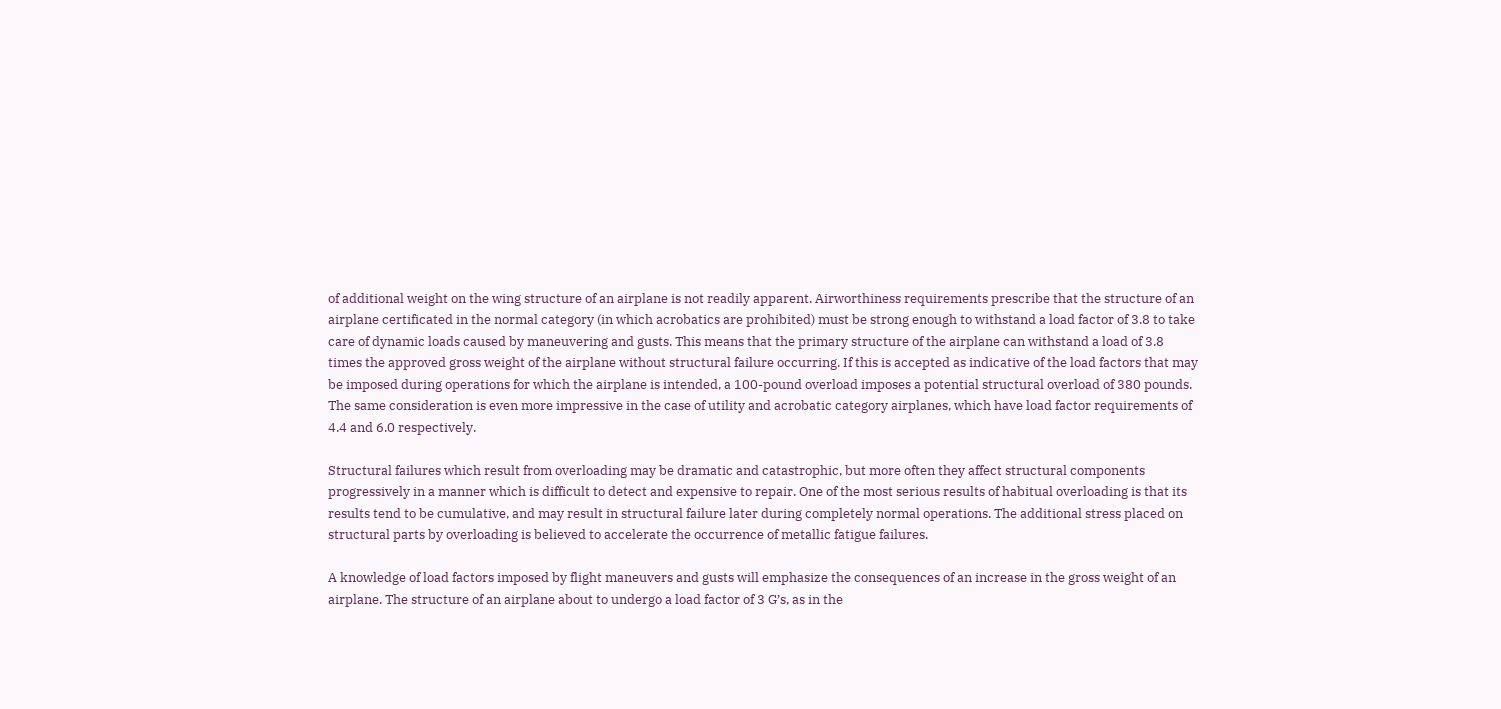of additional weight on the wing structure of an airplane is not readily apparent. Airworthiness requirements prescribe that the structure of an airplane certificated in the normal category (in which acrobatics are prohibited) must be strong enough to withstand a load factor of 3.8 to take care of dynamic loads caused by maneuvering and gusts. This means that the primary structure of the airplane can withstand a load of 3.8 times the approved gross weight of the airplane without structural failure occurring. If this is accepted as indicative of the load factors that may be imposed during operations for which the airplane is intended, a 100-pound overload imposes a potential structural overload of 380 pounds. The same consideration is even more impressive in the case of utility and acrobatic category airplanes, which have load factor requirements of 4.4 and 6.0 respectively.

Structural failures which result from overloading may be dramatic and catastrophic, but more often they affect structural components progressively in a manner which is difficult to detect and expensive to repair. One of the most serious results of habitual overloading is that its results tend to be cumulative, and may result in structural failure later during completely normal operations. The additional stress placed on structural parts by overloading is believed to accelerate the occurrence of metallic fatigue failures.

A knowledge of load factors imposed by flight maneuvers and gusts will emphasize the consequences of an increase in the gross weight of an airplane. The structure of an airplane about to undergo a load factor of 3 G’s, as in the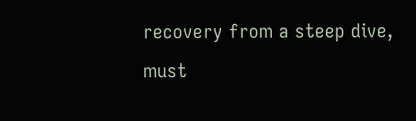recovery from a steep dive, must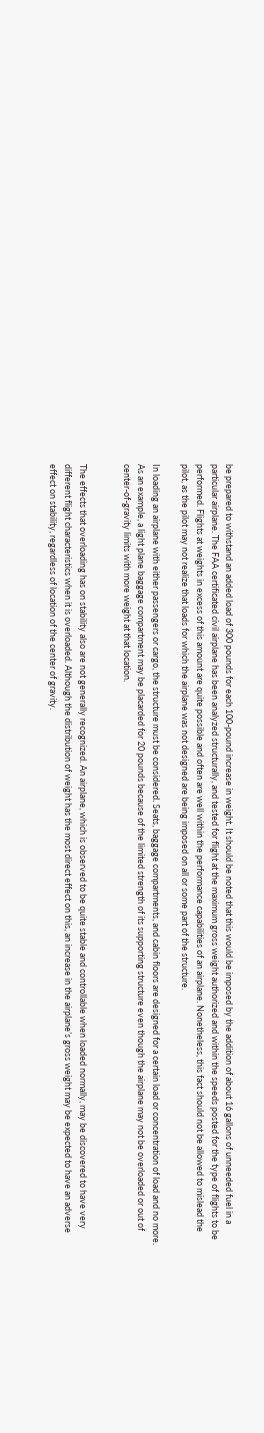be prepared to withstand an added load of 300 pounds for each 100-pound increase in weight. It should be noted that this would be imposed by the addition of about 16 gallons of unneeded fuel in a particular airplane. The FAA certificated civil airplane has been analyzed structurally, and tested for flight at the maximum gross weight authorized and within the speeds posted for the type of flights to be performed. Flights at weights in excess of this amount are quite possible and often are well within the performance capabilities of an airplane. Nonetheless, this fact should not be allowed to mislead the pilot, as the pilot may not realize that loads for which the airplane was not designed are being imposed on all or some part of the structure.

In loading an airplane with either passengers or cargo, the structure must be considered. Seats, baggage compartments, and cabin floors are designed for a certain load or concentration of load and no more. As an example, a light plane baggage compartment may be placarded for 20 pounds because of the limited strength of its supporting structure even though the airplane may not be overloaded or out of center-of-gravity limits with more weight at that location.


The effects that overloading has on stability also are not generally recognized. An airplane, which is observed to be quite stable and controllable when loaded normally, may be discovered to have very different flight characteristics when it is overloaded. Although the distribution of weight has the most direct effect on this, an increase in the airplane’s gross weight may be expected to have an adverse effect on stability, regardless of location of the center of gravity.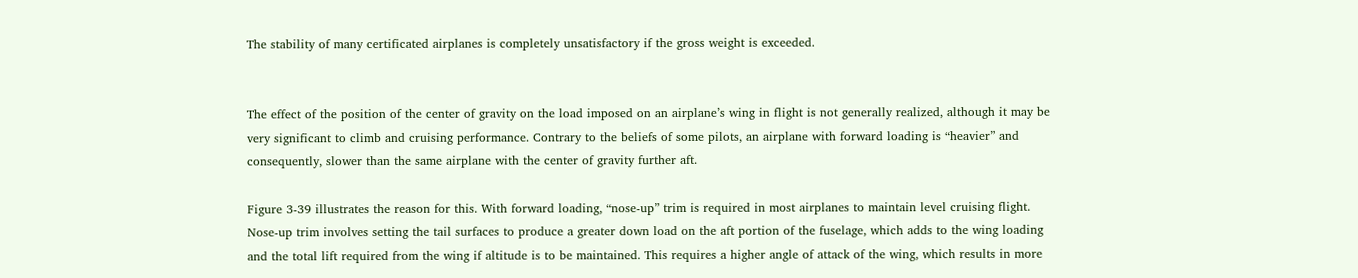The stability of many certificated airplanes is completely unsatisfactory if the gross weight is exceeded.


The effect of the position of the center of gravity on the load imposed on an airplane’s wing in flight is not generally realized, although it may be very significant to climb and cruising performance. Contrary to the beliefs of some pilots, an airplane with forward loading is “heavier” and consequently, slower than the same airplane with the center of gravity further aft.

Figure 3-39 illustrates the reason for this. With forward loading, “nose-up” trim is required in most airplanes to maintain level cruising flight. Nose-up trim involves setting the tail surfaces to produce a greater down load on the aft portion of the fuselage, which adds to the wing loading and the total lift required from the wing if altitude is to be maintained. This requires a higher angle of attack of the wing, which results in more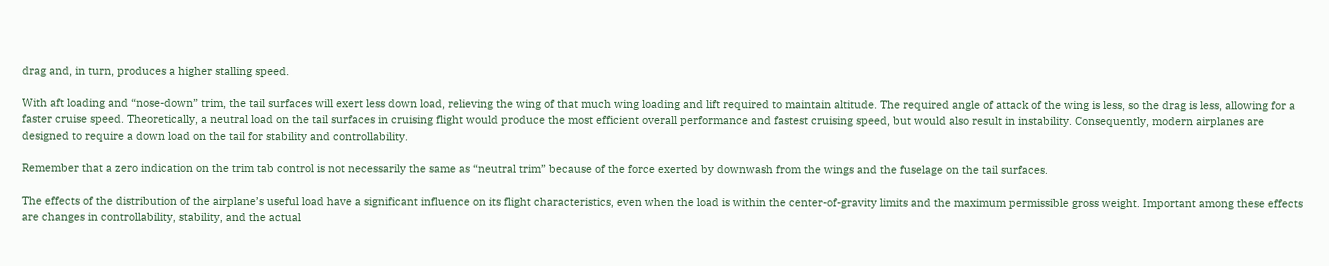drag and, in turn, produces a higher stalling speed.

With aft loading and “nose-down” trim, the tail surfaces will exert less down load, relieving the wing of that much wing loading and lift required to maintain altitude. The required angle of attack of the wing is less, so the drag is less, allowing for a faster cruise speed. Theoretically, a neutral load on the tail surfaces in cruising flight would produce the most efficient overall performance and fastest cruising speed, but would also result in instability. Consequently, modern airplanes are designed to require a down load on the tail for stability and controllability.

Remember that a zero indication on the trim tab control is not necessarily the same as “neutral trim” because of the force exerted by downwash from the wings and the fuselage on the tail surfaces.

The effects of the distribution of the airplane’s useful load have a significant influence on its flight characteristics, even when the load is within the center-of-gravity limits and the maximum permissible gross weight. Important among these effects are changes in controllability, stability, and the actual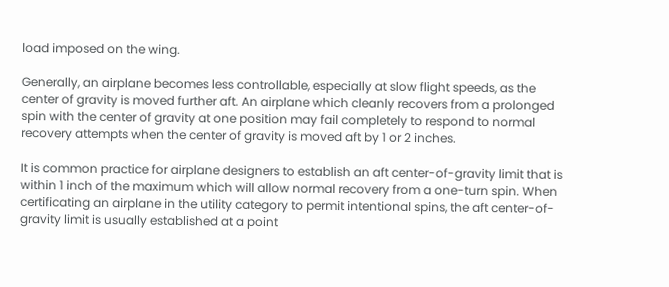load imposed on the wing.

Generally, an airplane becomes less controllable, especially at slow flight speeds, as the center of gravity is moved further aft. An airplane which cleanly recovers from a prolonged spin with the center of gravity at one position may fail completely to respond to normal recovery attempts when the center of gravity is moved aft by 1 or 2 inches.

It is common practice for airplane designers to establish an aft center-of-gravity limit that is within 1 inch of the maximum which will allow normal recovery from a one-turn spin. When certificating an airplane in the utility category to permit intentional spins, the aft center-of-gravity limit is usually established at a point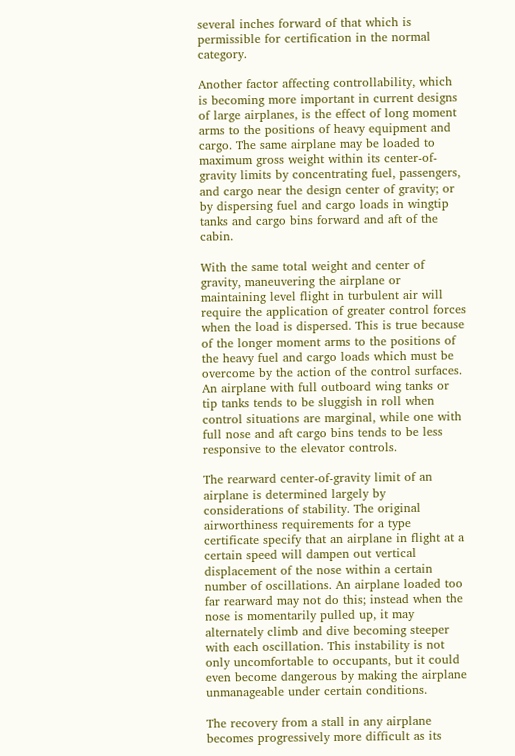several inches forward of that which is permissible for certification in the normal category.

Another factor affecting controllability, which is becoming more important in current designs of large airplanes, is the effect of long moment arms to the positions of heavy equipment and cargo. The same airplane may be loaded to maximum gross weight within its center-of-gravity limits by concentrating fuel, passengers, and cargo near the design center of gravity; or by dispersing fuel and cargo loads in wingtip tanks and cargo bins forward and aft of the cabin.

With the same total weight and center of gravity, maneuvering the airplane or maintaining level flight in turbulent air will require the application of greater control forces when the load is dispersed. This is true because of the longer moment arms to the positions of the heavy fuel and cargo loads which must be overcome by the action of the control surfaces. An airplane with full outboard wing tanks or tip tanks tends to be sluggish in roll when control situations are marginal, while one with full nose and aft cargo bins tends to be less responsive to the elevator controls.

The rearward center-of-gravity limit of an airplane is determined largely by considerations of stability. The original airworthiness requirements for a type certificate specify that an airplane in flight at a certain speed will dampen out vertical displacement of the nose within a certain number of oscillations. An airplane loaded too far rearward may not do this; instead when the nose is momentarily pulled up, it may alternately climb and dive becoming steeper with each oscillation. This instability is not only uncomfortable to occupants, but it could even become dangerous by making the airplane unmanageable under certain conditions.

The recovery from a stall in any airplane becomes progressively more difficult as its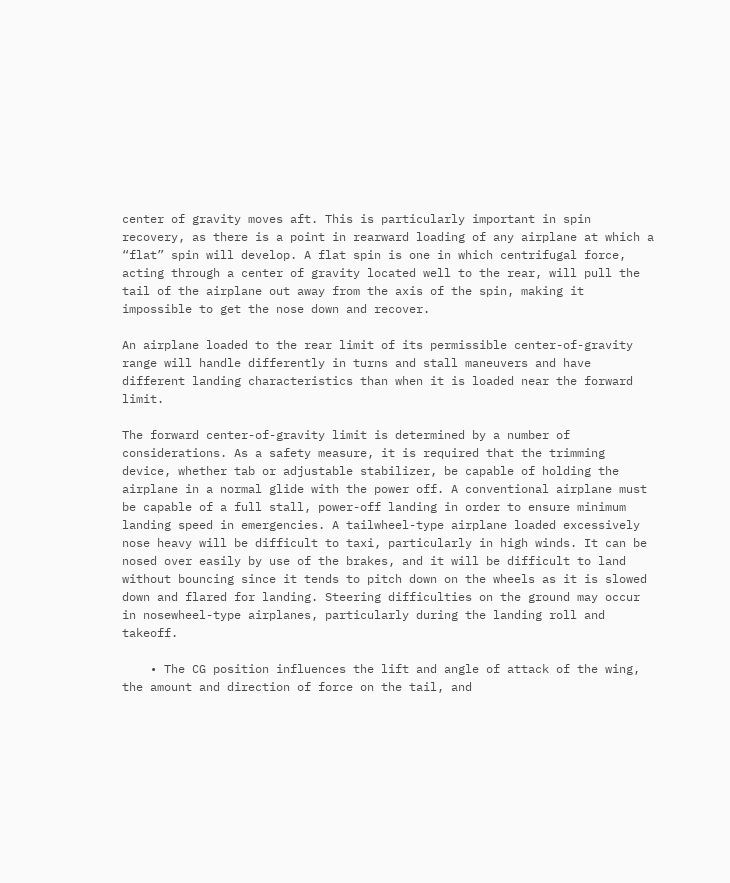center of gravity moves aft. This is particularly important in spin recovery, as there is a point in rearward loading of any airplane at which a “flat” spin will develop. A flat spin is one in which centrifugal force, acting through a center of gravity located well to the rear, will pull the tail of the airplane out away from the axis of the spin, making it impossible to get the nose down and recover.

An airplane loaded to the rear limit of its permissible center-of-gravity range will handle differently in turns and stall maneuvers and have different landing characteristics than when it is loaded near the forward limit.

The forward center-of-gravity limit is determined by a number of considerations. As a safety measure, it is required that the trimming device, whether tab or adjustable stabilizer, be capable of holding the airplane in a normal glide with the power off. A conventional airplane must be capable of a full stall, power-off landing in order to ensure minimum landing speed in emergencies. A tailwheel-type airplane loaded excessively nose heavy will be difficult to taxi, particularly in high winds. It can be nosed over easily by use of the brakes, and it will be difficult to land without bouncing since it tends to pitch down on the wheels as it is slowed down and flared for landing. Steering difficulties on the ground may occur in nosewheel-type airplanes, particularly during the landing roll and takeoff.

    • The CG position influences the lift and angle of attack of the wing, the amount and direction of force on the tail, and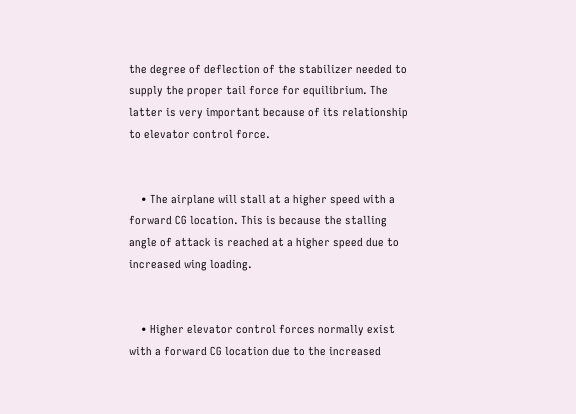the degree of deflection of the stabilizer needed to supply the proper tail force for equilibrium. The latter is very important because of its relationship to elevator control force.


    • The airplane will stall at a higher speed with a forward CG location. This is because the stalling angle of attack is reached at a higher speed due to increased wing loading.


    • Higher elevator control forces normally exist with a forward CG location due to the increased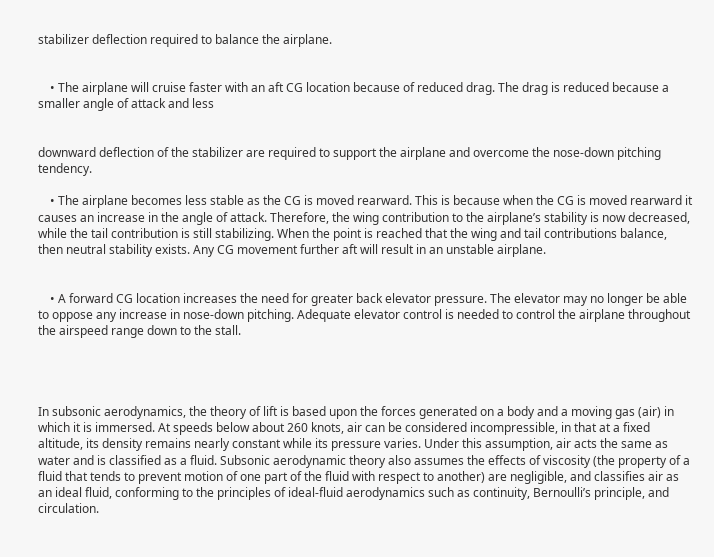stabilizer deflection required to balance the airplane.


    • The airplane will cruise faster with an aft CG location because of reduced drag. The drag is reduced because a smaller angle of attack and less


downward deflection of the stabilizer are required to support the airplane and overcome the nose-down pitching tendency.

    • The airplane becomes less stable as the CG is moved rearward. This is because when the CG is moved rearward it causes an increase in the angle of attack. Therefore, the wing contribution to the airplane’s stability is now decreased, while the tail contribution is still stabilizing. When the point is reached that the wing and tail contributions balance, then neutral stability exists. Any CG movement further aft will result in an unstable airplane.


    • A forward CG location increases the need for greater back elevator pressure. The elevator may no longer be able to oppose any increase in nose-down pitching. Adequate elevator control is needed to control the airplane throughout the airspeed range down to the stall.




In subsonic aerodynamics, the theory of lift is based upon the forces generated on a body and a moving gas (air) in which it is immersed. At speeds below about 260 knots, air can be considered incompressible, in that at a fixed altitude, its density remains nearly constant while its pressure varies. Under this assumption, air acts the same as water and is classified as a fluid. Subsonic aerodynamic theory also assumes the effects of viscosity (the property of a fluid that tends to prevent motion of one part of the fluid with respect to another) are negligible, and classifies air as an ideal fluid, conforming to the principles of ideal-fluid aerodynamics such as continuity, Bernoulli’s principle, and circulation.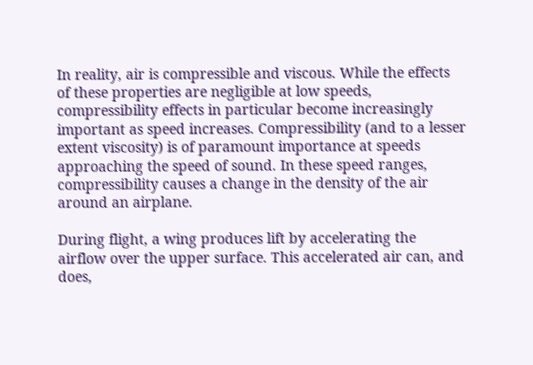In reality, air is compressible and viscous. While the effects of these properties are negligible at low speeds, compressibility effects in particular become increasingly important as speed increases. Compressibility (and to a lesser extent viscosity) is of paramount importance at speeds approaching the speed of sound. In these speed ranges, compressibility causes a change in the density of the air around an airplane.

During flight, a wing produces lift by accelerating the airflow over the upper surface. This accelerated air can, and does,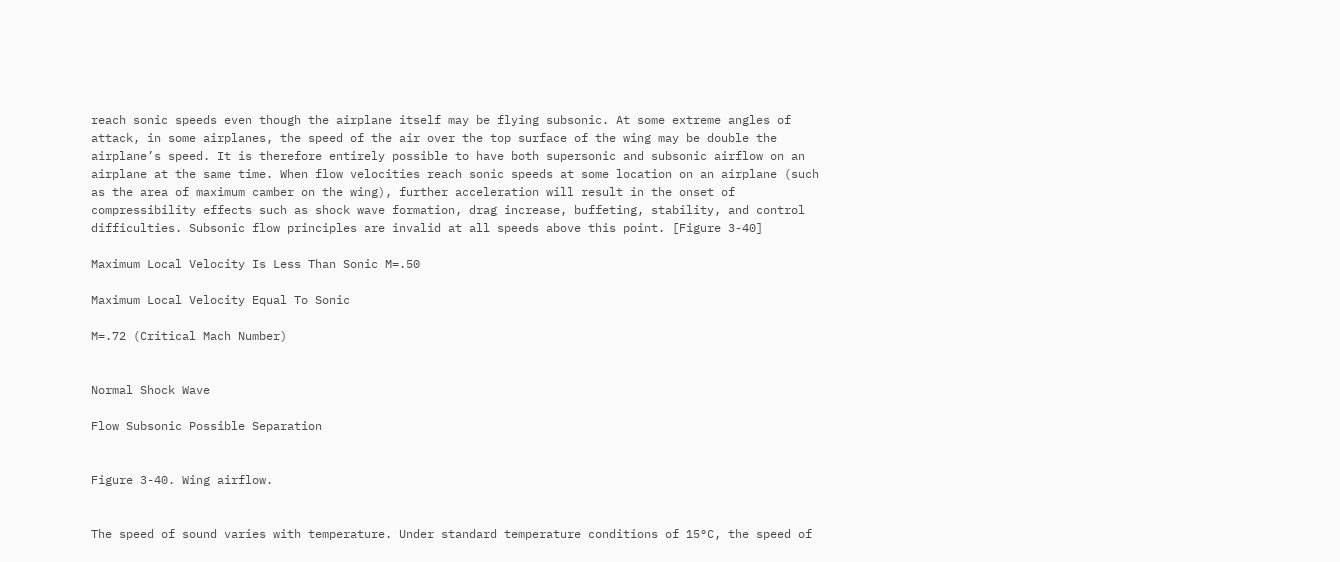reach sonic speeds even though the airplane itself may be flying subsonic. At some extreme angles of attack, in some airplanes, the speed of the air over the top surface of the wing may be double the airplane’s speed. It is therefore entirely possible to have both supersonic and subsonic airflow on an airplane at the same time. When flow velocities reach sonic speeds at some location on an airplane (such as the area of maximum camber on the wing), further acceleration will result in the onset of compressibility effects such as shock wave formation, drag increase, buffeting, stability, and control difficulties. Subsonic flow principles are invalid at all speeds above this point. [Figure 3-40]

Maximum Local Velocity Is Less Than Sonic M=.50

Maximum Local Velocity Equal To Sonic

M=.72 (Critical Mach Number)


Normal Shock Wave

Flow Subsonic Possible Separation


Figure 3-40. Wing airflow.


The speed of sound varies with temperature. Under standard temperature conditions of 15°C, the speed of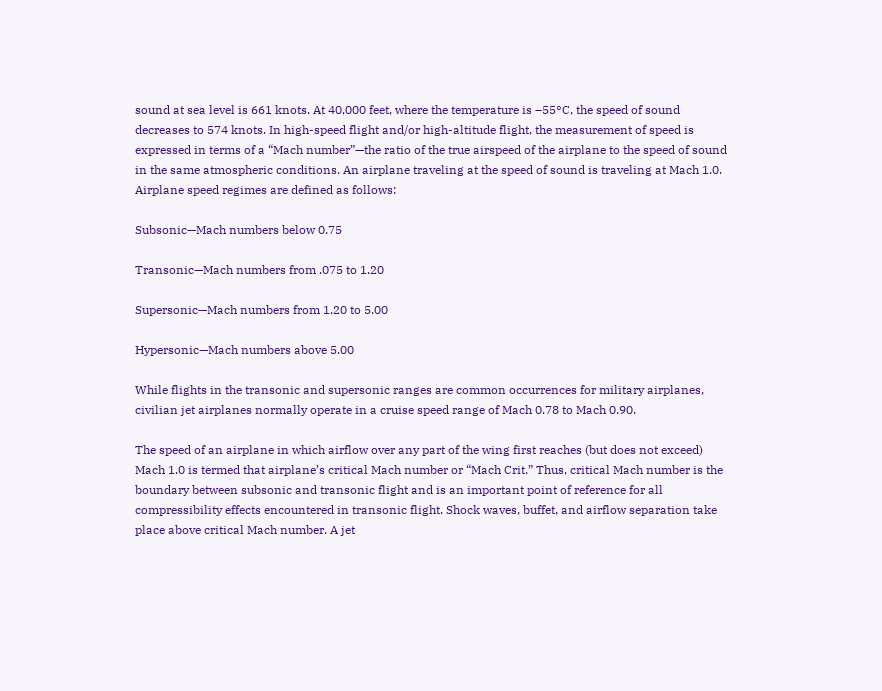sound at sea level is 661 knots. At 40,000 feet, where the temperature is –55°C, the speed of sound decreases to 574 knots. In high-speed flight and/or high-altitude flight, the measurement of speed is expressed in terms of a “Mach number”—the ratio of the true airspeed of the airplane to the speed of sound in the same atmospheric conditions. An airplane traveling at the speed of sound is traveling at Mach 1.0. Airplane speed regimes are defined as follows:

Subsonic—Mach numbers below 0.75

Transonic—Mach numbers from .075 to 1.20

Supersonic—Mach numbers from 1.20 to 5.00

Hypersonic—Mach numbers above 5.00

While flights in the transonic and supersonic ranges are common occurrences for military airplanes, civilian jet airplanes normally operate in a cruise speed range of Mach 0.78 to Mach 0.90.

The speed of an airplane in which airflow over any part of the wing first reaches (but does not exceed) Mach 1.0 is termed that airplane’s critical Mach number or “Mach Crit.” Thus, critical Mach number is the boundary between subsonic and transonic flight and is an important point of reference for all compressibility effects encountered in transonic flight. Shock waves, buffet, and airflow separation take place above critical Mach number. A jet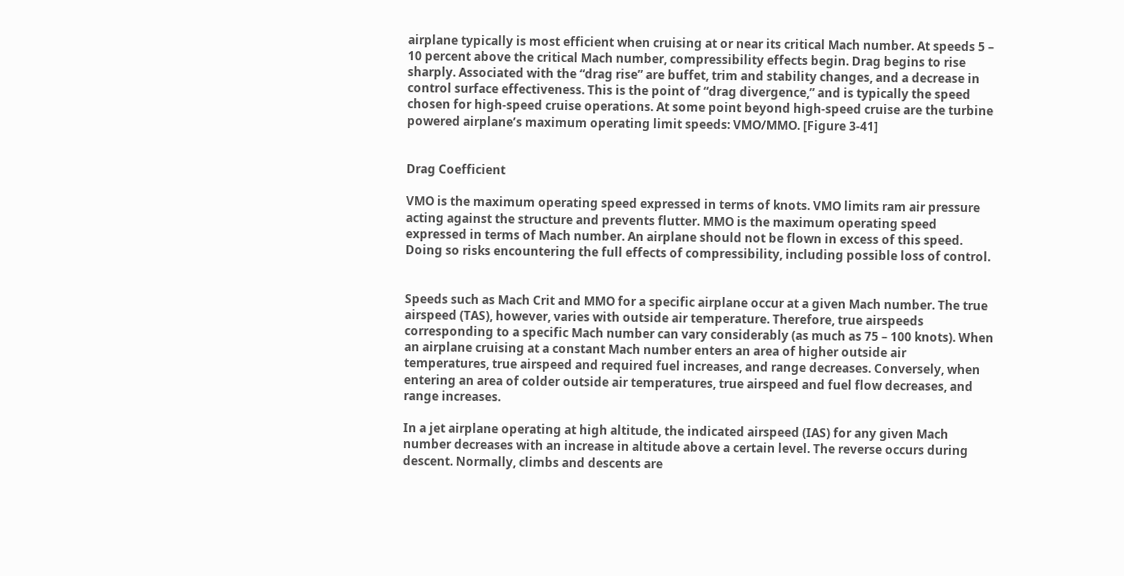airplane typically is most efficient when cruising at or near its critical Mach number. At speeds 5 – 10 percent above the critical Mach number, compressibility effects begin. Drag begins to rise sharply. Associated with the “drag rise” are buffet, trim and stability changes, and a decrease in control surface effectiveness. This is the point of “drag divergence,” and is typically the speed chosen for high-speed cruise operations. At some point beyond high-speed cruise are the turbine powered airplane’s maximum operating limit speeds: VMO/MMO. [Figure 3-41]


Drag Coefficient

VMO is the maximum operating speed expressed in terms of knots. VMO limits ram air pressure acting against the structure and prevents flutter. MMO is the maximum operating speed expressed in terms of Mach number. An airplane should not be flown in excess of this speed. Doing so risks encountering the full effects of compressibility, including possible loss of control.


Speeds such as Mach Crit and MMO for a specific airplane occur at a given Mach number. The true airspeed (TAS), however, varies with outside air temperature. Therefore, true airspeeds corresponding to a specific Mach number can vary considerably (as much as 75 – 100 knots). When an airplane cruising at a constant Mach number enters an area of higher outside air temperatures, true airspeed and required fuel increases, and range decreases. Conversely, when entering an area of colder outside air temperatures, true airspeed and fuel flow decreases, and range increases.

In a jet airplane operating at high altitude, the indicated airspeed (IAS) for any given Mach number decreases with an increase in altitude above a certain level. The reverse occurs during descent. Normally, climbs and descents are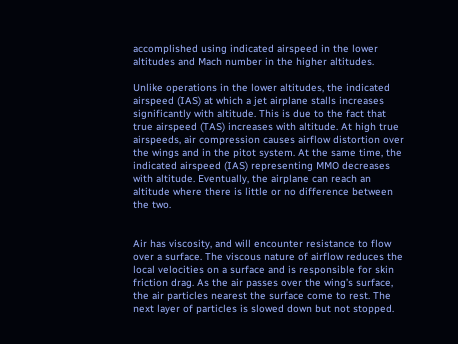accomplished using indicated airspeed in the lower altitudes and Mach number in the higher altitudes.

Unlike operations in the lower altitudes, the indicated airspeed (IAS) at which a jet airplane stalls increases significantly with altitude. This is due to the fact that true airspeed (TAS) increases with altitude. At high true airspeeds, air compression causes airflow distortion over the wings and in the pitot system. At the same time, the indicated airspeed (IAS) representing MMO decreases with altitude. Eventually, the airplane can reach an altitude where there is little or no difference between the two.


Air has viscosity, and will encounter resistance to flow over a surface. The viscous nature of airflow reduces the local velocities on a surface and is responsible for skin friction drag. As the air passes over the wing’s surface, the air particles nearest the surface come to rest. The next layer of particles is slowed down but not stopped.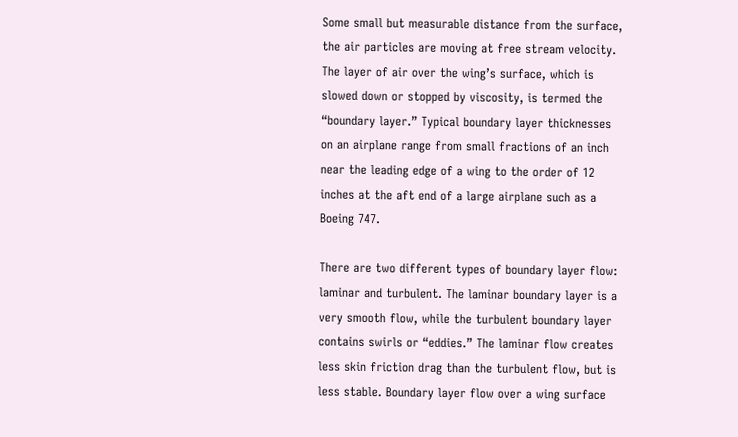Some small but measurable distance from the surface, the air particles are moving at free stream velocity. The layer of air over the wing’s surface, which is slowed down or stopped by viscosity, is termed the “boundary layer.” Typical boundary layer thicknesses on an airplane range from small fractions of an inch near the leading edge of a wing to the order of 12 inches at the aft end of a large airplane such as a Boeing 747.

There are two different types of boundary layer flow: laminar and turbulent. The laminar boundary layer is a very smooth flow, while the turbulent boundary layer contains swirls or “eddies.” The laminar flow creates less skin friction drag than the turbulent flow, but is less stable. Boundary layer flow over a wing surface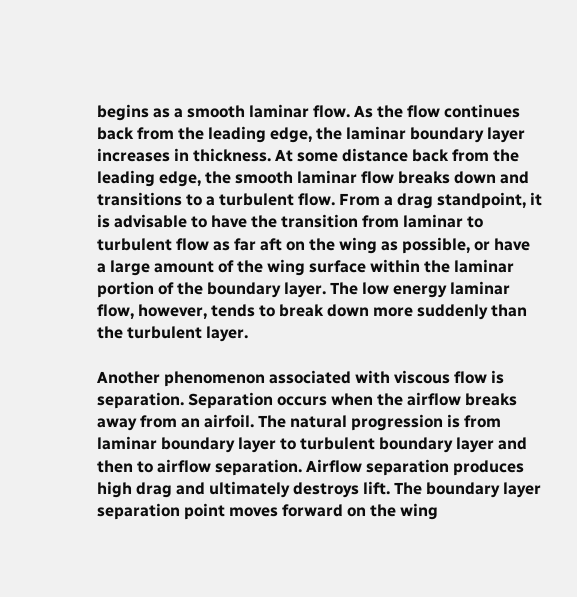begins as a smooth laminar flow. As the flow continues back from the leading edge, the laminar boundary layer increases in thickness. At some distance back from the leading edge, the smooth laminar flow breaks down and transitions to a turbulent flow. From a drag standpoint, it is advisable to have the transition from laminar to turbulent flow as far aft on the wing as possible, or have a large amount of the wing surface within the laminar portion of the boundary layer. The low energy laminar flow, however, tends to break down more suddenly than the turbulent layer.

Another phenomenon associated with viscous flow is separation. Separation occurs when the airflow breaks away from an airfoil. The natural progression is from laminar boundary layer to turbulent boundary layer and then to airflow separation. Airflow separation produces high drag and ultimately destroys lift. The boundary layer separation point moves forward on the wing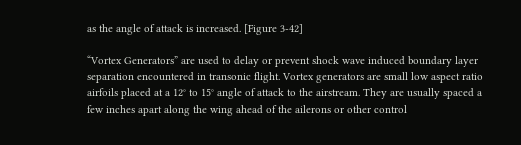as the angle of attack is increased. [Figure 3-42]

“Vortex Generators” are used to delay or prevent shock wave induced boundary layer separation encountered in transonic flight. Vortex generators are small low aspect ratio airfoils placed at a 12° to 15° angle of attack to the airstream. They are usually spaced a few inches apart along the wing ahead of the ailerons or other control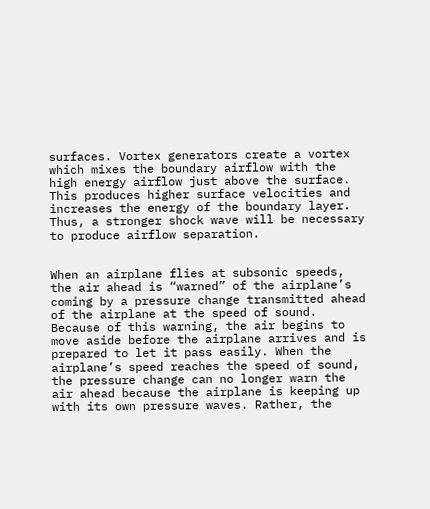surfaces. Vortex generators create a vortex which mixes the boundary airflow with the high energy airflow just above the surface. This produces higher surface velocities and increases the energy of the boundary layer. Thus, a stronger shock wave will be necessary to produce airflow separation.


When an airplane flies at subsonic speeds, the air ahead is “warned” of the airplane’s coming by a pressure change transmitted ahead of the airplane at the speed of sound. Because of this warning, the air begins to move aside before the airplane arrives and is prepared to let it pass easily. When the airplane’s speed reaches the speed of sound, the pressure change can no longer warn the air ahead because the airplane is keeping up with its own pressure waves. Rather, the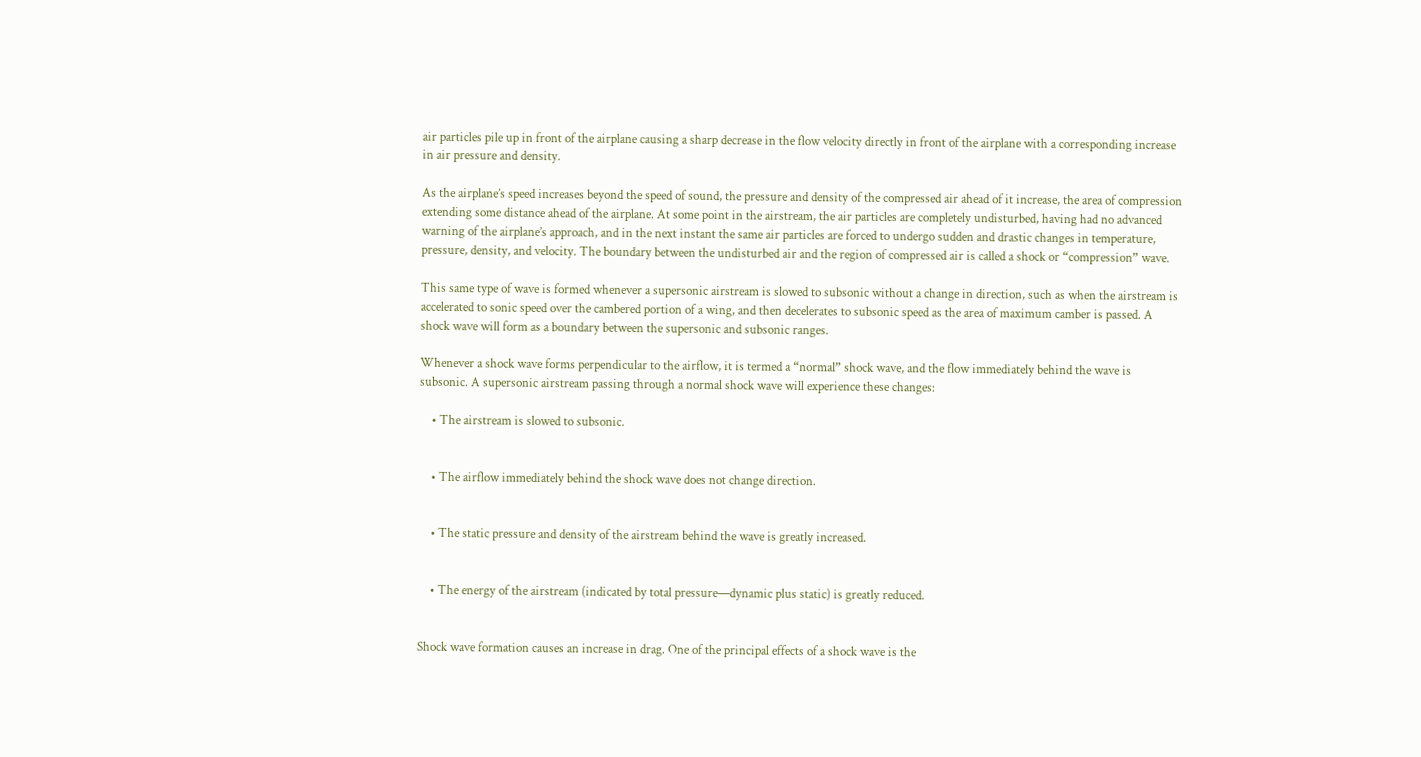air particles pile up in front of the airplane causing a sharp decrease in the flow velocity directly in front of the airplane with a corresponding increase in air pressure and density.

As the airplane’s speed increases beyond the speed of sound, the pressure and density of the compressed air ahead of it increase, the area of compression extending some distance ahead of the airplane. At some point in the airstream, the air particles are completely undisturbed, having had no advanced warning of the airplane’s approach, and in the next instant the same air particles are forced to undergo sudden and drastic changes in temperature, pressure, density, and velocity. The boundary between the undisturbed air and the region of compressed air is called a shock or “compression” wave.

This same type of wave is formed whenever a supersonic airstream is slowed to subsonic without a change in direction, such as when the airstream is accelerated to sonic speed over the cambered portion of a wing, and then decelerates to subsonic speed as the area of maximum camber is passed. A shock wave will form as a boundary between the supersonic and subsonic ranges.

Whenever a shock wave forms perpendicular to the airflow, it is termed a “normal” shock wave, and the flow immediately behind the wave is subsonic. A supersonic airstream passing through a normal shock wave will experience these changes:

    • The airstream is slowed to subsonic.


    • The airflow immediately behind the shock wave does not change direction.


    • The static pressure and density of the airstream behind the wave is greatly increased.


    • The energy of the airstream (indicated by total pressure—dynamic plus static) is greatly reduced.


Shock wave formation causes an increase in drag. One of the principal effects of a shock wave is the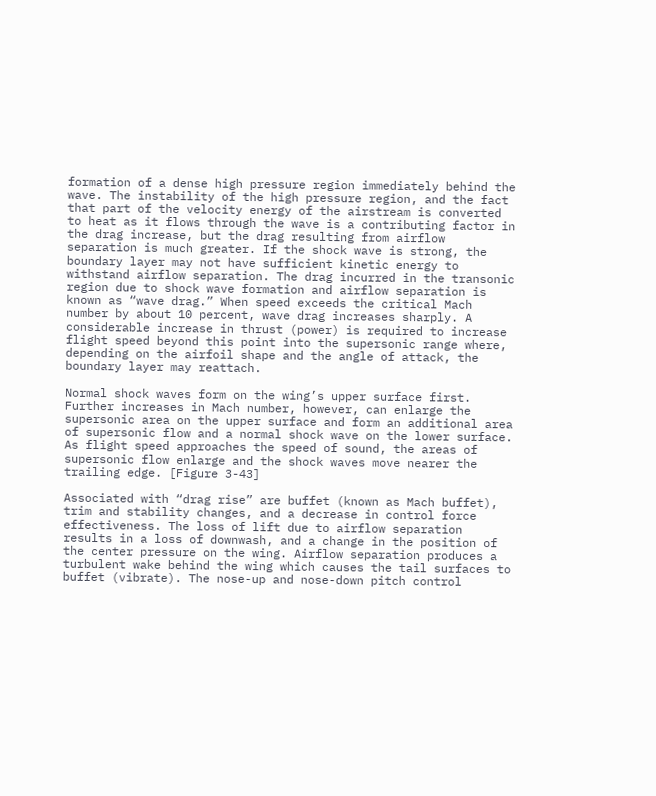formation of a dense high pressure region immediately behind the wave. The instability of the high pressure region, and the fact that part of the velocity energy of the airstream is converted to heat as it flows through the wave is a contributing factor in the drag increase, but the drag resulting from airflow separation is much greater. If the shock wave is strong, the boundary layer may not have sufficient kinetic energy to withstand airflow separation. The drag incurred in the transonic region due to shock wave formation and airflow separation is known as “wave drag.” When speed exceeds the critical Mach number by about 10 percent, wave drag increases sharply. A considerable increase in thrust (power) is required to increase flight speed beyond this point into the supersonic range where, depending on the airfoil shape and the angle of attack, the boundary layer may reattach.

Normal shock waves form on the wing’s upper surface first. Further increases in Mach number, however, can enlarge the supersonic area on the upper surface and form an additional area of supersonic flow and a normal shock wave on the lower surface. As flight speed approaches the speed of sound, the areas of supersonic flow enlarge and the shock waves move nearer the trailing edge. [Figure 3-43]

Associated with “drag rise” are buffet (known as Mach buffet), trim and stability changes, and a decrease in control force effectiveness. The loss of lift due to airflow separation results in a loss of downwash, and a change in the position of the center pressure on the wing. Airflow separation produces a turbulent wake behind the wing which causes the tail surfaces to buffet (vibrate). The nose-up and nose-down pitch control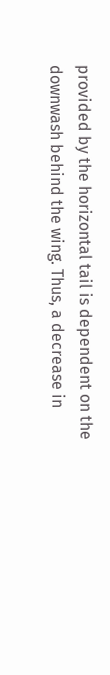provided by the horizontal tail is dependent on the downwash behind the wing. Thus, a decrease in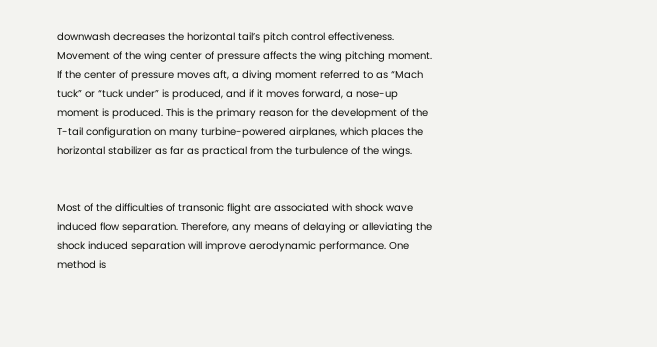downwash decreases the horizontal tail’s pitch control effectiveness. Movement of the wing center of pressure affects the wing pitching moment. If the center of pressure moves aft, a diving moment referred to as “Mach tuck” or “tuck under” is produced, and if it moves forward, a nose-up moment is produced. This is the primary reason for the development of the T-tail configuration on many turbine-powered airplanes, which places the horizontal stabilizer as far as practical from the turbulence of the wings.


Most of the difficulties of transonic flight are associated with shock wave induced flow separation. Therefore, any means of delaying or alleviating the shock induced separation will improve aerodynamic performance. One method is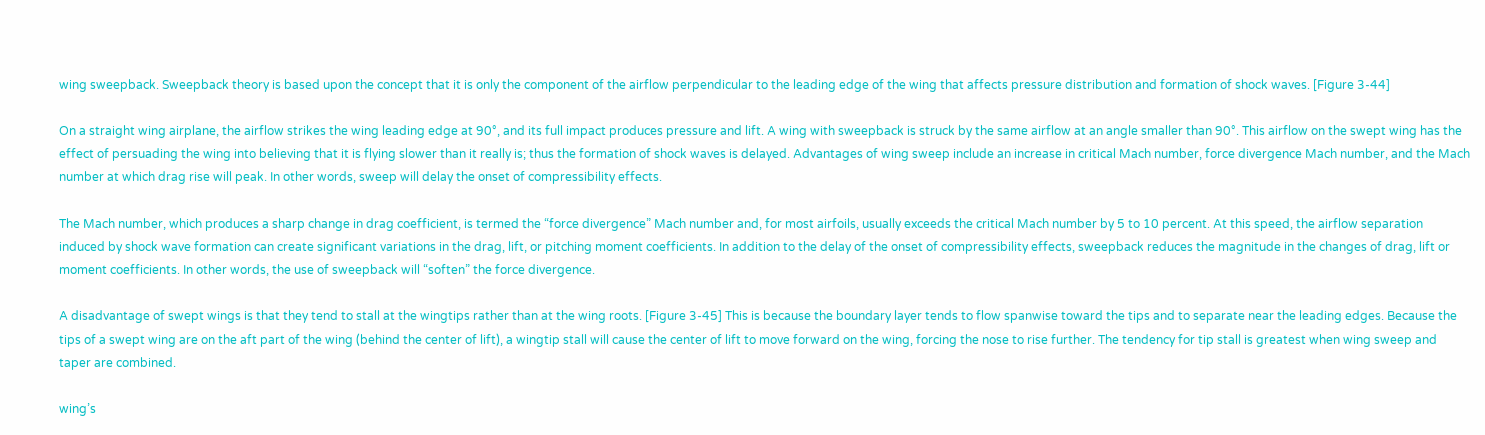wing sweepback. Sweepback theory is based upon the concept that it is only the component of the airflow perpendicular to the leading edge of the wing that affects pressure distribution and formation of shock waves. [Figure 3-44]

On a straight wing airplane, the airflow strikes the wing leading edge at 90°, and its full impact produces pressure and lift. A wing with sweepback is struck by the same airflow at an angle smaller than 90°. This airflow on the swept wing has the effect of persuading the wing into believing that it is flying slower than it really is; thus the formation of shock waves is delayed. Advantages of wing sweep include an increase in critical Mach number, force divergence Mach number, and the Mach number at which drag rise will peak. In other words, sweep will delay the onset of compressibility effects.

The Mach number, which produces a sharp change in drag coefficient, is termed the “force divergence” Mach number and, for most airfoils, usually exceeds the critical Mach number by 5 to 10 percent. At this speed, the airflow separation induced by shock wave formation can create significant variations in the drag, lift, or pitching moment coefficients. In addition to the delay of the onset of compressibility effects, sweepback reduces the magnitude in the changes of drag, lift or moment coefficients. In other words, the use of sweepback will “soften” the force divergence.

A disadvantage of swept wings is that they tend to stall at the wingtips rather than at the wing roots. [Figure 3-45] This is because the boundary layer tends to flow spanwise toward the tips and to separate near the leading edges. Because the tips of a swept wing are on the aft part of the wing (behind the center of lift), a wingtip stall will cause the center of lift to move forward on the wing, forcing the nose to rise further. The tendency for tip stall is greatest when wing sweep and taper are combined.

wing’s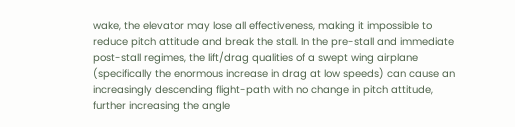wake, the elevator may lose all effectiveness, making it impossible to reduce pitch attitude and break the stall. In the pre-stall and immediate post-stall regimes, the lift/drag qualities of a swept wing airplane (specifically the enormous increase in drag at low speeds) can cause an increasingly descending flight-path with no change in pitch attitude, further increasing the angle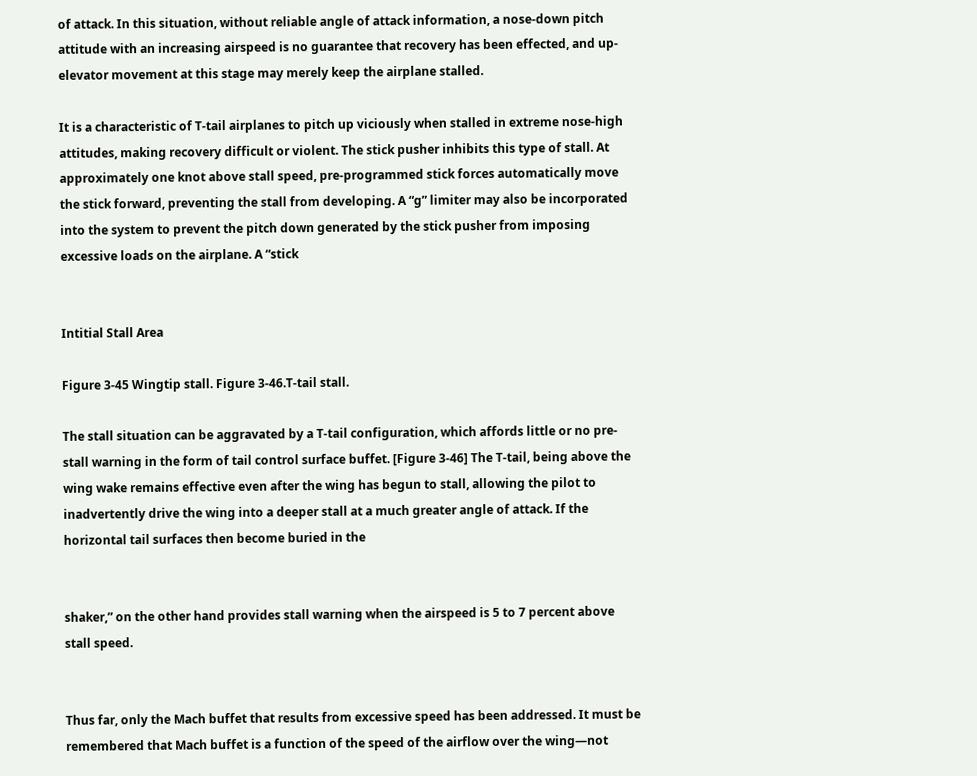of attack. In this situation, without reliable angle of attack information, a nose-down pitch attitude with an increasing airspeed is no guarantee that recovery has been effected, and up-elevator movement at this stage may merely keep the airplane stalled.

It is a characteristic of T-tail airplanes to pitch up viciously when stalled in extreme nose-high attitudes, making recovery difficult or violent. The stick pusher inhibits this type of stall. At approximately one knot above stall speed, pre-programmed stick forces automatically move the stick forward, preventing the stall from developing. A “g” limiter may also be incorporated into the system to prevent the pitch down generated by the stick pusher from imposing excessive loads on the airplane. A “stick


Intitial Stall Area

Figure 3-45 Wingtip stall. Figure 3-46.T-tail stall.

The stall situation can be aggravated by a T-tail configuration, which affords little or no pre-stall warning in the form of tail control surface buffet. [Figure 3-46] The T-tail, being above the wing wake remains effective even after the wing has begun to stall, allowing the pilot to inadvertently drive the wing into a deeper stall at a much greater angle of attack. If the horizontal tail surfaces then become buried in the


shaker,” on the other hand provides stall warning when the airspeed is 5 to 7 percent above stall speed.


Thus far, only the Mach buffet that results from excessive speed has been addressed. It must be remembered that Mach buffet is a function of the speed of the airflow over the wing—not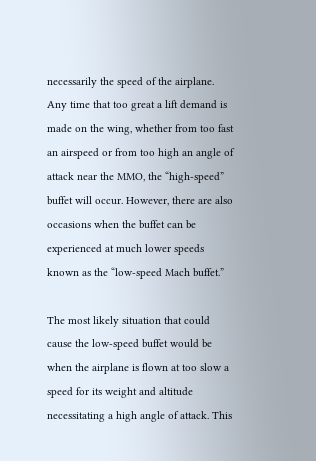necessarily the speed of the airplane. Any time that too great a lift demand is made on the wing, whether from too fast an airspeed or from too high an angle of attack near the MMO, the “high-speed” buffet will occur. However, there are also occasions when the buffet can be experienced at much lower speeds known as the “low-speed Mach buffet.”

The most likely situation that could cause the low-speed buffet would be when the airplane is flown at too slow a speed for its weight and altitude necessitating a high angle of attack. This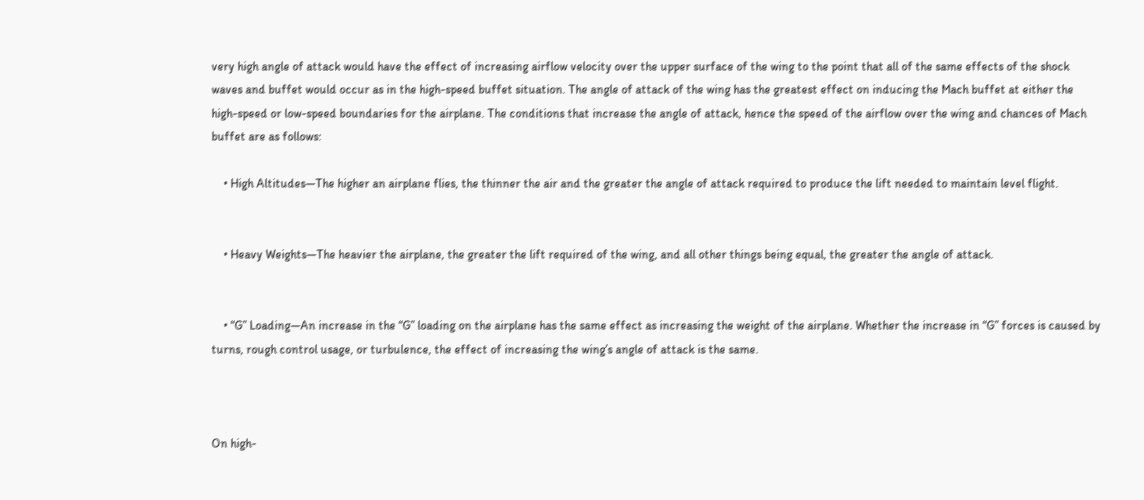very high angle of attack would have the effect of increasing airflow velocity over the upper surface of the wing to the point that all of the same effects of the shock waves and buffet would occur as in the high-speed buffet situation. The angle of attack of the wing has the greatest effect on inducing the Mach buffet at either the high-speed or low-speed boundaries for the airplane. The conditions that increase the angle of attack, hence the speed of the airflow over the wing and chances of Mach buffet are as follows:

    • High Altitudes—The higher an airplane flies, the thinner the air and the greater the angle of attack required to produce the lift needed to maintain level flight.


    • Heavy Weights—The heavier the airplane, the greater the lift required of the wing, and all other things being equal, the greater the angle of attack.


    • “G” Loading—An increase in the “G” loading on the airplane has the same effect as increasing the weight of the airplane. Whether the increase in “G” forces is caused by turns, rough control usage, or turbulence, the effect of increasing the wing’s angle of attack is the same.



On high-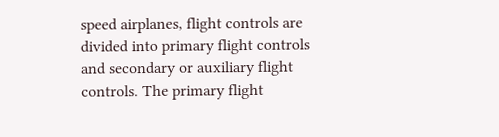speed airplanes, flight controls are divided into primary flight controls and secondary or auxiliary flight controls. The primary flight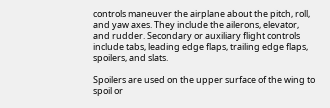controls maneuver the airplane about the pitch, roll, and yaw axes. They include the ailerons, elevator, and rudder. Secondary or auxiliary flight controls include tabs, leading edge flaps, trailing edge flaps, spoilers, and slats.

Spoilers are used on the upper surface of the wing to spoil or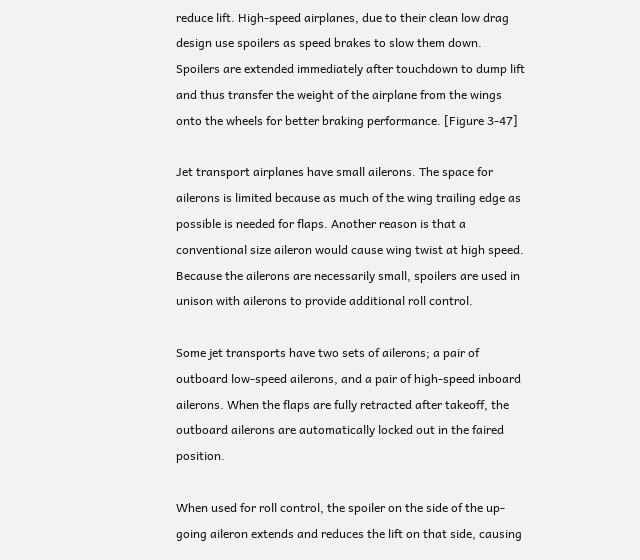reduce lift. High-speed airplanes, due to their clean low drag design use spoilers as speed brakes to slow them down. Spoilers are extended immediately after touchdown to dump lift and thus transfer the weight of the airplane from the wings onto the wheels for better braking performance. [Figure 3-47]

Jet transport airplanes have small ailerons. The space for ailerons is limited because as much of the wing trailing edge as possible is needed for flaps. Another reason is that a conventional size aileron would cause wing twist at high speed. Because the ailerons are necessarily small, spoilers are used in unison with ailerons to provide additional roll control.

Some jet transports have two sets of ailerons; a pair of outboard low-speed ailerons, and a pair of high-speed inboard ailerons. When the flaps are fully retracted after takeoff, the outboard ailerons are automatically locked out in the faired position.

When used for roll control, the spoiler on the side of the up-going aileron extends and reduces the lift on that side, causing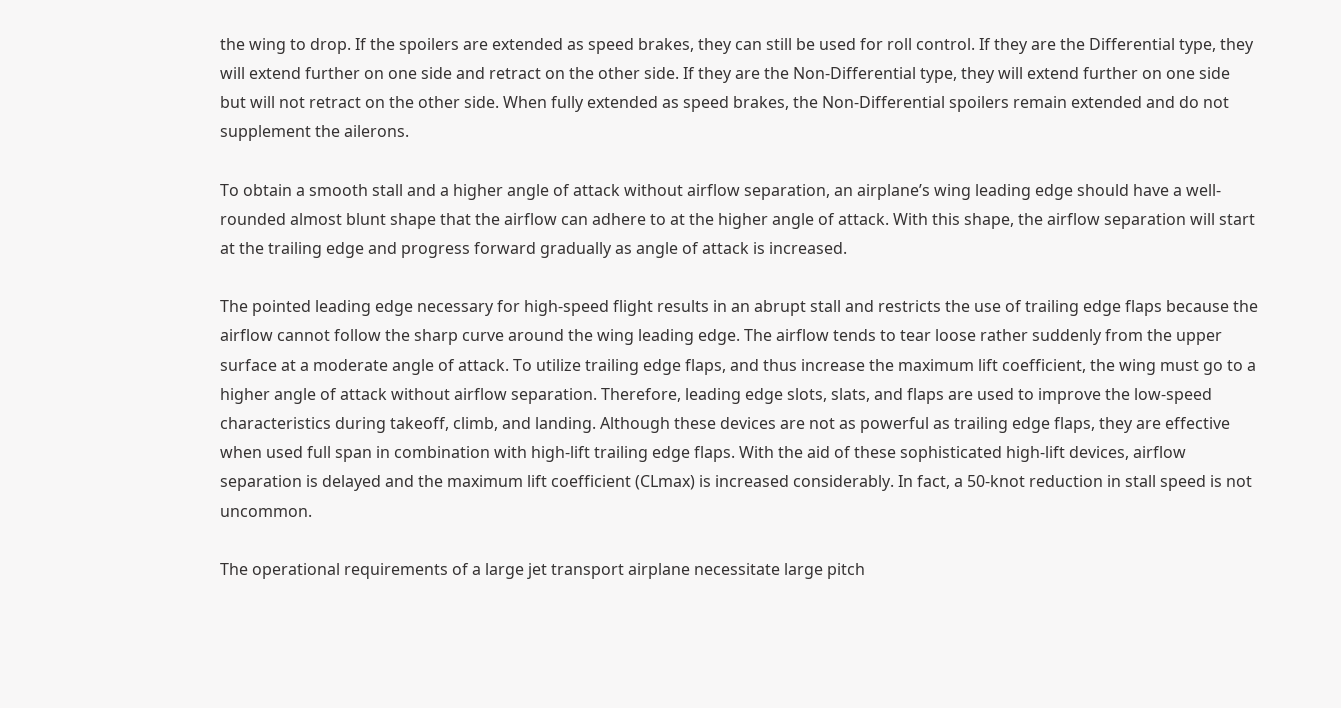the wing to drop. If the spoilers are extended as speed brakes, they can still be used for roll control. If they are the Differential type, they will extend further on one side and retract on the other side. If they are the Non-Differential type, they will extend further on one side but will not retract on the other side. When fully extended as speed brakes, the Non-Differential spoilers remain extended and do not supplement the ailerons.

To obtain a smooth stall and a higher angle of attack without airflow separation, an airplane’s wing leading edge should have a well-rounded almost blunt shape that the airflow can adhere to at the higher angle of attack. With this shape, the airflow separation will start at the trailing edge and progress forward gradually as angle of attack is increased.

The pointed leading edge necessary for high-speed flight results in an abrupt stall and restricts the use of trailing edge flaps because the airflow cannot follow the sharp curve around the wing leading edge. The airflow tends to tear loose rather suddenly from the upper surface at a moderate angle of attack. To utilize trailing edge flaps, and thus increase the maximum lift coefficient, the wing must go to a higher angle of attack without airflow separation. Therefore, leading edge slots, slats, and flaps are used to improve the low-speed characteristics during takeoff, climb, and landing. Although these devices are not as powerful as trailing edge flaps, they are effective when used full span in combination with high-lift trailing edge flaps. With the aid of these sophisticated high-lift devices, airflow separation is delayed and the maximum lift coefficient (CLmax) is increased considerably. In fact, a 50-knot reduction in stall speed is not uncommon.

The operational requirements of a large jet transport airplane necessitate large pitch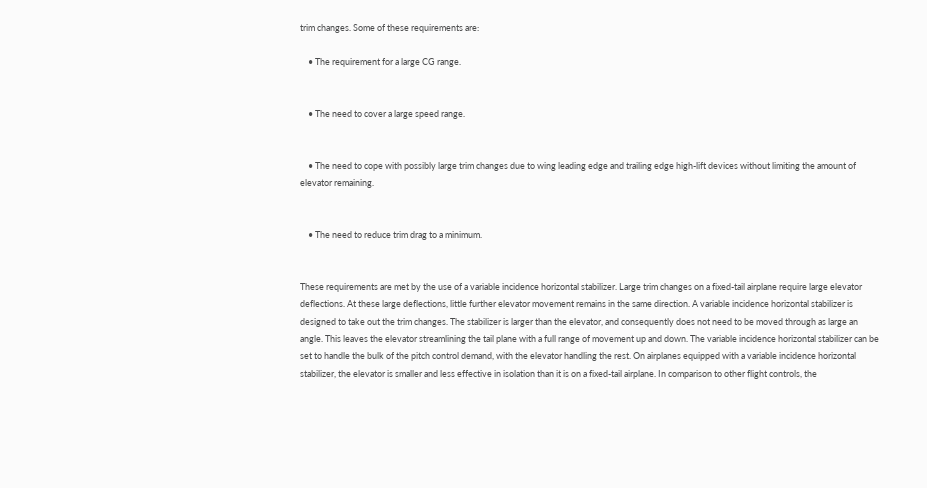trim changes. Some of these requirements are:

    • The requirement for a large CG range.


    • The need to cover a large speed range.


    • The need to cope with possibly large trim changes due to wing leading edge and trailing edge high-lift devices without limiting the amount of elevator remaining.


    • The need to reduce trim drag to a minimum.


These requirements are met by the use of a variable incidence horizontal stabilizer. Large trim changes on a fixed-tail airplane require large elevator deflections. At these large deflections, little further elevator movement remains in the same direction. A variable incidence horizontal stabilizer is designed to take out the trim changes. The stabilizer is larger than the elevator, and consequently does not need to be moved through as large an angle. This leaves the elevator streamlining the tail plane with a full range of movement up and down. The variable incidence horizontal stabilizer can be set to handle the bulk of the pitch control demand, with the elevator handling the rest. On airplanes equipped with a variable incidence horizontal stabilizer, the elevator is smaller and less effective in isolation than it is on a fixed-tail airplane. In comparison to other flight controls, the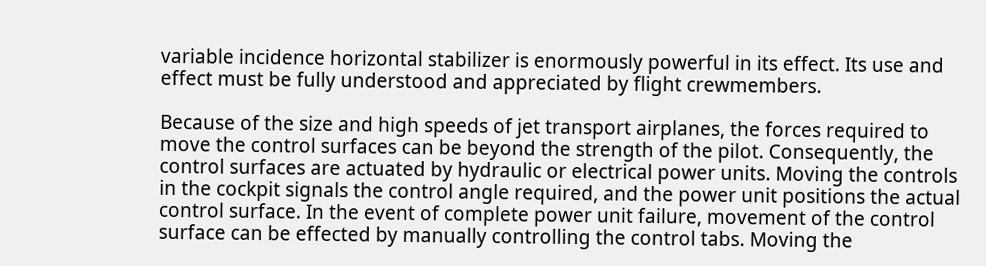variable incidence horizontal stabilizer is enormously powerful in its effect. Its use and effect must be fully understood and appreciated by flight crewmembers.

Because of the size and high speeds of jet transport airplanes, the forces required to move the control surfaces can be beyond the strength of the pilot. Consequently, the control surfaces are actuated by hydraulic or electrical power units. Moving the controls in the cockpit signals the control angle required, and the power unit positions the actual control surface. In the event of complete power unit failure, movement of the control surface can be effected by manually controlling the control tabs. Moving the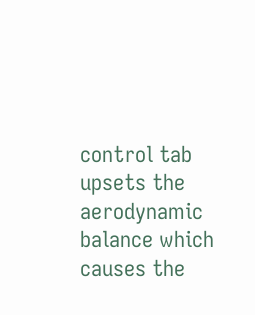control tab upsets the aerodynamic balance which causes the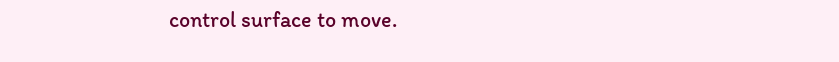control surface to move.